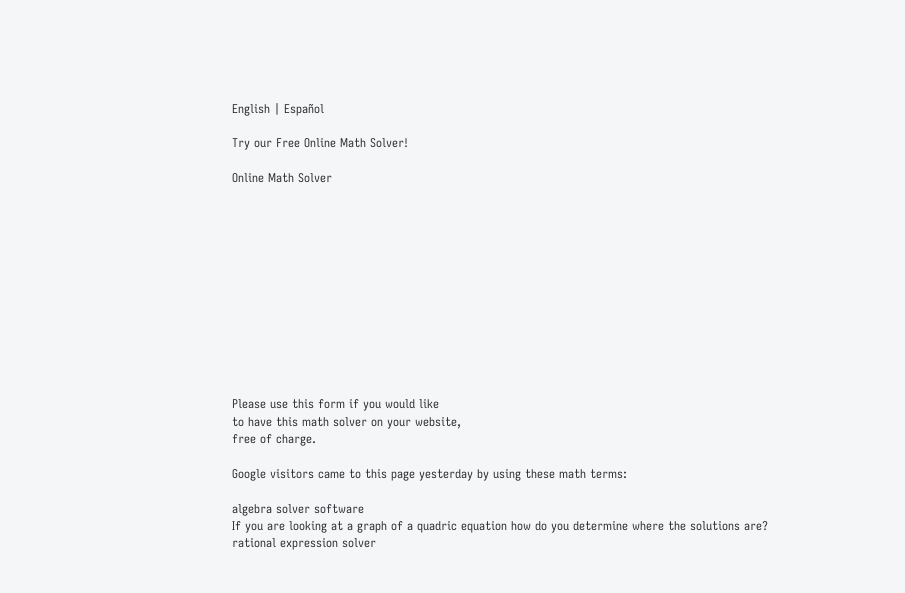English | Español

Try our Free Online Math Solver!

Online Math Solver












Please use this form if you would like
to have this math solver on your website,
free of charge.

Google visitors came to this page yesterday by using these math terms:

algebra solver software
If you are looking at a graph of a quadric equation how do you determine where the solutions are?
rational expression solver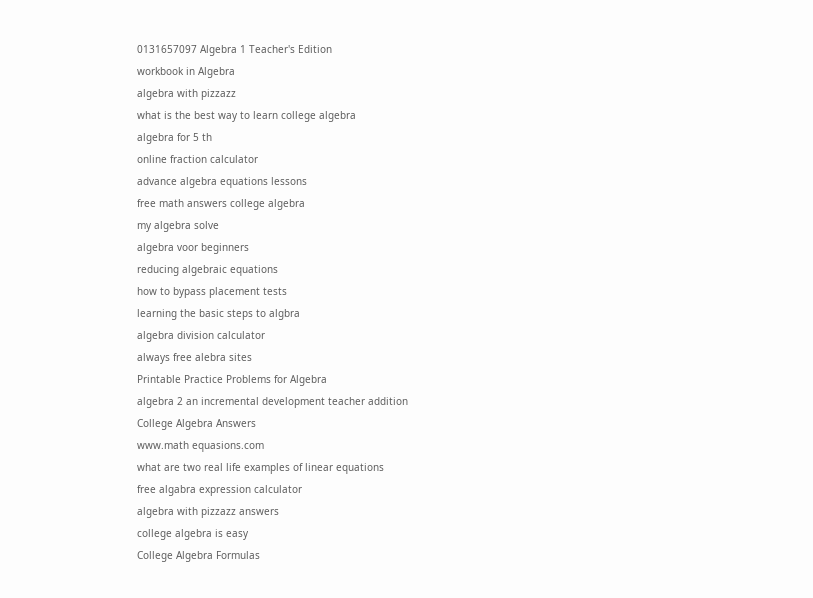0131657097 Algebra 1 Teacher's Edition
workbook in Algebra
algebra with pizzazz
what is the best way to learn college algebra
algebra for 5 th
online fraction calculator
advance algebra equations lessons
free math answers college algebra
my algebra solve
algebra voor beginners
reducing algebraic equations
how to bypass placement tests
learning the basic steps to algbra
algebra division calculator
always free alebra sites
Printable Practice Problems for Algebra
algebra 2 an incremental development teacher addition
College Algebra Answers
www.math equasions.com
what are two real life examples of linear equations
free algabra expression calculator
algebra with pizzazz answers
college algebra is easy
College Algebra Formulas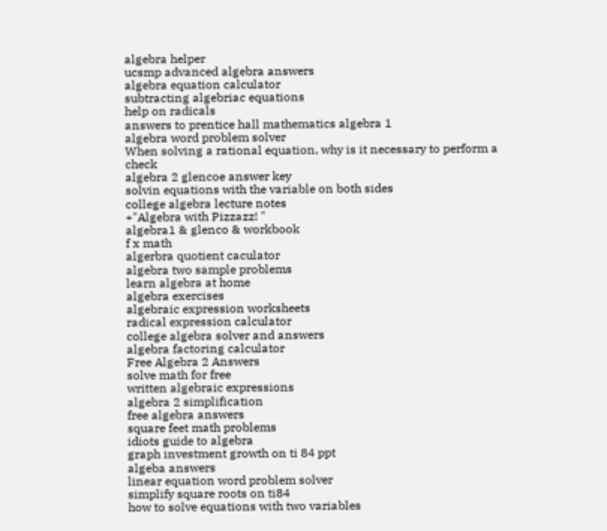algebra helper
ucsmp advanced algebra answers
algebra equation calculator
subtracting algebriac equations
help on radicals
answers to prentice hall mathematics algebra 1
algebra word problem solver
When solving a rational equation, why is it necessary to perform a check
algebra 2 glencoe answer key
solvin equations with the variable on both sides
college algebra lecture notes
+"Algebra with Pizzazz! "
algebra1 & glenco & workbook
f x math
algerbra quotient caculator
algebra two sample problems
learn algebra at home
algebra exercises
algebraic expression worksheets
radical expression calculator
college algebra solver and answers
algebra factoring calculator
Free Algebra 2 Answers
solve math for free
written algebraic expressions
algebra 2 simplification
free algebra answers
square feet math problems
idiots guide to algebra
graph investment growth on ti 84 ppt
algeba answers
linear equation word problem solver
simplify square roots on ti84
how to solve equations with two variables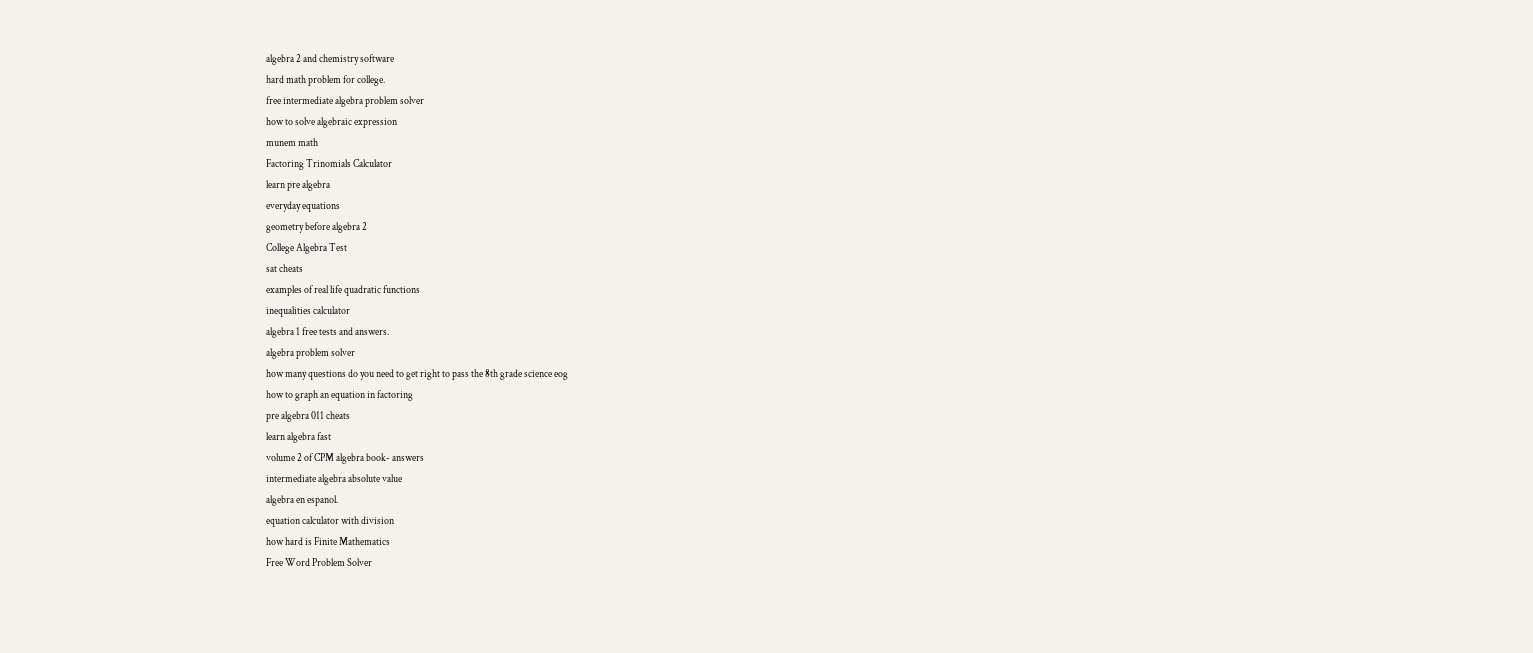algebra 2 and chemistry software
hard math problem for college.
free intermediate algebra problem solver
how to solve algebraic expression
munem math
Factoring Trinomials Calculator
learn pre algebra
everyday equations
geometry before algebra 2
College Algebra Test
sat cheats
examples of real life quadratic functions
inequalities calculator
algebra 1 free tests and answers.
algebra problem solver
how many questions do you need to get right to pass the 8th grade science eog
how to graph an equation in factoring
pre algebra 011 cheats
learn algebra fast
volume 2 of CPM algebra book- answers
intermediate algebra absolute value
algebra en espanol.
equation calculator with division
how hard is Finite Mathematics
Free Word Problem Solver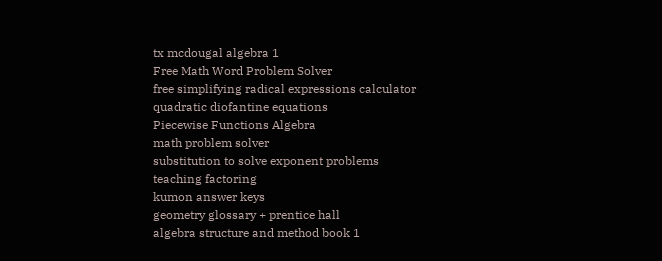tx mcdougal algebra 1
Free Math Word Problem Solver
free simplifying radical expressions calculator
quadratic diofantine equations
Piecewise Functions Algebra
math problem solver
substitution to solve exponent problems
teaching factoring
kumon answer keys
geometry glossary + prentice hall
algebra structure and method book 1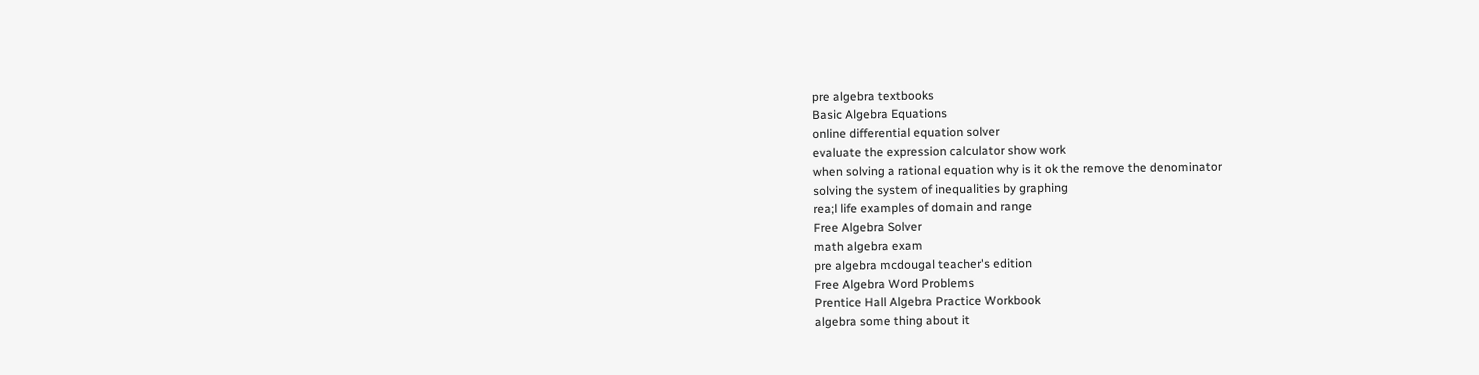pre algebra textbooks
Basic Algebra Equations
online differential equation solver
evaluate the expression calculator show work
when solving a rational equation why is it ok the remove the denominator
solving the system of inequalities by graphing
rea;l life examples of domain and range
Free Algebra Solver
math algebra exam
pre algebra mcdougal teacher's edition
Free Algebra Word Problems
Prentice Hall Algebra Practice Workbook
algebra some thing about it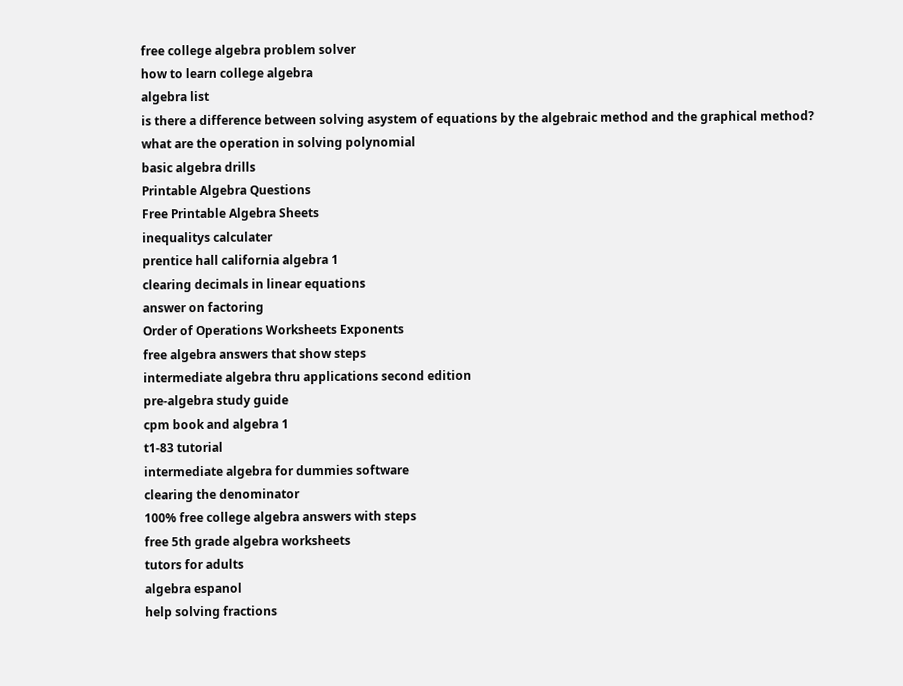free college algebra problem solver
how to learn college algebra
algebra list
is there a difference between solving asystem of equations by the algebraic method and the graphical method?
what are the operation in solving polynomial
basic algebra drills
Printable Algebra Questions
Free Printable Algebra Sheets
inequalitys calculater
prentice hall california algebra 1
clearing decimals in linear equations
answer on factoring
Order of Operations Worksheets Exponents
free algebra answers that show steps
intermediate algebra thru applications second edition
pre-algebra study guide
cpm book and algebra 1
t1-83 tutorial
intermediate algebra for dummies software
clearing the denominator
100% free college algebra answers with steps
free 5th grade algebra worksheets
tutors for adults
algebra espanol
help solving fractions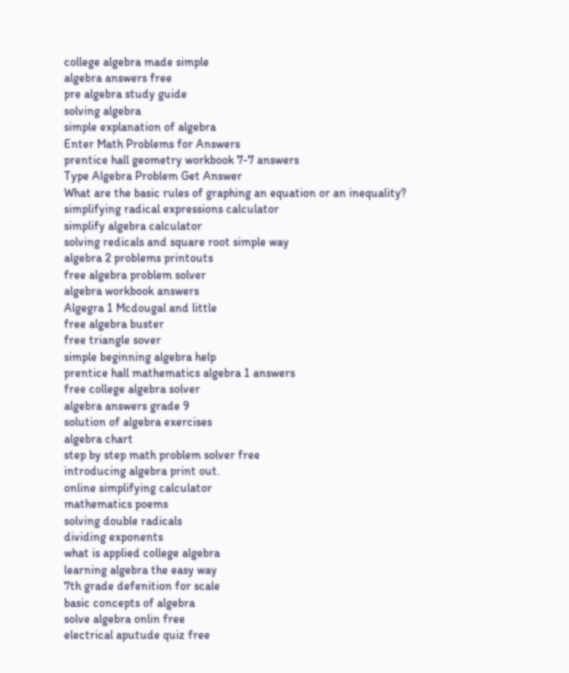college algebra made simple
algebra answers free
pre algebra study guide
solving algebra
simple explanation of algebra
Enter Math Problems for Answers
prentice hall geometry workbook 7-7 answers
Type Algebra Problem Get Answer
What are the basic rules of graphing an equation or an inequality?
simplifying radical expressions calculator
simplify algebra calculator
solving redicals and square root simple way
algebra 2 problems printouts
free algebra problem solver
algebra workbook answers
Algegra 1 Mcdougal and little
free algebra buster
free triangle sover
simple beginning algebra help
prentice hall mathematics algebra 1 answers
free college algebra solver
algebra answers grade 9
solution of algebra exercises
algebra chart
step by step math problem solver free
introducing algebra print out.
online simplifying calculator
mathematics poems
solving double radicals
dividing exponents
what is applied college algebra
learning algebra the easy way
7th grade defenition for scale
basic concepts of algebra
solve algebra onlin free
electrical aputude quiz free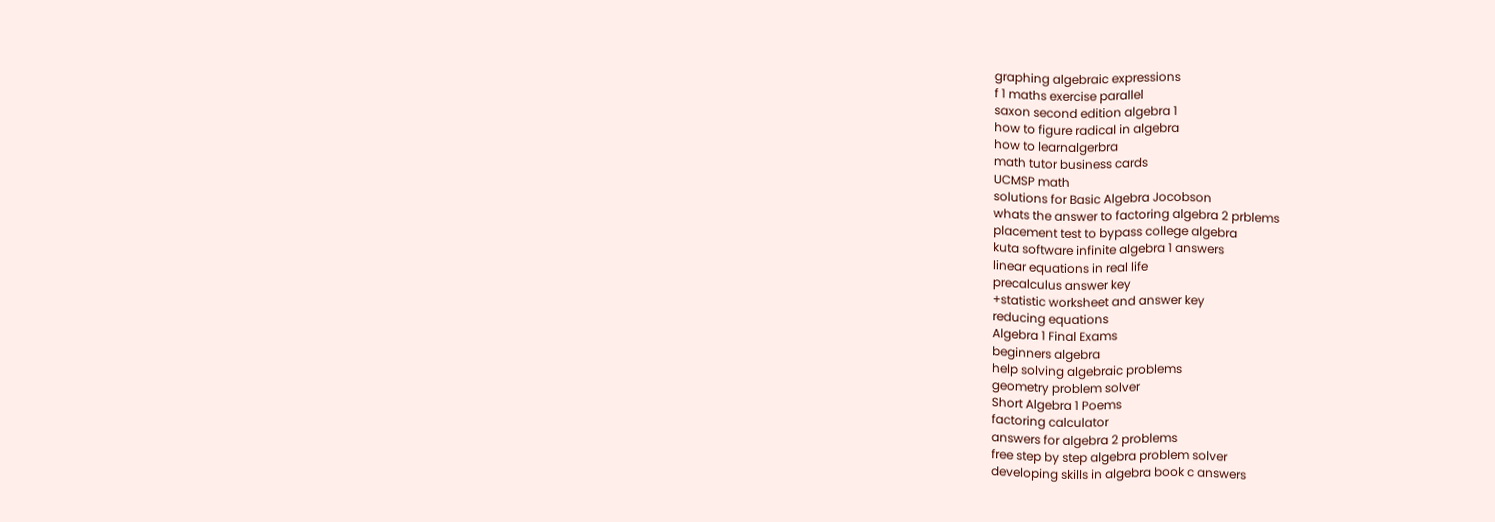graphing algebraic expressions
f 1 maths exercise parallel
saxon second edition algebra 1
how to figure radical in algebra
how to learnalgerbra
math tutor business cards
UCMSP math
solutions for Basic Algebra Jocobson
whats the answer to factoring algebra 2 prblems
placement test to bypass college algebra
kuta software infinite algebra 1 answers
linear equations in real life
precalculus answer key
+statistic worksheet and answer key
reducing equations
Algebra 1 Final Exams
beginners algebra
help solving algebraic problems
geometry problem solver
Short Algebra 1 Poems
factoring calculator
answers for algebra 2 problems
free step by step algebra problem solver
developing skills in algebra book c answers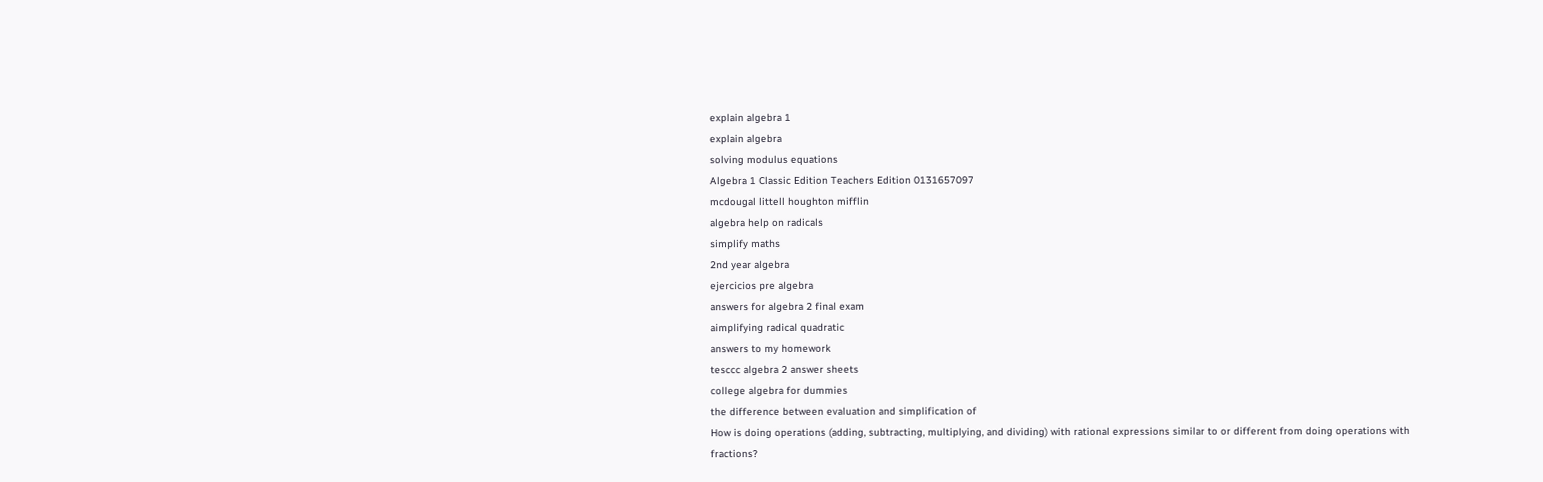explain algebra 1
explain algebra
solving modulus equations
Algebra 1 Classic Edition Teachers Edition 0131657097
mcdougal littell houghton mifflin
algebra help on radicals
simplify maths
2nd year algebra
ejercicios pre algebra
answers for algebra 2 final exam
aimplifying radical quadratic
answers to my homework
tesccc algebra 2 answer sheets
college algebra for dummies
the difference between evaluation and simplification of
How is doing operations (adding, subtracting, multiplying, and dividing) with rational expressions similar to or different from doing operations with fractions?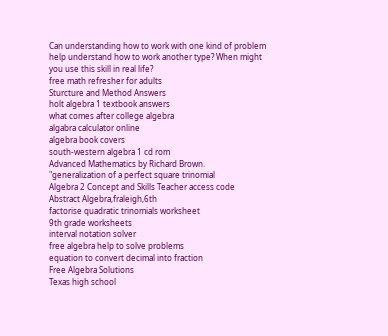Can understanding how to work with one kind of problem help understand how to work another type? When might you use this skill in real life?
free math refresher for adults
Sturcture and Method Answers
holt algebra 1 textbook answers
what comes after college algebra
algabra calculator online
algebra book covers
south-western algebra 1 cd rom
Advanced Mathematics by Richard Brown.
"generalization of a perfect square trinomial
Algebra 2 Concept and Skills Teacher access code
Abstract Algebra,fraleigh,6th
factorise quadratic trinomials worksheet
9th grade worksheets
interval notation solver
free algebra help to solve problems
equation to convert decimal into fraction
Free Algebra Solutions
Texas high school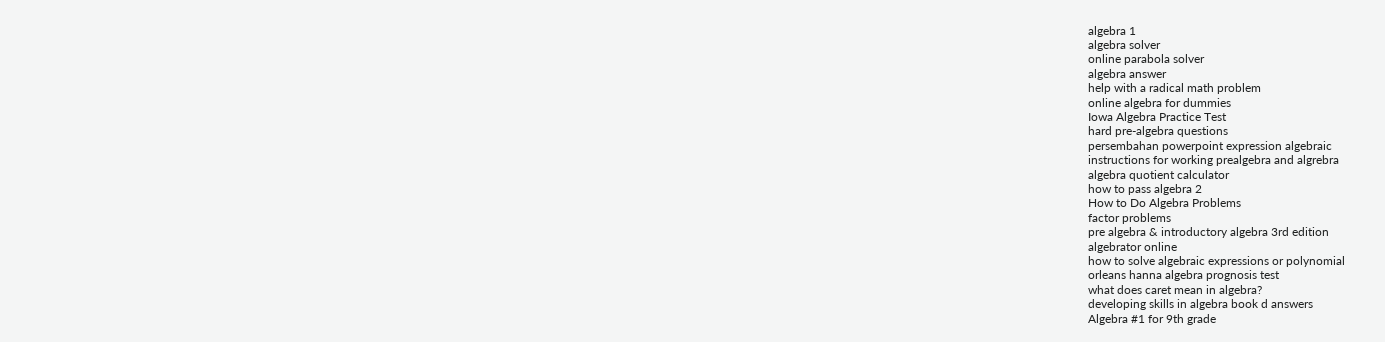algebra 1
algebra solver
online parabola solver
algebra answer
help with a radical math problem
online algebra for dummies
Iowa Algebra Practice Test
hard pre-algebra questions
persembahan powerpoint expression algebraic
instructions for working prealgebra and algrebra
algebra quotient calculator
how to pass algebra 2
How to Do Algebra Problems
factor problems
pre algebra & introductory algebra 3rd edition
algebrator online
how to solve algebraic expressions or polynomial
orleans hanna algebra prognosis test
what does caret mean in algebra?
developing skills in algebra book d answers
Algebra #1 for 9th grade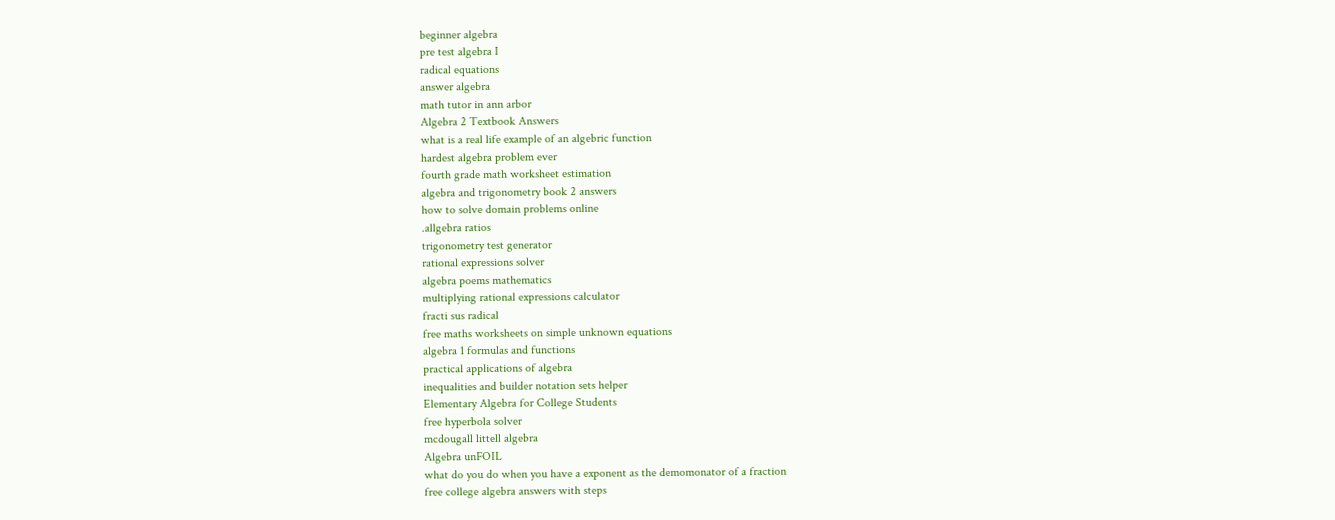beginner algebra
pre test algebra I
radical equations
answer algebra
math tutor in ann arbor
Algebra 2 Textbook Answers
what is a real life example of an algebric function
hardest algebra problem ever
fourth grade math worksheet estimation
algebra and trigonometry book 2 answers
how to solve domain problems online
.allgebra ratios
trigonometry test generator
rational expressions solver
algebra poems mathematics
multiplying rational expressions calculator
fracti sus radical
free maths worksheets on simple unknown equations
algebra 1 formulas and functions
practical applications of algebra
inequalities and builder notation sets helper
Elementary Algebra for College Students
free hyperbola solver
mcdougall littell algebra
Algebra unFOIL
what do you do when you have a exponent as the demomonator of a fraction
free college algebra answers with steps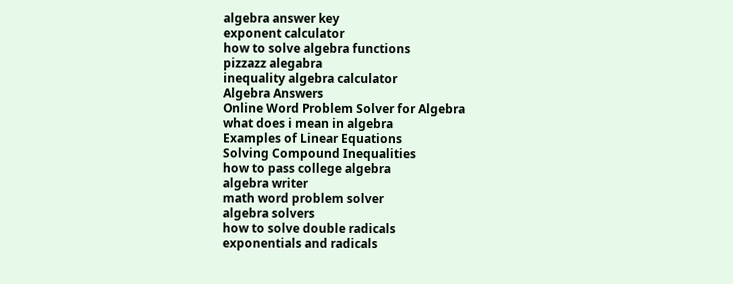algebra answer key
exponent calculator
how to solve algebra functions
pizzazz alegabra
inequality algebra calculator
Algebra Answers
Online Word Problem Solver for Algebra
what does i mean in algebra
Examples of Linear Equations
Solving Compound Inequalities
how to pass college algebra
algebra writer
math word problem solver
algebra solvers
how to solve double radicals
exponentials and radicals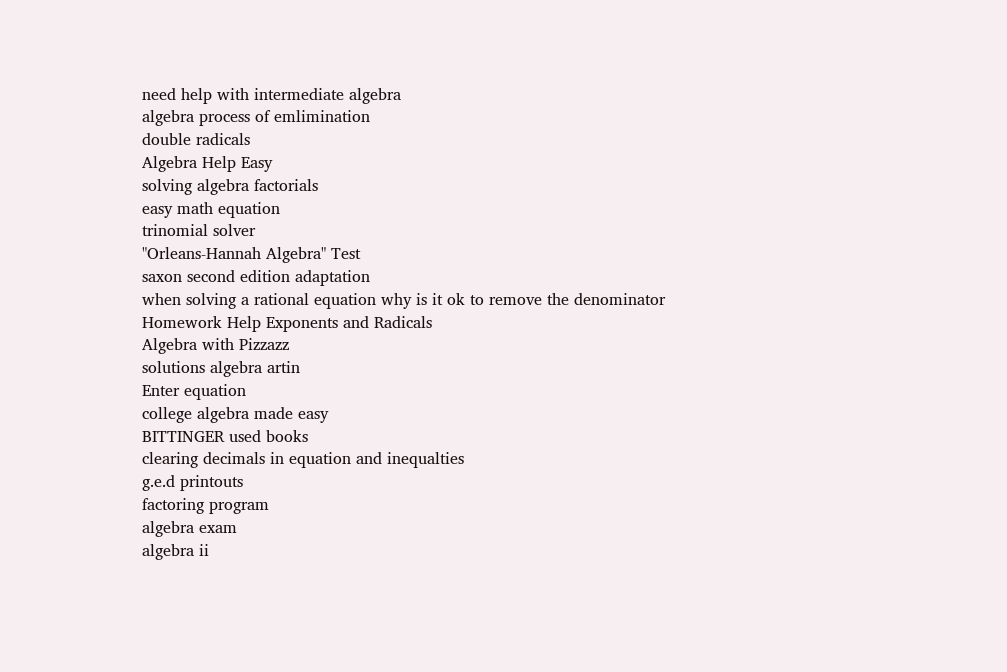need help with intermediate algebra
algebra process of emlimination
double radicals
Algebra Help Easy
solving algebra factorials
easy math equation
trinomial solver
"Orleans-Hannah Algebra" Test
saxon second edition adaptation
when solving a rational equation why is it ok to remove the denominator
Homework Help Exponents and Radicals
Algebra with Pizzazz
solutions algebra artin
Enter equation
college algebra made easy
BITTINGER used books
clearing decimals in equation and inequalties
g.e.d printouts
factoring program
algebra exam
algebra ii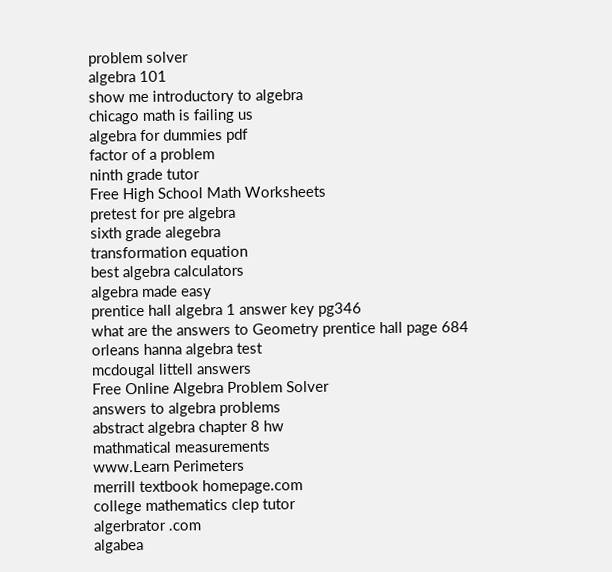problem solver
algebra 101
show me introductory to algebra
chicago math is failing us
algebra for dummies pdf
factor of a problem
ninth grade tutor
Free High School Math Worksheets
pretest for pre algebra
sixth grade alegebra
transformation equation
best algebra calculators
algebra made easy
prentice hall algebra 1 answer key pg346
what are the answers to Geometry prentice hall page 684
orleans hanna algebra test
mcdougal littell answers
Free Online Algebra Problem Solver
answers to algebra problems
abstract algebra chapter 8 hw
mathmatical measurements
www.Learn Perimeters
merrill textbook homepage.com
college mathematics clep tutor
algerbrator .com
algabea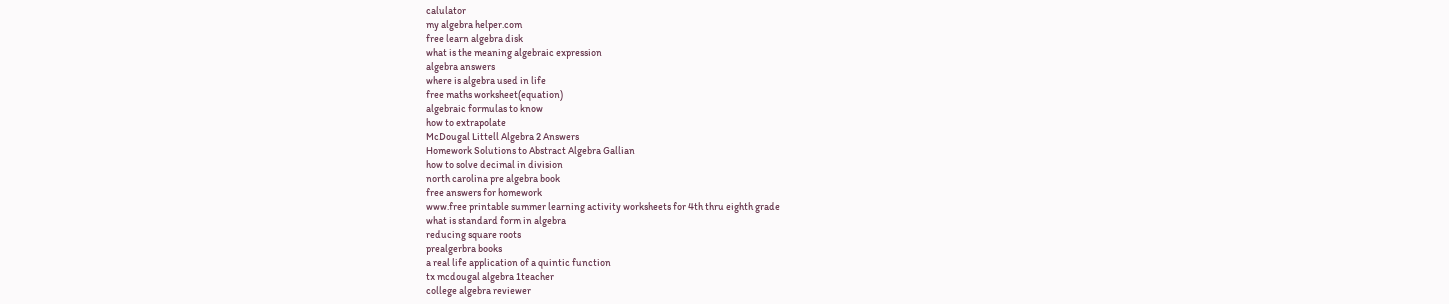calulator
my algebra helper.com
free learn algebra disk
what is the meaning algebraic expression
algebra answers
where is algebra used in life
free maths worksheet(equation)
algebraic formulas to know
how to extrapolate
McDougal Littell Algebra 2 Answers
Homework Solutions to Abstract Algebra Gallian
how to solve decimal in division
north carolina pre algebra book
free answers for homework
www.free printable summer learning activity worksheets for 4th thru eighth grade
what is standard form in algebra
reducing square roots
prealgerbra books
a real life application of a quintic function
tx mcdougal algebra 1teacher
college algebra reviewer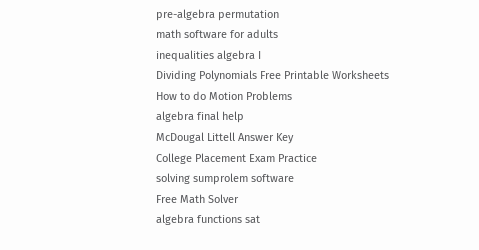pre-algebra permutation
math software for adults
inequalities algebra I
Dividing Polynomials Free Printable Worksheets
How to do Motion Problems
algebra final help
McDougal Littell Answer Key
College Placement Exam Practice
solving sumprolem software
Free Math Solver
algebra functions sat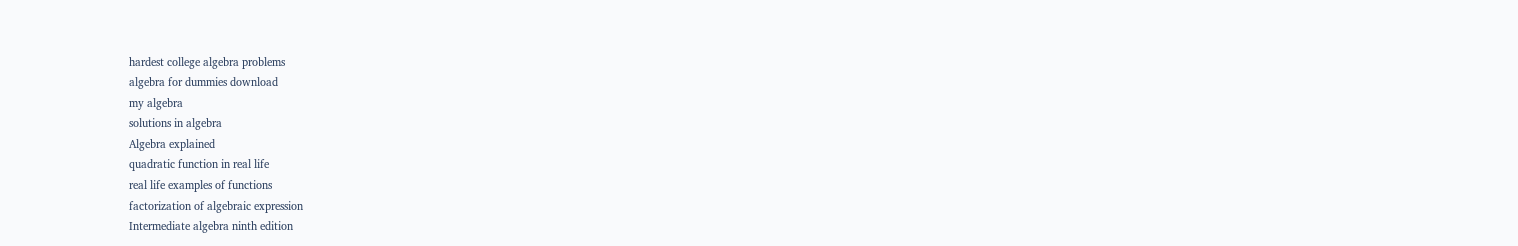hardest college algebra problems
algebra for dummies download
my algebra
solutions in algebra
Algebra explained
quadratic function in real life
real life examples of functions
factorization of algebraic expression
Intermediate algebra ninth edition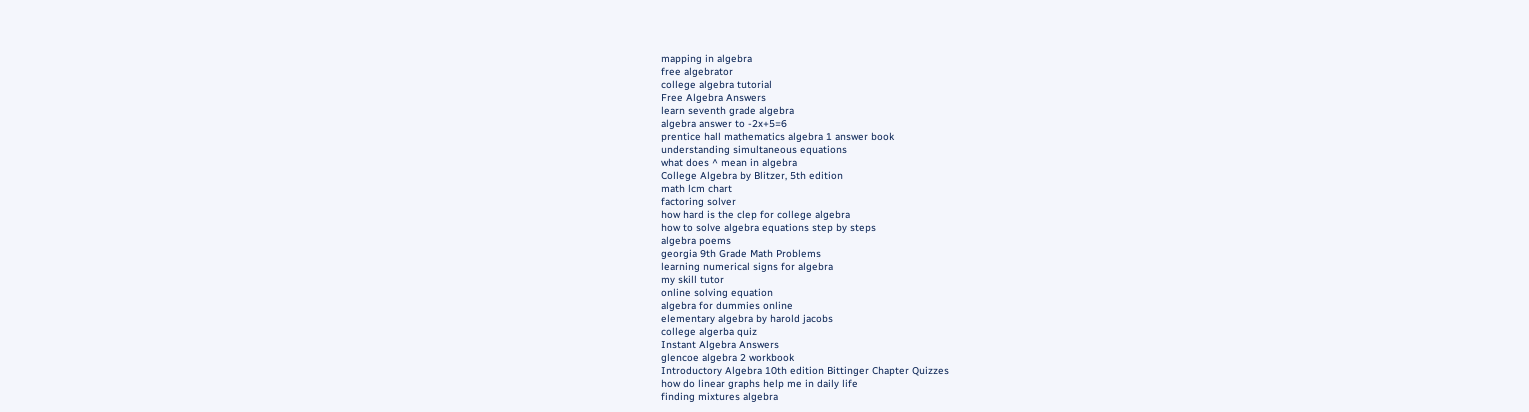mapping in algebra
free algebrator
college algebra tutorial
Free Algebra Answers
learn seventh grade algebra
algebra answer to -2x+5=6
prentice hall mathematics algebra 1 answer book
understanding simultaneous equations
what does ^ mean in algebra
College Algebra by Blitzer, 5th edition
math lcm chart
factoring solver
how hard is the clep for college algebra
how to solve algebra equations step by steps
algebra poems
georgia 9th Grade Math Problems
learning numerical signs for algebra
my skill tutor
online solving equation
algebra for dummies online
elementary algebra by harold jacobs
college algerba quiz
Instant Algebra Answers
glencoe algebra 2 workbook
Introductory Algebra 10th edition Bittinger Chapter Quizzes
how do linear graphs help me in daily life
finding mixtures algebra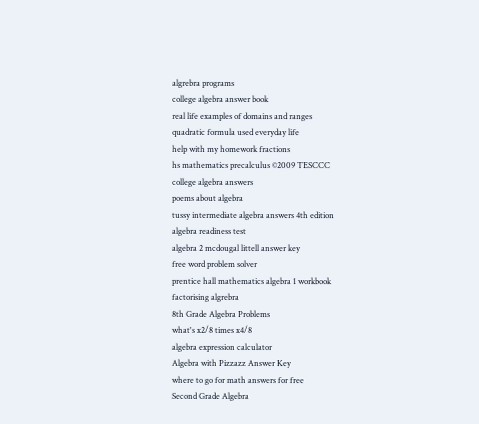algrebra programs
college algebra answer book
real life examples of domains and ranges
quadratic formula used everyday life
help with my homework fractions
hs mathematics precalculus ©2009 TESCCC
college algebra answers
poems about algebra
tussy intermediate algebra answers 4th edition
algebra readiness test
algebra 2 mcdougal littell answer key
free word problem solver
prentice hall mathematics algebra 1 workbook
factorising algrebra
8th Grade Algebra Problems
what's x2/8 times x4/8
algebra expression calculator
Algebra with Pizzazz Answer Key
where to go for math answers for free
Second Grade Algebra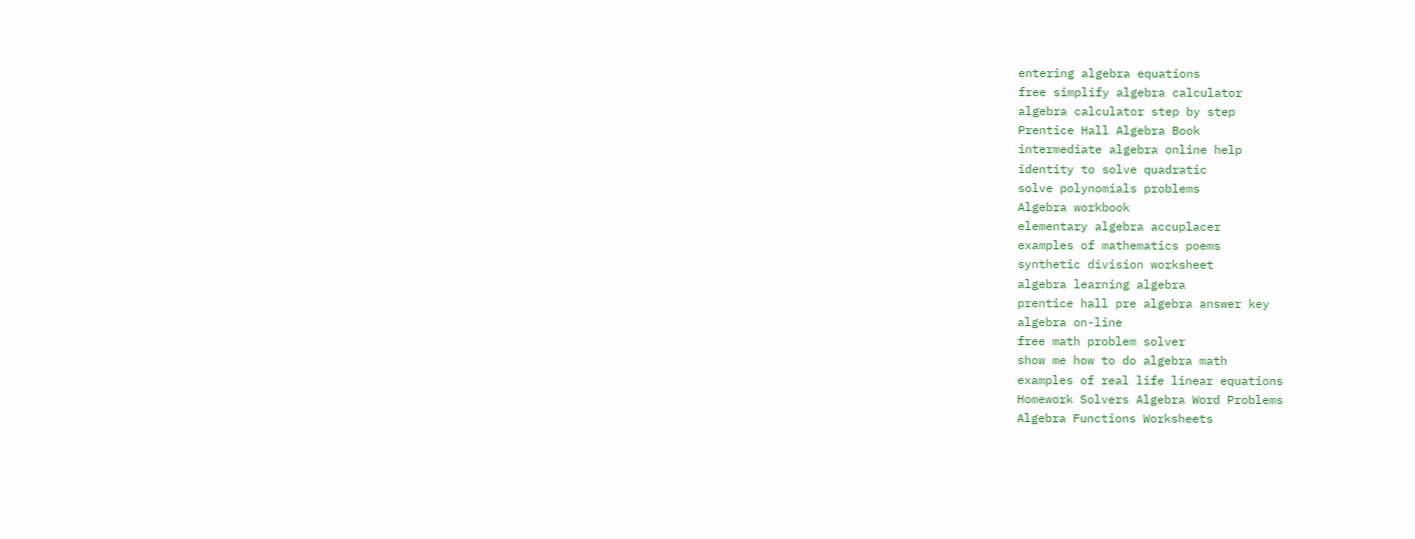entering algebra equations
free simplify algebra calculator
algebra calculator step by step
Prentice Hall Algebra Book
intermediate algebra online help
identity to solve quadratic
solve polynomials problems
Algebra workbook
elementary algebra accuplacer
examples of mathematics poems
synthetic division worksheet
algebra learning algebra
prentice hall pre algebra answer key
algebra on-line
free math problem solver
show me how to do algebra math
examples of real life linear equations
Homework Solvers Algebra Word Problems
Algebra Functions Worksheets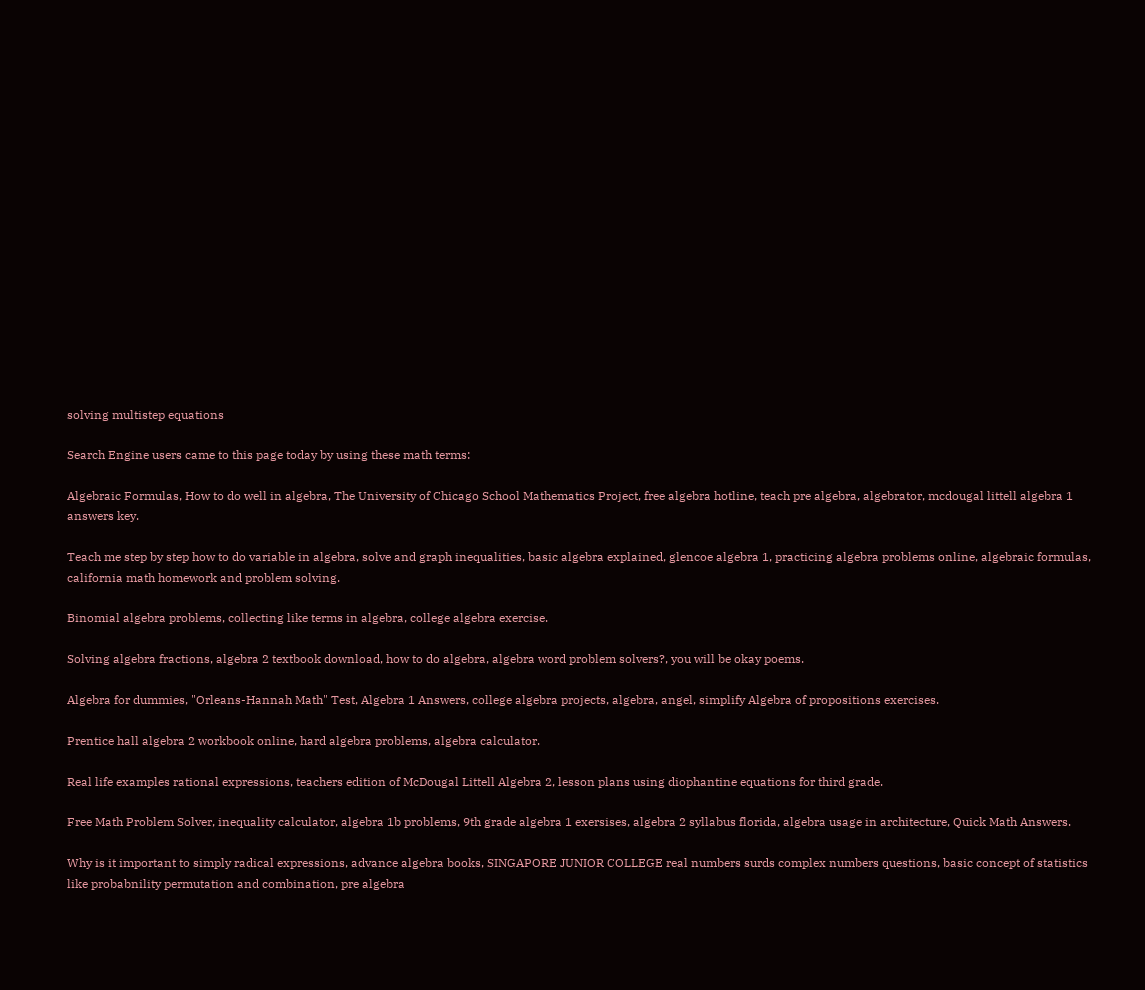solving multistep equations

Search Engine users came to this page today by using these math terms:

Algebraic Formulas, How to do well in algebra, The University of Chicago School Mathematics Project, free algebra hotline, teach pre algebra, algebrator, mcdougal littell algebra 1 answers key.

Teach me step by step how to do variable in algebra, solve and graph inequalities, basic algebra explained, glencoe algebra 1, practicing algebra problems online, algebraic formulas, california math homework and problem solving.

Binomial algebra problems, collecting like terms in algebra, college algebra exercise.

Solving algebra fractions, algebra 2 textbook download, how to do algebra, algebra word problem solvers?, you will be okay poems.

Algebra for dummies, "Orleans-Hannah Math" Test, Algebra 1 Answers, college algebra projects, algebra, angel, simplify Algebra of propositions exercises.

Prentice hall algebra 2 workbook online, hard algebra problems, algebra calculator.

Real life examples rational expressions, teachers edition of McDougal Littell Algebra 2, lesson plans using diophantine equations for third grade.

Free Math Problem Solver, inequality calculator, algebra 1b problems, 9th grade algebra 1 exersises, algebra 2 syllabus florida, algebra usage in architecture, Quick Math Answers.

Why is it important to simply radical expressions, advance algebra books, SINGAPORE JUNIOR COLLEGE real numbers surds complex numbers questions, basic concept of statistics like probabnility permutation and combination, pre algebra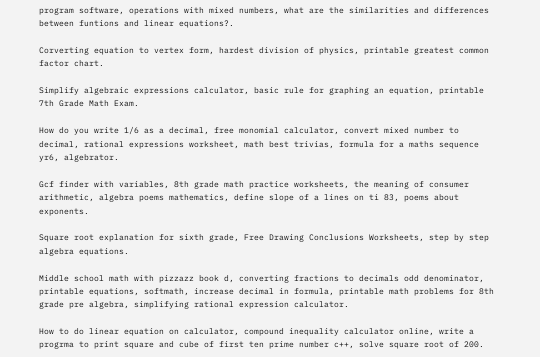program software, operations with mixed numbers, what are the similarities and differences between funtions and linear equations?.

Corverting equation to vertex form, hardest division of physics, printable greatest common factor chart.

Simplify algebraic expressions calculator, basic rule for graphing an equation, printable 7th Grade Math Exam.

How do you write 1/6 as a decimal, free monomial calculator, convert mixed number to decimal, rational expressions worksheet, math best trivias, formula for a maths sequence yr6, algebrator.

Gcf finder with variables, 8th grade math practice worksheets, the meaning of consumer arithmetic, algebra poems mathematics, define slope of a lines on ti 83, poems about exponents.

Square root explanation for sixth grade, Free Drawing Conclusions Worksheets, step by step algebra equations.

Middle school math with pizzazz book d, converting fractions to decimals odd denominator, printable equations, softmath, increase decimal in formula, printable math problems for 8th grade pre algebra, simplifying rational expression calculator.

How to do linear equation on calculator, compound inequality calculator online, write a progrma to print square and cube of first ten prime number c++, solve square root of 200.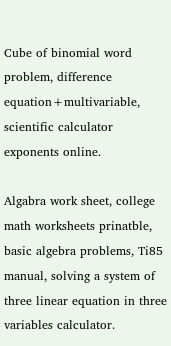Cube of binomial word problem, difference equation+multivariable, scientific calculator exponents online.

Algabra work sheet, college math worksheets prinatble, basic algebra problems, Ti85 manual, solving a system of three linear equation in three variables calculator.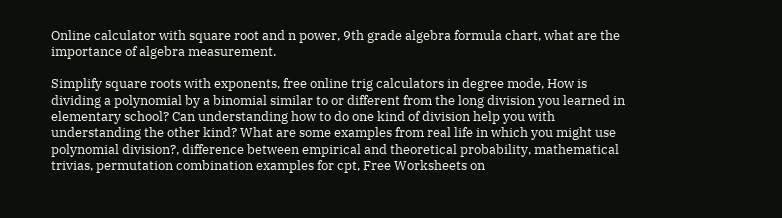Online calculator with square root and n power, 9th grade algebra formula chart, what are the importance of algebra measurement.

Simplify square roots with exponents, free online trig calculators in degree mode, How is dividing a polynomial by a binomial similar to or different from the long division you learned in elementary school? Can understanding how to do one kind of division help you with understanding the other kind? What are some examples from real life in which you might use polynomial division?, difference between empirical and theoretical probability, mathematical trivias, permutation combination examples for cpt, Free Worksheets on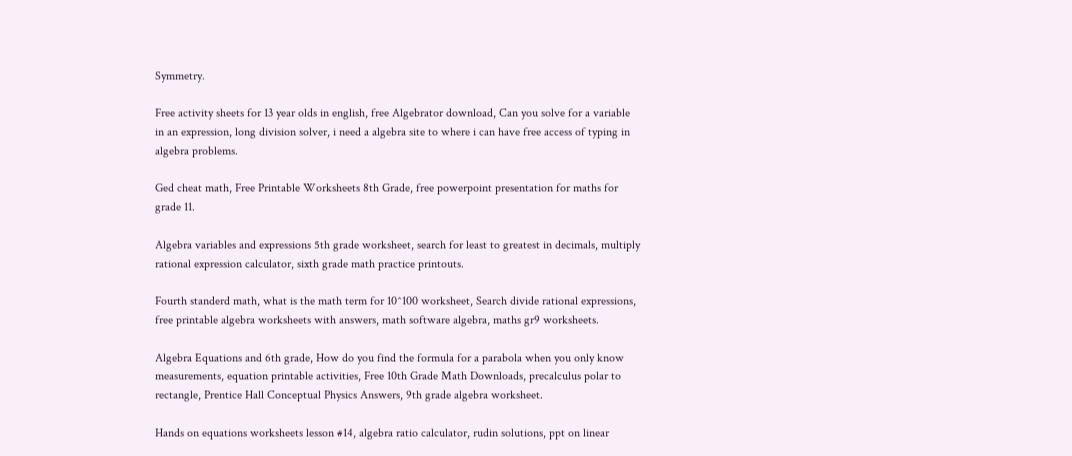Symmetry.

Free activity sheets for 13 year olds in english, free Algebrator download, Can you solve for a variable in an expression, long division solver, i need a algebra site to where i can have free access of typing in algebra problems.

Ged cheat math, Free Printable Worksheets 8th Grade, free powerpoint presentation for maths for grade 11.

Algebra variables and expressions 5th grade worksheet, search for least to greatest in decimals, multiply rational expression calculator, sixth grade math practice printouts.

Fourth standerd math, what is the math term for 10^100 worksheet, Search divide rational expressions, free printable algebra worksheets with answers, math software algebra, maths gr9 worksheets.

Algebra Equations and 6th grade, How do you find the formula for a parabola when you only know measurements, equation printable activities, Free 10th Grade Math Downloads, precalculus polar to rectangle, Prentice Hall Conceptual Physics Answers, 9th grade algebra worksheet.

Hands on equations worksheets lesson #14, algebra ratio calculator, rudin solutions, ppt on linear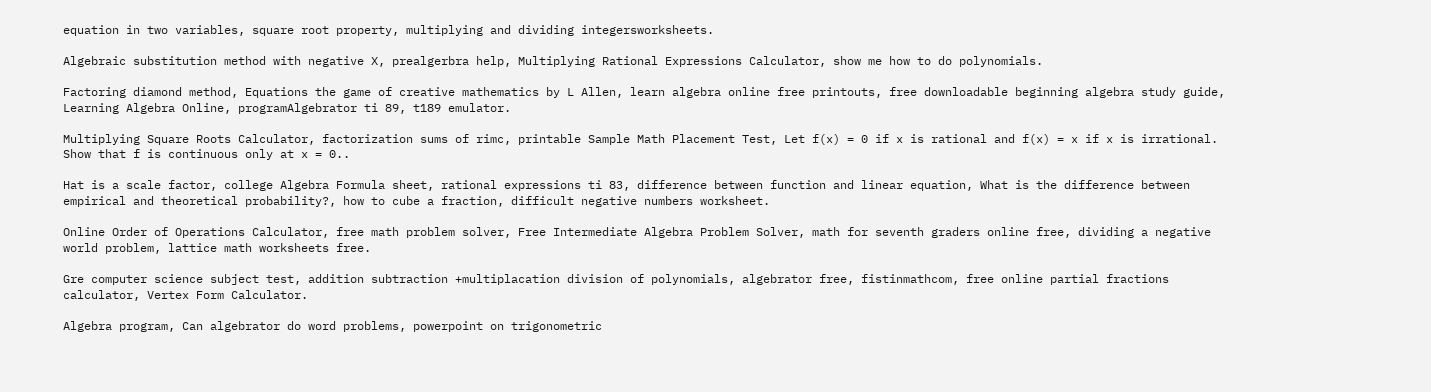equation in two variables, square root property, multiplying and dividing integersworksheets.

Algebraic substitution method with negative X, prealgerbra help, Multiplying Rational Expressions Calculator, show me how to do polynomials.

Factoring diamond method, Equations the game of creative mathematics by L Allen, learn algebra online free printouts, free downloadable beginning algebra study guide, Learning Algebra Online, programAlgebrator ti 89, t189 emulator.

Multiplying Square Roots Calculator, factorization sums of rimc, printable Sample Math Placement Test, Let f(x) = 0 if x is rational and f(x) = x if x is irrational. Show that f is continuous only at x = 0..

Hat is a scale factor, college Algebra Formula sheet, rational expressions ti 83, difference between function and linear equation, What is the difference between empirical and theoretical probability?, how to cube a fraction, difficult negative numbers worksheet.

Online Order of Operations Calculator, free math problem solver, Free Intermediate Algebra Problem Solver, math for seventh graders online free, dividing a negative world problem, lattice math worksheets free.

Gre computer science subject test, addition subtraction +multiplacation division of polynomials, algebrator free, fistinmathcom, free online partial fractions calculator, Vertex Form Calculator.

Algebra program, Can algebrator do word problems, powerpoint on trigonometric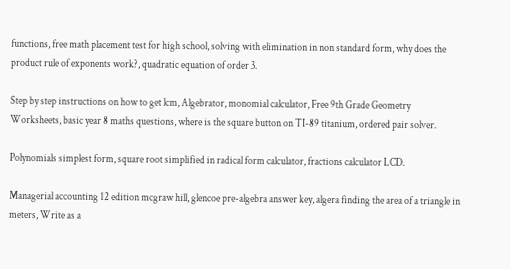functions, free math placement test for high school, solving with elimination in non standard form, why does the product rule of exponents work?, quadratic equation of order 3.

Step by step instructions on how to get lcm, Algebrator, monomial calculator, Free 9th Grade Geometry Worksheets, basic year 8 maths questions, where is the square button on TI-89 titanium, ordered pair solver.

Polynomials simplest form, square root simplified in radical form calculator, fractions calculator LCD.

Managerial accounting 12 edition mcgraw hill, glencoe pre-algebra answer key, algera finding the area of a triangle in meters, Write as a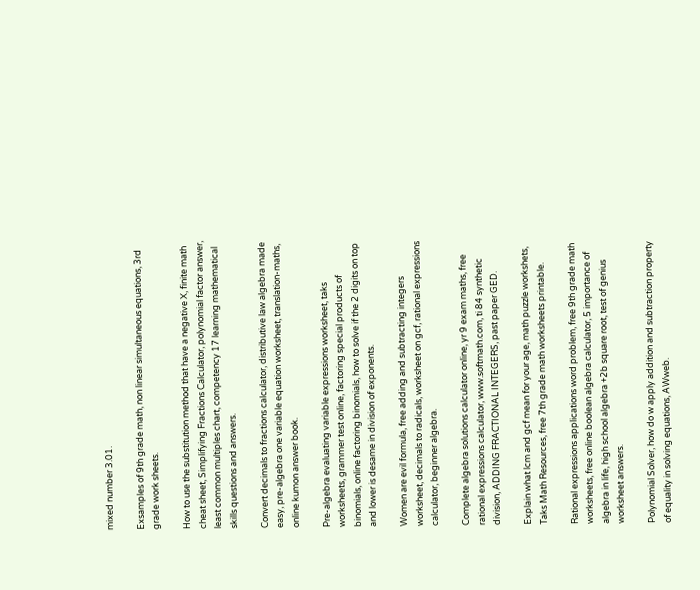mixed number 3.01.

Exsamples of 9th grade math, non linear simultaneous equations, 3rd grade work sheets.

How to use the substitution method that have a negative X, finite math cheat sheet, Simplifying Fractions Calculator, polynomial factor answer, least common multiples chart, competency 17 learning mathematical skills questions and answers.

Convert decimals to fractions calculator, distributive law algebra made easy, pre-algebra one variable equation worksheet, translation-maths, online kumon answer book.

Pre-algebra evaluating variable expressions worksheet, taks worksheets, grammer test online, factoring special products of binomials, online factoring binomials, how to solve if the 2 digits on top and lower is desame in division of exponents.

Women are evil formula, free adding and subtracting integers worksheet, decimals to radicals, worksheet on gcf, rational expressions calculator, beginner algebra.

Complete algebra solutions calculator online, yr 9 exam maths, free rational expressions calculator, www.softmath.com, ti 84 synthetic division, ADDING FRACTIONAL INTEGERS, past paper GED.

Explain what lcm and gcf mean for your age, math puzzle workshets, Taks Math Resources, free 7th grade math worksheets printable.

Rational expressions applications word problem, free 9th grade math worksheets, free online boolean algebra calculator, 5 importance of algebra in life, high school algebra +2b square root, test of genius worksheet answers.

Polynomial Solver, how do w apply addition and subtraction property of equality in solving equations, AWweb.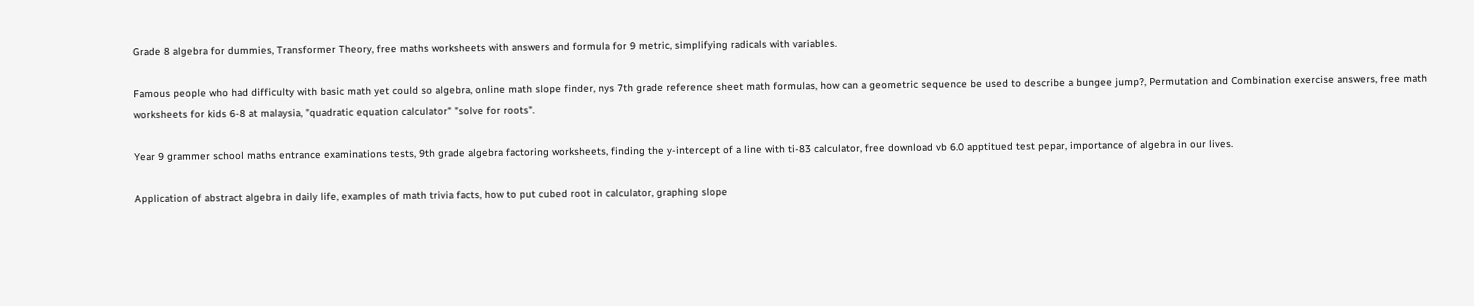Grade 8 algebra for dummies, Transformer Theory, free maths worksheets with answers and formula for 9 metric, simplifying radicals with variables.

Famous people who had difficulty with basic math yet could so algebra, online math slope finder, nys 7th grade reference sheet math formulas, how can a geometric sequence be used to describe a bungee jump?, Permutation and Combination exercise answers, free math worksheets for kids 6-8 at malaysia, "quadratic equation calculator" "solve for roots".

Year 9 grammer school maths entrance examinations tests, 9th grade algebra factoring worksheets, finding the y-intercept of a line with ti-83 calculator, free download vb 6.0 apptitued test pepar, importance of algebra in our lives.

Application of abstract algebra in daily life, examples of math trivia facts, how to put cubed root in calculator, graphing slope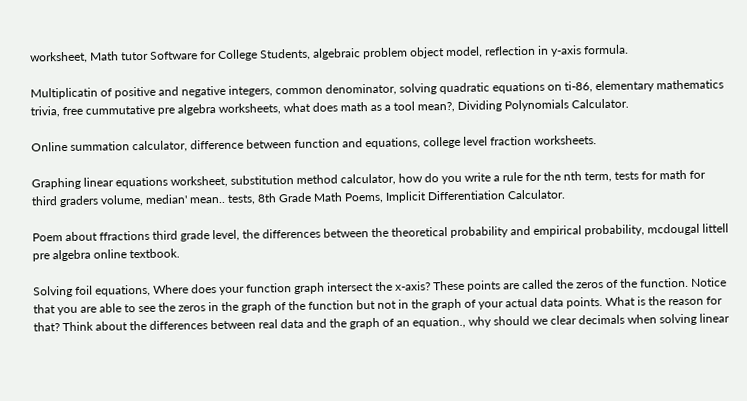worksheet, Math tutor Software for College Students, algebraic problem object model, reflection in y-axis formula.

Multiplicatin of positive and negative integers, common denominator, solving quadratic equations on ti-86, elementary mathematics trivia, free cummutative pre algebra worksheets, what does math as a tool mean?, Dividing Polynomials Calculator.

Online summation calculator, difference between function and equations, college level fraction worksheets.

Graphing linear equations worksheet, substitution method calculator, how do you write a rule for the nth term, tests for math for third graders volume, median' mean.. tests, 8th Grade Math Poems, Implicit Differentiation Calculator.

Poem about ffractions third grade level, the differences between the theoretical probability and empirical probability, mcdougal littell pre algebra online textbook.

Solving foil equations, Where does your function graph intersect the x-axis? These points are called the zeros of the function. Notice that you are able to see the zeros in the graph of the function but not in the graph of your actual data points. What is the reason for that? Think about the differences between real data and the graph of an equation., why should we clear decimals when solving linear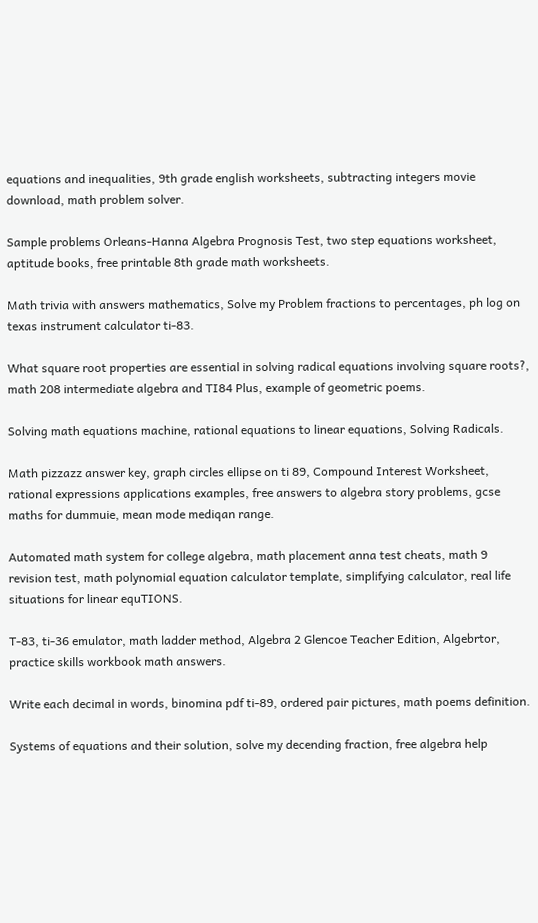equations and inequalities, 9th grade english worksheets, subtracting integers movie download, math problem solver.

Sample problems Orleans-Hanna Algebra Prognosis Test, two step equations worksheet, aptitude books, free printable 8th grade math worksheets.

Math trivia with answers mathematics, Solve my Problem fractions to percentages, ph log on texas instrument calculator ti-83.

What square root properties are essential in solving radical equations involving square roots?, math 208 intermediate algebra and TI84 Plus, example of geometric poems.

Solving math equations machine, rational equations to linear equations, Solving Radicals.

Math pizzazz answer key, graph circles ellipse on ti 89, Compound Interest Worksheet, rational expressions applications examples, free answers to algebra story problems, gcse maths for dummuie, mean mode mediqan range.

Automated math system for college algebra, math placement anna test cheats, math 9 revision test, math polynomial equation calculator template, simplifying calculator, real life situations for linear equTIONS.

T-83, ti-36 emulator, math ladder method, Algebra 2 Glencoe Teacher Edition, Algebrtor, practice skills workbook math answers.

Write each decimal in words, binomina pdf ti-89, ordered pair pictures, math poems definition.

Systems of equations and their solution, solve my decending fraction, free algebra help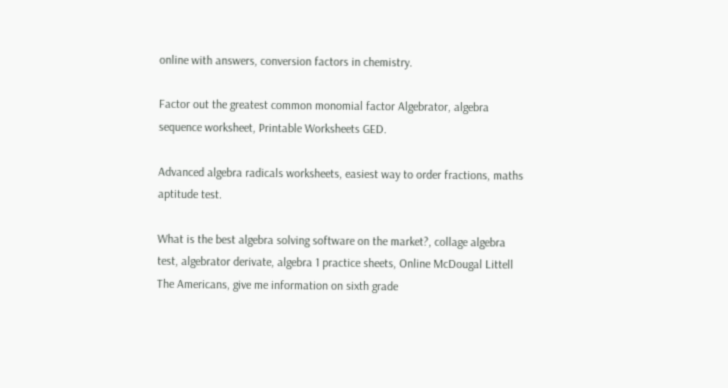online with answers, conversion factors in chemistry.

Factor out the greatest common monomial factor Algebrator, algebra sequence worksheet, Printable Worksheets GED.

Advanced algebra radicals worksheets, easiest way to order fractions, maths aptitude test.

What is the best algebra solving software on the market?, collage algebra test, algebrator derivate, algebra 1 practice sheets, Online McDougal Littell The Americans, give me information on sixth grade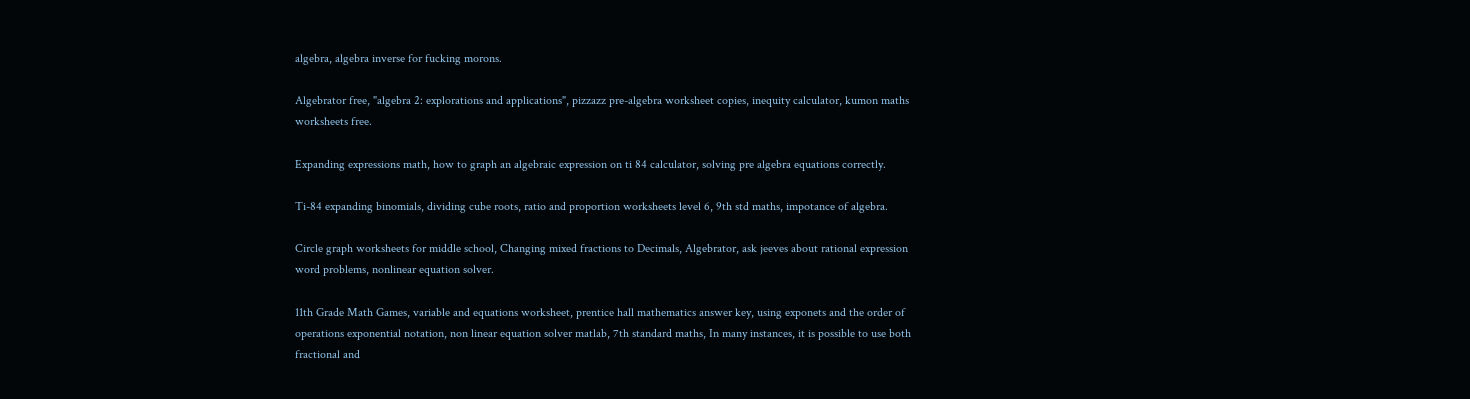algebra, algebra inverse for fucking morons.

Algebrator free, "algebra 2: explorations and applications", pizzazz pre-algebra worksheet copies, inequity calculator, kumon maths worksheets free.

Expanding expressions math, how to graph an algebraic expression on ti 84 calculator, solving pre algebra equations correctly.

Ti-84 expanding binomials, dividing cube roots, ratio and proportion worksheets level 6, 9th std maths, impotance of algebra.

Circle graph worksheets for middle school, Changing mixed fractions to Decimals, Algebrator, ask jeeves about rational expression word problems, nonlinear equation solver.

11th Grade Math Games, variable and equations worksheet, prentice hall mathematics answer key, using exponets and the order of operations exponential notation, non linear equation solver matlab, 7th standard maths, In many instances, it is possible to use both fractional and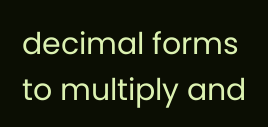decimal forms to multiply and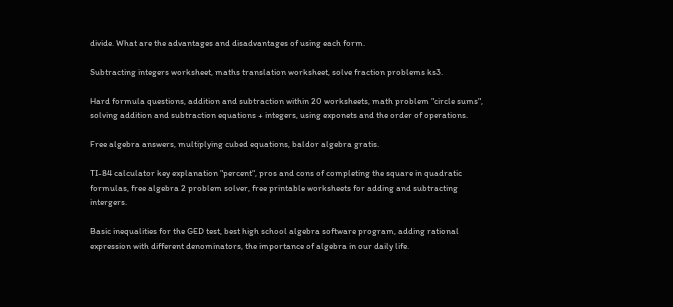divide. What are the advantages and disadvantages of using each form.

Subtracting integers worksheet, maths translation worksheet, solve fraction problems ks3.

Hard formula questions, addition and subtraction within 20 worksheets, math problem "circle sums", solving addition and subtraction equations + integers, using exponets and the order of operations.

Free algebra answers, multiplying cubed equations, baldor algebra gratis.

TI-84 calculator key explanation "percent", pros and cons of completing the square in quadratic formulas, free algebra 2 problem solver, free printable worksheets for adding and subtracting intergers.

Basic inequalities for the GED test, best high school algebra software program, adding rational expression with different denominators, the importance of algebra in our daily life.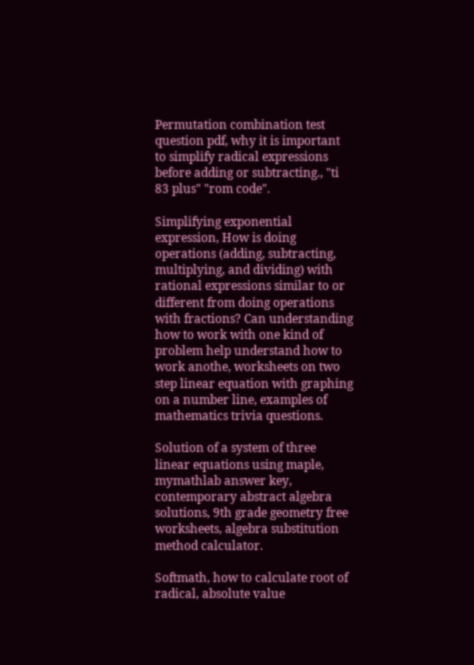Permutation combination test question pdf, why it is important to simplify radical expressions before adding or subtracting., "ti 83 plus" "rom code".

Simplifying exponential expression, How is doing operations (adding, subtracting, multiplying, and dividing) with rational expressions similar to or different from doing operations with fractions? Can understanding how to work with one kind of problem help understand how to work anothe, worksheets on two step linear equation with graphing on a number line, examples of mathematics trivia questions.

Solution of a system of three linear equations using maple, mymathlab answer key, contemporary abstract algebra solutions, 9th grade geometry free worksheets, algebra substitution method calculator.

Softmath, how to calculate root of radical, absolute value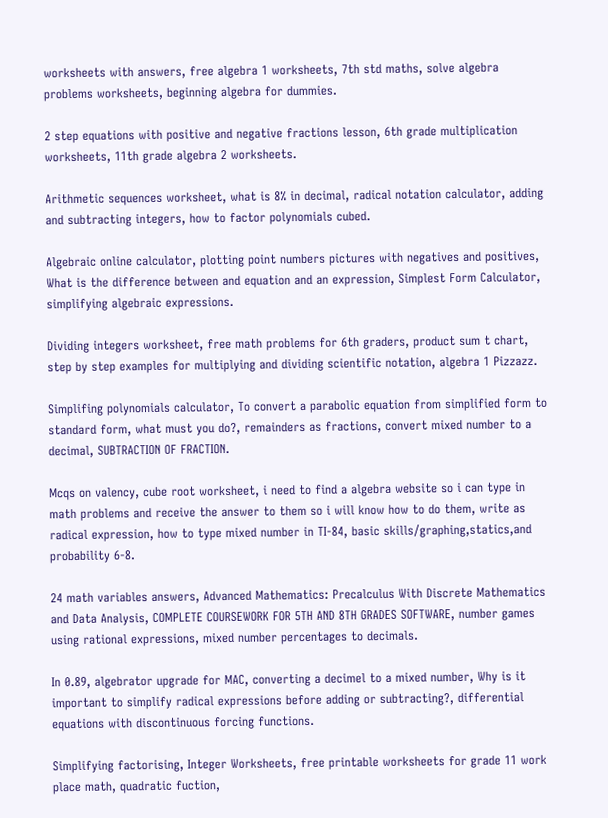worksheets with answers, free algebra 1 worksheets, 7th std maths, solve algebra problems worksheets, beginning algebra for dummies.

2 step equations with positive and negative fractions lesson, 6th grade multiplication worksheets, 11th grade algebra 2 worksheets.

Arithmetic sequences worksheet, what is 8% in decimal, radical notation calculator, adding and subtracting integers, how to factor polynomials cubed.

Algebraic online calculator, plotting point numbers pictures with negatives and positives, What is the difference between and equation and an expression, Simplest Form Calculator, simplifying algebraic expressions.

Dividing integers worksheet, free math problems for 6th graders, product sum t chart, step by step examples for multiplying and dividing scientific notation, algebra 1 Pizzazz.

Simplifing polynomials calculator, To convert a parabolic equation from simplified form to standard form, what must you do?, remainders as fractions, convert mixed number to a decimal, SUBTRACTION OF FRACTION.

Mcqs on valency, cube root worksheet, i need to find a algebra website so i can type in math problems and receive the answer to them so i will know how to do them, write as radical expression, how to type mixed number in TI-84, basic skills/graphing,statics,and probability 6-8.

24 math variables answers, Advanced Mathematics: Precalculus With Discrete Mathematics and Data Analysis, COMPLETE COURSEWORK FOR 5TH AND 8TH GRADES SOFTWARE, number games using rational expressions, mixed number percentages to decimals.

In 0.89, algebrator upgrade for MAC, converting a decimel to a mixed number, Why is it important to simplify radical expressions before adding or subtracting?, differential equations with discontinuous forcing functions.

Simplifying factorising, Integer Worksheets, free printable worksheets for grade 11 work place math, quadratic fuction,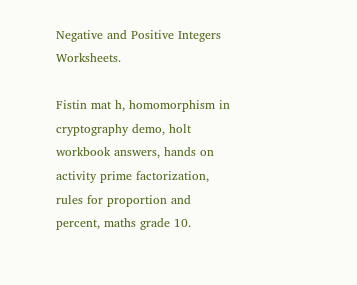Negative and Positive Integers Worksheets.

Fistin mat h, homomorphism in cryptography demo, holt workbook answers, hands on activity prime factorization, rules for proportion and percent, maths grade 10.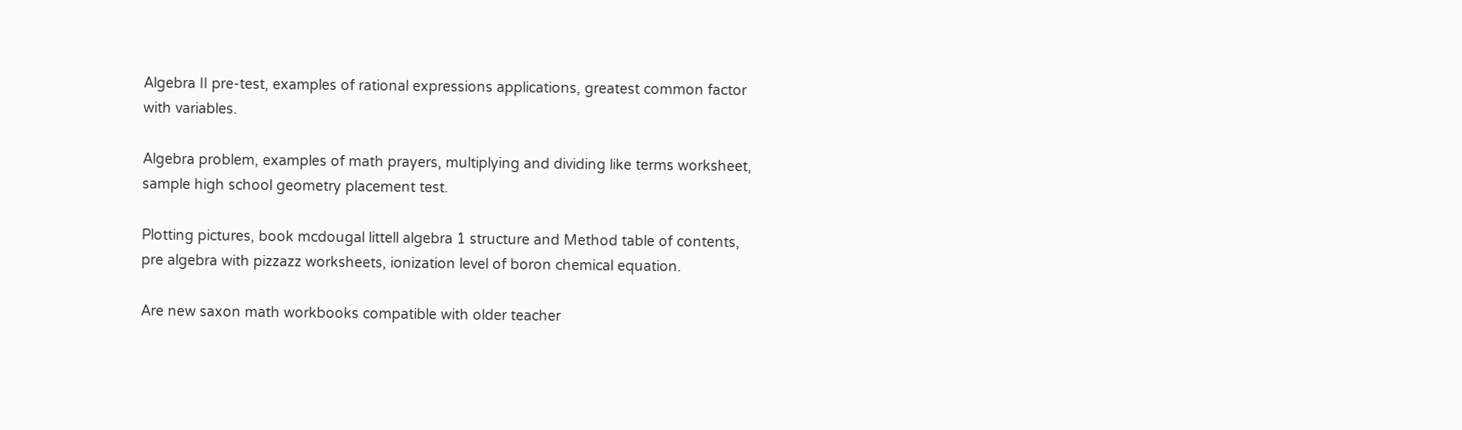Algebra II pre-test, examples of rational expressions applications, greatest common factor with variables.

Algebra problem, examples of math prayers, multiplying and dividing like terms worksheet, sample high school geometry placement test.

Plotting pictures, book mcdougal littell algebra 1 structure and Method table of contents, pre algebra with pizzazz worksheets, ionization level of boron chemical equation.

Are new saxon math workbooks compatible with older teacher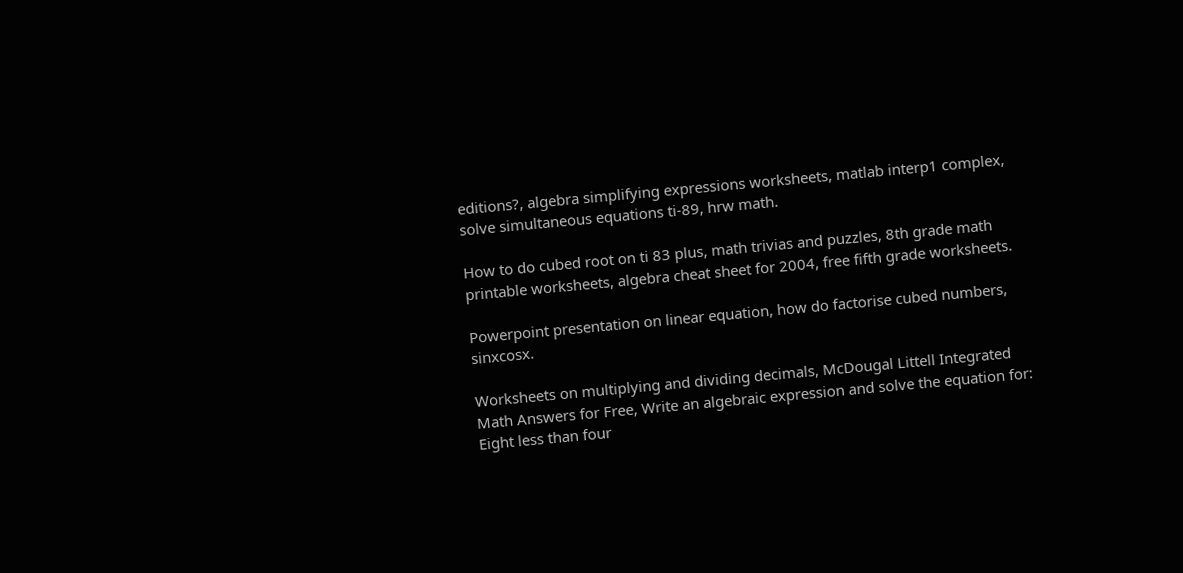editions?, algebra simplifying expressions worksheets, matlab interp1 complex, solve simultaneous equations ti-89, hrw math.

How to do cubed root on ti 83 plus, math trivias and puzzles, 8th grade math printable worksheets, algebra cheat sheet for 2004, free fifth grade worksheets.

Powerpoint presentation on linear equation, how do factorise cubed numbers, sinxcosx.

Worksheets on multiplying and dividing decimals, McDougal Littell Integrated Math Answers for Free, Write an algebraic expression and solve the equation for: Eight less than four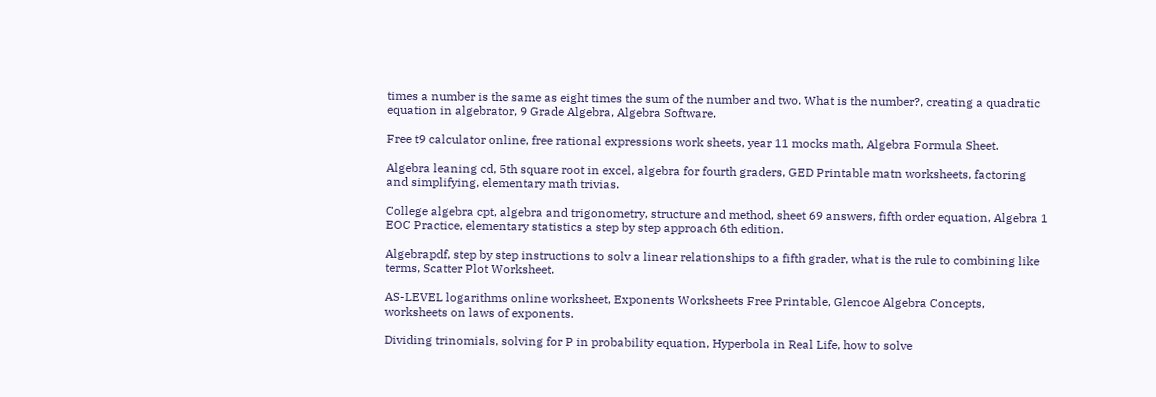times a number is the same as eight times the sum of the number and two. What is the number?, creating a quadratic equation in algebrator, 9 Grade Algebra, Algebra Software.

Free t9 calculator online, free rational expressions work sheets, year 11 mocks math, Algebra Formula Sheet.

Algebra leaning cd, 5th square root in excel, algebra for fourth graders, GED Printable matn worksheets, factoring and simplifying, elementary math trivias.

College algebra cpt, algebra and trigonometry, structure and method, sheet 69 answers, fifth order equation, Algebra 1 EOC Practice, elementary statistics a step by step approach 6th edition.

Algebrapdf, step by step instructions to solv a linear relationships to a fifth grader, what is the rule to combining like terms, Scatter Plot Worksheet.

AS-LEVEL logarithms online worksheet, Exponents Worksheets Free Printable, Glencoe Algebra Concepts, worksheets on laws of exponents.

Dividing trinomials, solving for P in probability equation, Hyperbola in Real Life, how to solve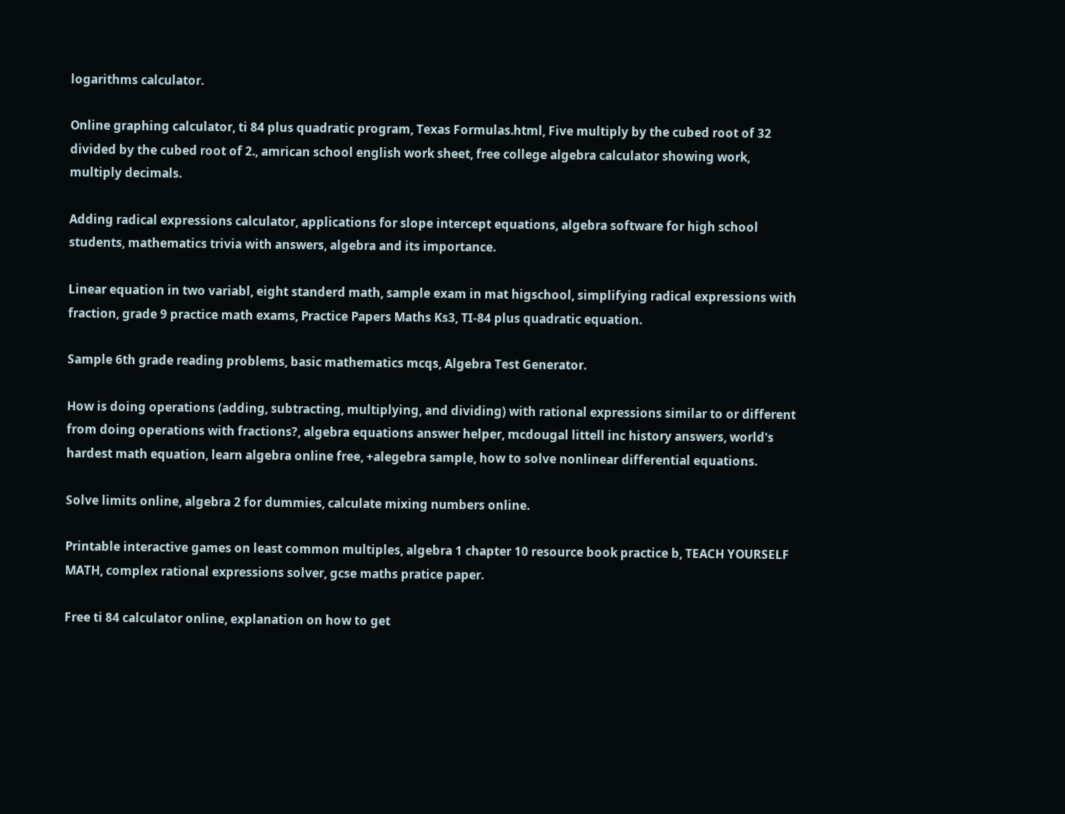logarithms calculator.

Online graphing calculator, ti 84 plus quadratic program, Texas Formulas.html, Five multiply by the cubed root of 32 divided by the cubed root of 2., amrican school english work sheet, free college algebra calculator showing work, multiply decimals.

Adding radical expressions calculator, applications for slope intercept equations, algebra software for high school students, mathematics trivia with answers, algebra and its importance.

Linear equation in two variabl, eight standerd math, sample exam in mat higschool, simplifying radical expressions with fraction, grade 9 practice math exams, Practice Papers Maths Ks3, TI-84 plus quadratic equation.

Sample 6th grade reading problems, basic mathematics mcqs, Algebra Test Generator.

How is doing operations (adding, subtracting, multiplying, and dividing) with rational expressions similar to or different from doing operations with fractions?, algebra equations answer helper, mcdougal littell inc history answers, world's hardest math equation, learn algebra online free, +alegebra sample, how to solve nonlinear differential equations.

Solve limits online, algebra 2 for dummies, calculate mixing numbers online.

Printable interactive games on least common multiples, algebra 1 chapter 10 resource book practice b, TEACH YOURSELF MATH, complex rational expressions solver, gcse maths pratice paper.

Free ti 84 calculator online, explanation on how to get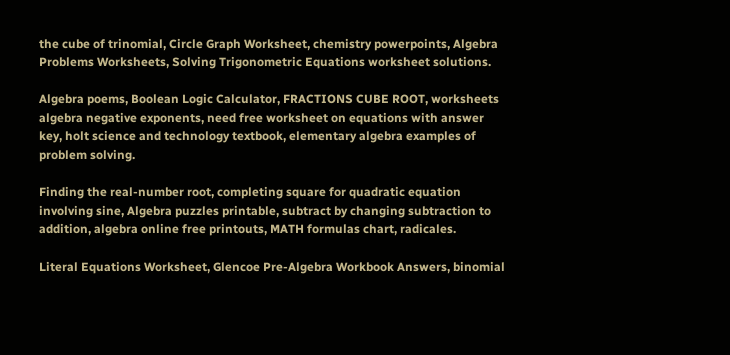the cube of trinomial, Circle Graph Worksheet, chemistry powerpoints, Algebra Problems Worksheets, Solving Trigonometric Equations worksheet solutions.

Algebra poems, Boolean Logic Calculator, FRACTIONS CUBE ROOT, worksheets algebra negative exponents, need free worksheet on equations with answer key, holt science and technology textbook, elementary algebra examples of problem solving.

Finding the real-number root, completing square for quadratic equation involving sine, Algebra puzzles printable, subtract by changing subtraction to addition, algebra online free printouts, MATH formulas chart, radicales.

Literal Equations Worksheet, Glencoe Pre-Algebra Workbook Answers, binomial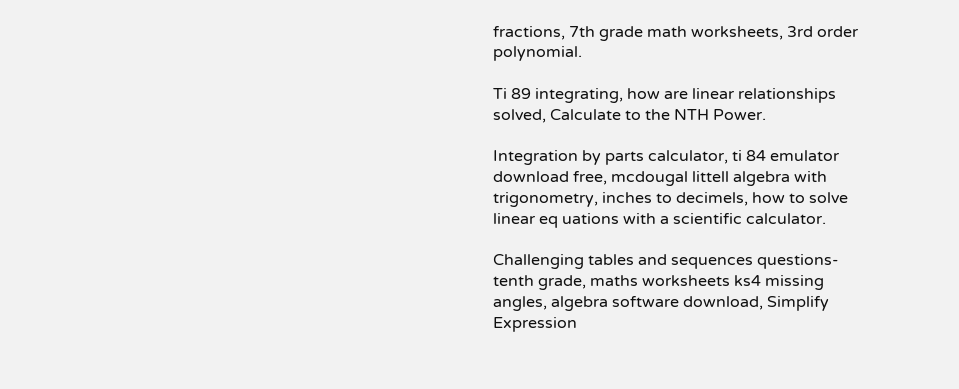fractions, 7th grade math worksheets, 3rd order polynomial.

Ti 89 integrating, how are linear relationships solved, Calculate to the NTH Power.

Integration by parts calculator, ti 84 emulator download free, mcdougal littell algebra with trigonometry, inches to decimels, how to solve linear eq uations with a scientific calculator.

Challenging tables and sequences questions- tenth grade, maths worksheets ks4 missing angles, algebra software download, Simplify Expression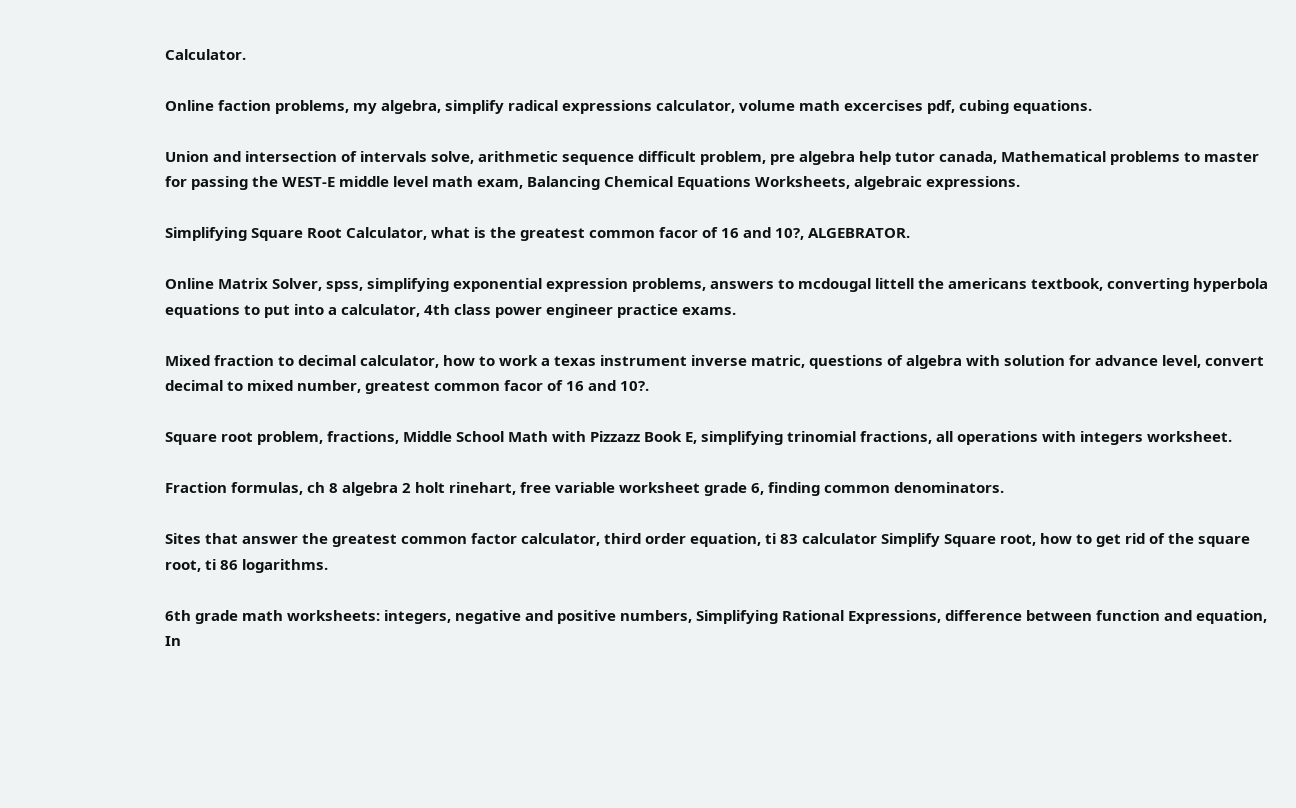Calculator.

Online faction problems, my algebra, simplify radical expressions calculator, volume math excercises pdf, cubing equations.

Union and intersection of intervals solve, arithmetic sequence difficult problem, pre algebra help tutor canada, Mathematical problems to master for passing the WEST-E middle level math exam, Balancing Chemical Equations Worksheets, algebraic expressions.

Simplifying Square Root Calculator, what is the greatest common facor of 16 and 10?, ALGEBRATOR.

Online Matrix Solver, spss, simplifying exponential expression problems, answers to mcdougal littell the americans textbook, converting hyperbola equations to put into a calculator, 4th class power engineer practice exams.

Mixed fraction to decimal calculator, how to work a texas instrument inverse matric, questions of algebra with solution for advance level, convert decimal to mixed number, greatest common facor of 16 and 10?.

Square root problem, fractions, Middle School Math with Pizzazz Book E, simplifying trinomial fractions, all operations with integers worksheet.

Fraction formulas, ch 8 algebra 2 holt rinehart, free variable worksheet grade 6, finding common denominators.

Sites that answer the greatest common factor calculator, third order equation, ti 83 calculator Simplify Square root, how to get rid of the square root, ti 86 logarithms.

6th grade math worksheets: integers, negative and positive numbers, Simplifying Rational Expressions, difference between function and equation, In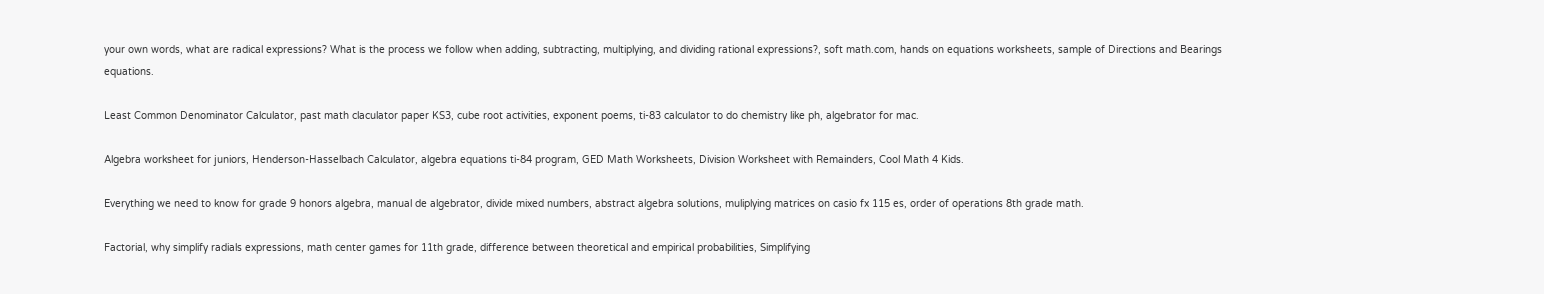your own words, what are radical expressions? What is the process we follow when adding, subtracting, multiplying, and dividing rational expressions?, soft math.com, hands on equations worksheets, sample of Directions and Bearings equations.

Least Common Denominator Calculator, past math claculator paper KS3, cube root activities, exponent poems, ti-83 calculator to do chemistry like ph, algebrator for mac.

Algebra worksheet for juniors, Henderson-Hasselbach Calculator, algebra equations ti-84 program, GED Math Worksheets, Division Worksheet with Remainders, Cool Math 4 Kids.

Everything we need to know for grade 9 honors algebra, manual de algebrator, divide mixed numbers, abstract algebra solutions, muliplying matrices on casio fx 115 es, order of operations 8th grade math.

Factorial, why simplify radials expressions, math center games for 11th grade, difference between theoretical and empirical probabilities, Simplifying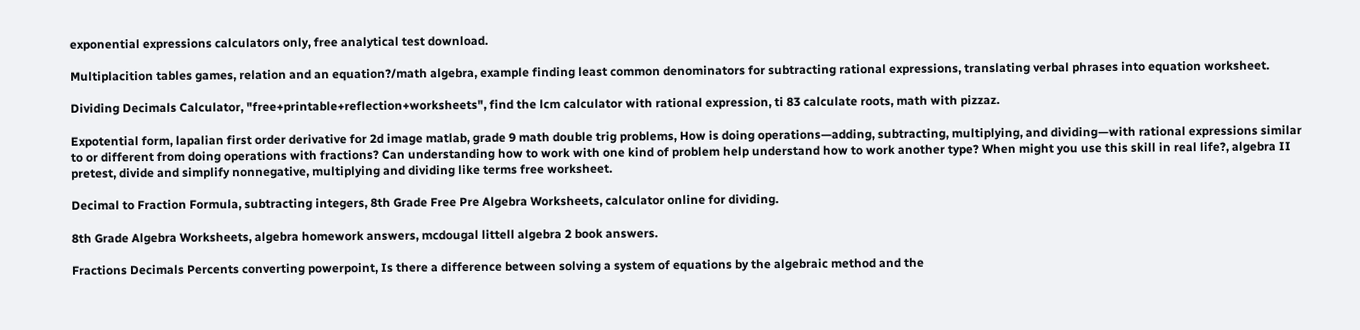exponential expressions calculators only, free analytical test download.

Multiplacition tables games, relation and an equation?/math algebra, example finding least common denominators for subtracting rational expressions, translating verbal phrases into equation worksheet.

Dividing Decimals Calculator, "free+printable+reflection+worksheets", find the lcm calculator with rational expression, ti 83 calculate roots, math with pizzaz.

Expotential form, lapalian first order derivative for 2d image matlab, grade 9 math double trig problems, How is doing operations—adding, subtracting, multiplying, and dividing—with rational expressions similar to or different from doing operations with fractions? Can understanding how to work with one kind of problem help understand how to work another type? When might you use this skill in real life?, algebra II pretest, divide and simplify nonnegative, multiplying and dividing like terms free worksheet.

Decimal to Fraction Formula, subtracting integers, 8th Grade Free Pre Algebra Worksheets, calculator online for dividing.

8th Grade Algebra Worksheets, algebra homework answers, mcdougal littell algebra 2 book answers.

Fractions Decimals Percents converting powerpoint, Is there a difference between solving a system of equations by the algebraic method and the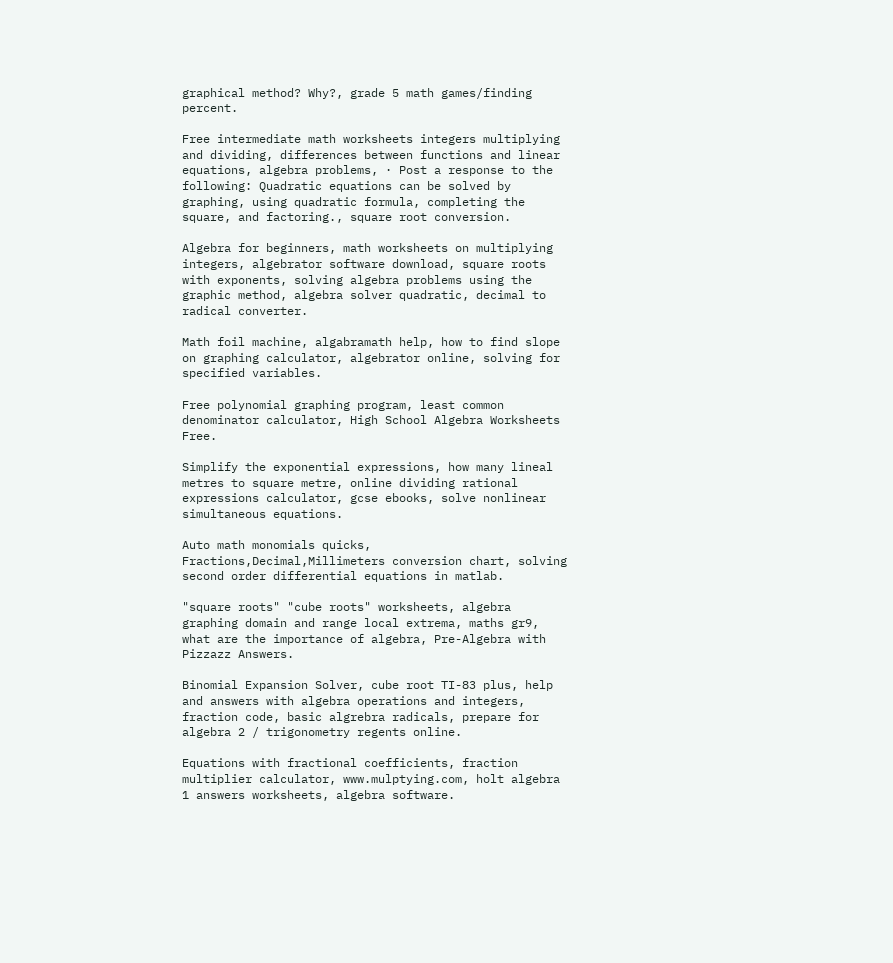graphical method? Why?, grade 5 math games/finding percent.

Free intermediate math worksheets integers multiplying and dividing, differences between functions and linear equations, algebra problems, · Post a response to the following: Quadratic equations can be solved by graphing, using quadratic formula, completing the square, and factoring., square root conversion.

Algebra for beginners, math worksheets on multiplying integers, algebrator software download, square roots with exponents, solving algebra problems using the graphic method, algebra solver quadratic, decimal to radical converter.

Math foil machine, algabramath help, how to find slope on graphing calculator, algebrator online, solving for specified variables.

Free polynomial graphing program, least common denominator calculator, High School Algebra Worksheets Free.

Simplify the exponential expressions, how many lineal metres to square metre, online dividing rational expressions calculator, gcse ebooks, solve nonlinear simultaneous equations.

Auto math monomials quicks, Fractions,Decimal,Millimeters conversion chart, solving second order differential equations in matlab.

"square roots" "cube roots" worksheets, algebra graphing domain and range local extrema, maths gr9, what are the importance of algebra, Pre-Algebra with Pizzazz Answers.

Binomial Expansion Solver, cube root TI-83 plus, help and answers with algebra operations and integers, fraction code, basic algrebra radicals, prepare for algebra 2 / trigonometry regents online.

Equations with fractional coefficients, fraction multiplier calculator, www.mulptying.com, holt algebra 1 answers worksheets, algebra software.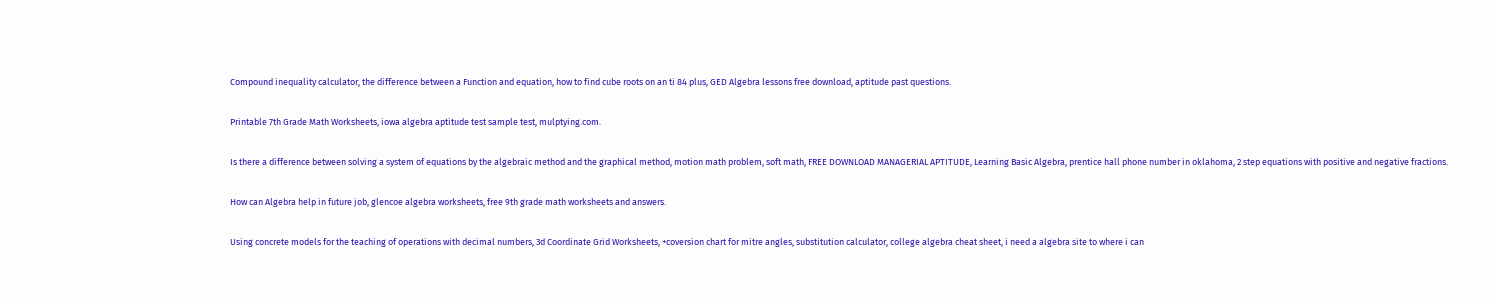Compound inequality calculator, the difference between a Function and equation, how to find cube roots on an ti 84 plus, GED Algebra lessons free download, aptitude past questions.

Printable 7th Grade Math Worksheets, iowa algebra aptitude test sample test, mulptying.com.

Is there a difference between solving a system of equations by the algebraic method and the graphical method, motion math problem, soft math, FREE DOWNLOAD MANAGERIAL APTITUDE, Learning Basic Algebra, prentice hall phone number in oklahoma, 2 step equations with positive and negative fractions.

How can Algebra help in future job, glencoe algebra worksheets, free 9th grade math worksheets and answers.

Using concrete models for the teaching of operations with decimal numbers, 3d Coordinate Grid Worksheets, +coversion chart for mitre angles, substitution calculator, college algebra cheat sheet, i need a algebra site to where i can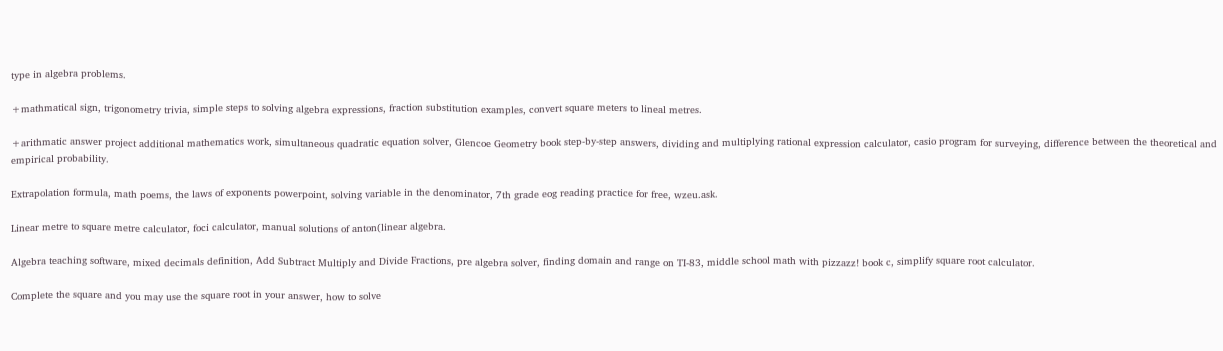type in algebra problems.

+mathmatical sign, trigonometry trivia, simple steps to solving algebra expressions, fraction substitution examples, convert square meters to lineal metres.

+arithmatic answer project additional mathematics work, simultaneous quadratic equation solver, Glencoe Geometry book step-by-step answers, dividing and multiplying rational expression calculator, casio program for surveying, difference between the theoretical and empirical probability.

Extrapolation formula, math poems, the laws of exponents powerpoint, solving variable in the denominator, 7th grade eog reading practice for free, wzeu.ask.

Linear metre to square metre calculator, foci calculator, manual solutions of anton(linear algebra.

Algebra teaching software, mixed decimals definition, Add Subtract Multiply and Divide Fractions, pre algebra solver, finding domain and range on TI-83, middle school math with pizzazz! book c, simplify square root calculator.

Complete the square and you may use the square root in your answer, how to solve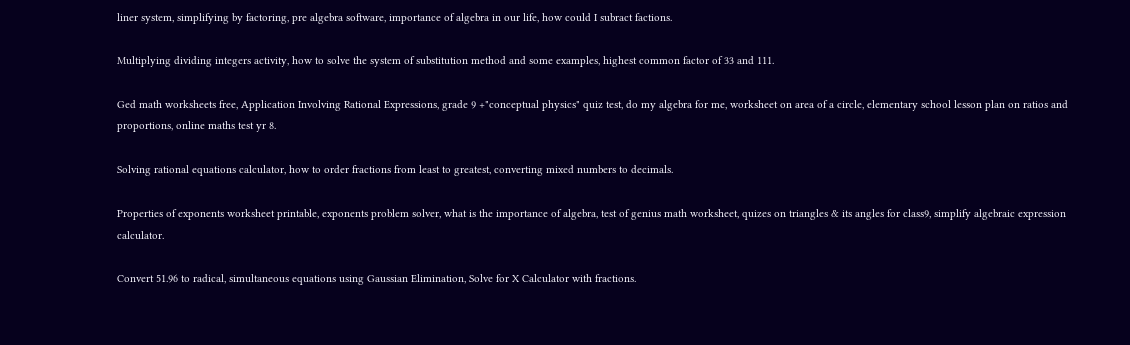liner system, simplifying by factoring, pre algebra software, importance of algebra in our life, how could I subract factions.

Multiplying dividing integers activity, how to solve the system of substitution method and some examples, highest common factor of 33 and 111.

Ged math worksheets free, Application Involving Rational Expressions, grade 9 +"conceptual physics" quiz test, do my algebra for me, worksheet on area of a circle, elementary school lesson plan on ratios and proportions, online maths test yr 8.

Solving rational equations calculator, how to order fractions from least to greatest, converting mixed numbers to decimals.

Properties of exponents worksheet printable, exponents problem solver, what is the importance of algebra, test of genius math worksheet, quizes on triangles & its angles for class9, simplify algebraic expression calculator.

Convert 51.96 to radical, simultaneous equations using Gaussian Elimination, Solve for X Calculator with fractions.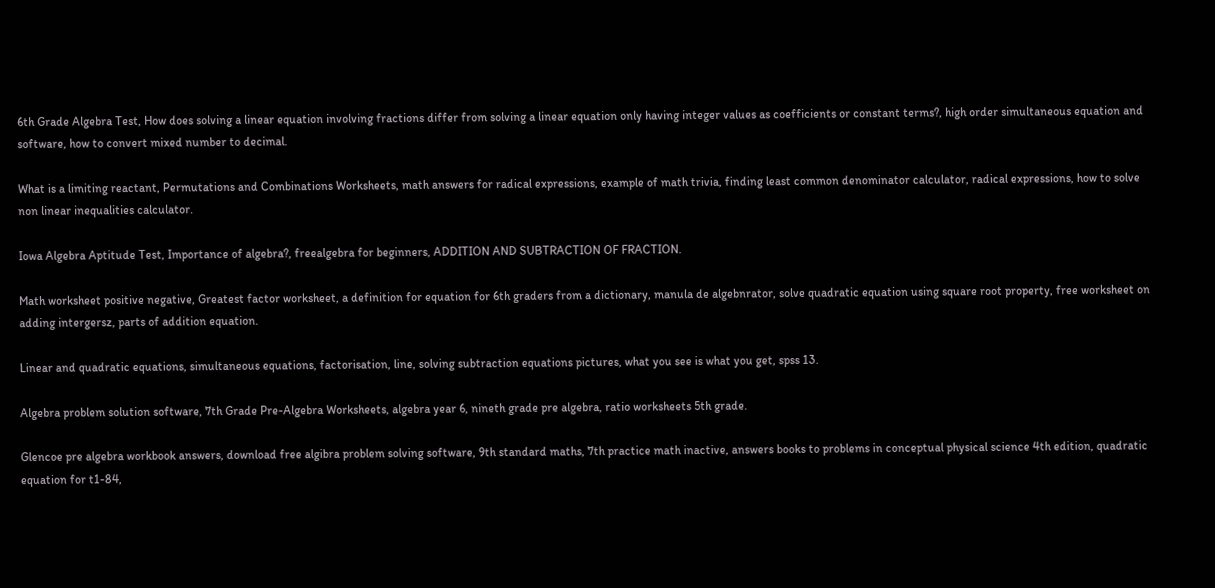6th Grade Algebra Test, How does solving a linear equation involving fractions differ from solving a linear equation only having integer values as coefficients or constant terms?, high order simultaneous equation and software, how to convert mixed number to decimal.

What is a limiting reactant, Permutations and Combinations Worksheets, math answers for radical expressions, example of math trivia, finding least common denominator calculator, radical expressions, how to solve non linear inequalities calculator.

Iowa Algebra Aptitude Test, Importance of algebra?, freealgebra for beginners, ADDITION AND SUBTRACTION OF FRACTION.

Math worksheet positive negative, Greatest factor worksheet, a definition for equation for 6th graders from a dictionary, manula de algebnrator, solve quadratic equation using square root property, free worksheet on adding intergersz, parts of addition equation.

Linear and quadratic equations, simultaneous equations, factorisation, line, solving subtraction equations pictures, what you see is what you get, spss 13.

Algebra problem solution software, 7th Grade Pre-Algebra Worksheets, algebra year 6, nineth grade pre algebra, ratio worksheets 5th grade.

Glencoe pre algebra workbook answers, download free algibra problem solving software, 9th standard maths, 7th practice math inactive, answers books to problems in conceptual physical science 4th edition, quadratic equation for t1-84,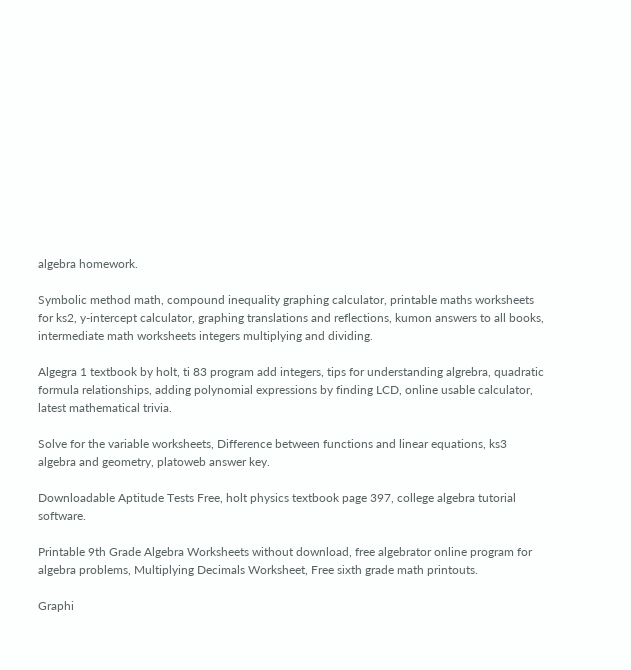algebra homework.

Symbolic method math, compound inequality graphing calculator, printable maths worksheets for ks2, y-intercept calculator, graphing translations and reflections, kumon answers to all books, intermediate math worksheets integers multiplying and dividing.

Algegra 1 textbook by holt, ti 83 program add integers, tips for understanding algrebra, quadratic formula relationships, adding polynomial expressions by finding LCD, online usable calculator, latest mathematical trivia.

Solve for the variable worksheets, Difference between functions and linear equations, ks3 algebra and geometry, platoweb answer key.

Downloadable Aptitude Tests Free, holt physics textbook page 397, college algebra tutorial software.

Printable 9th Grade Algebra Worksheets without download, free algebrator online program for algebra problems, Multiplying Decimals Worksheet, Free sixth grade math printouts.

Graphi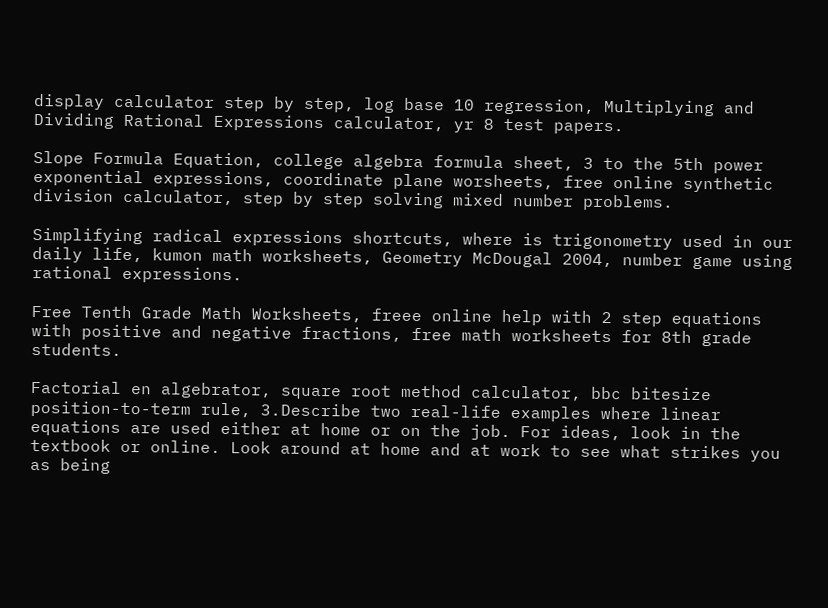display calculator step by step, log base 10 regression, Multiplying and Dividing Rational Expressions calculator, yr 8 test papers.

Slope Formula Equation, college algebra formula sheet, 3 to the 5th power exponential expressions, coordinate plane worsheets, free online synthetic division calculator, step by step solving mixed number problems.

Simplifying radical expressions shortcuts, where is trigonometry used in our daily life, kumon math worksheets, Geometry McDougal 2004, number game using rational expressions.

Free Tenth Grade Math Worksheets, freee online help with 2 step equations with positive and negative fractions, free math worksheets for 8th grade students.

Factorial en algebrator, square root method calculator, bbc bitesize position-to-term rule, 3.Describe two real-life examples where linear equations are used either at home or on the job. For ideas, look in the textbook or online. Look around at home and at work to see what strikes you as being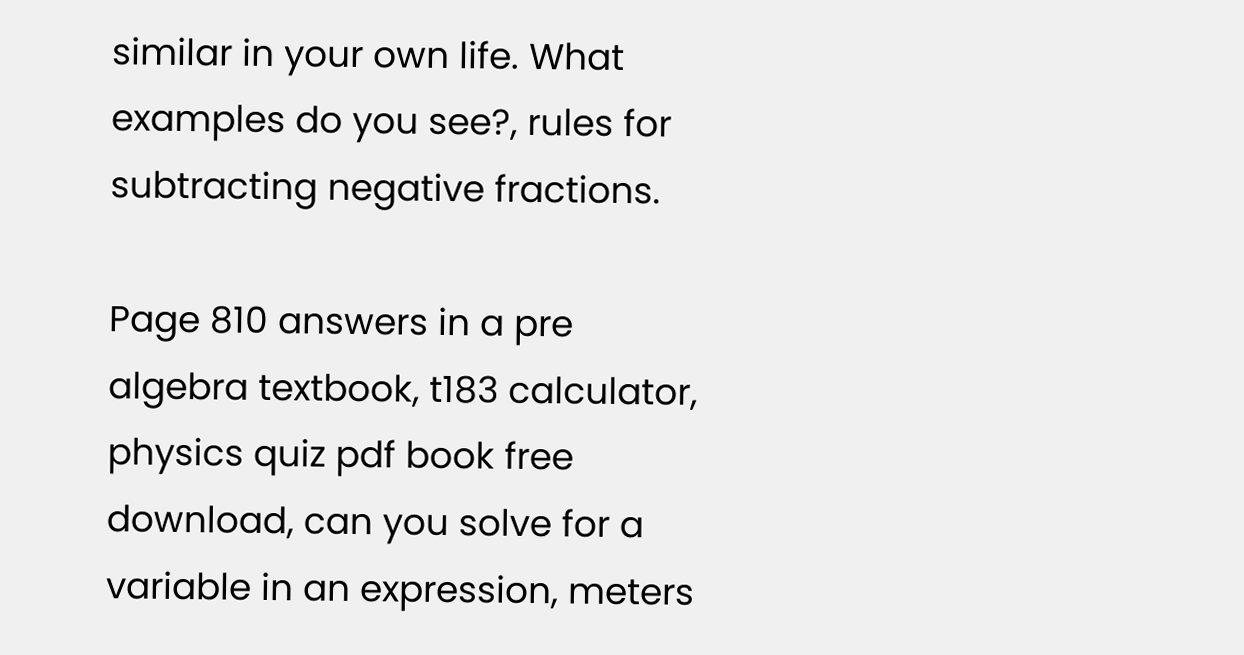similar in your own life. What examples do you see?, rules for subtracting negative fractions.

Page 810 answers in a pre algebra textbook, t183 calculator, physics quiz pdf book free download, can you solve for a variable in an expression, meters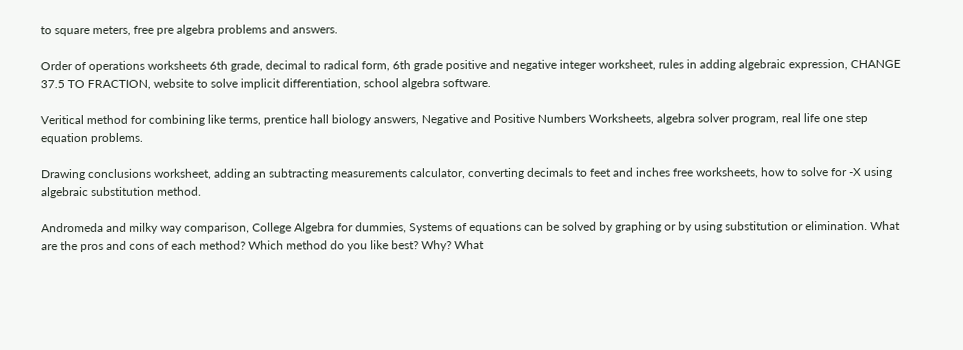to square meters, free pre algebra problems and answers.

Order of operations worksheets 6th grade, decimal to radical form, 6th grade positive and negative integer worksheet, rules in adding algebraic expression, CHANGE 37.5 TO FRACTION, website to solve implicit differentiation, school algebra software.

Veritical method for combining like terms, prentice hall biology answers, Negative and Positive Numbers Worksheets, algebra solver program, real life one step equation problems.

Drawing conclusions worksheet, adding an subtracting measurements calculator, converting decimals to feet and inches free worksheets, how to solve for -X using algebraic substitution method.

Andromeda and milky way comparison, College Algebra for dummies, Systems of equations can be solved by graphing or by using substitution or elimination. What are the pros and cons of each method? Which method do you like best? Why? What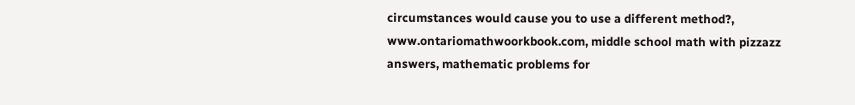circumstances would cause you to use a different method?, www.ontariomathwoorkbook.com, middle school math with pizzazz answers, mathematic problems for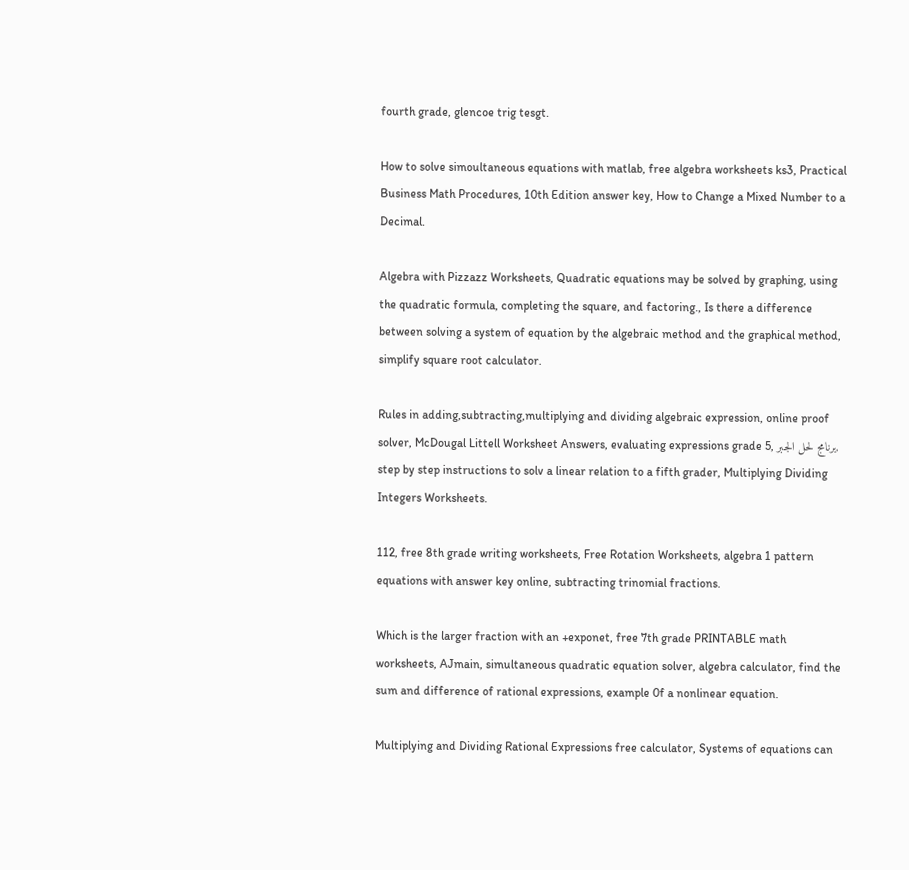fourth grade, glencoe trig tesgt.

How to solve simoultaneous equations with matlab, free algebra worksheets ks3, Practical Business Math Procedures, 10th Edition answer key, How to Change a Mixed Number to a Decimal.

Algebra with Pizzazz Worksheets, Quadratic equations may be solved by graphing, using the quadratic formula, completing the square, and factoring., Is there a difference between solving a system of equation by the algebraic method and the graphical method, simplify square root calculator.

Rules in adding,subtracting,multiplying and dividing algebraic expression, online proof solver, McDougal Littell Worksheet Answers, evaluating expressions grade 5, برنامج لحل الجبر, step by step instructions to solv a linear relation to a fifth grader, Multiplying Dividing Integers Worksheets.

112, free 8th grade writing worksheets, Free Rotation Worksheets, algebra 1 pattern equations with answer key online, subtracting trinomial fractions.

Which is the larger fraction with an +exponet, free 7th grade PRINTABLE math worksheets, AJmain, simultaneous quadratic equation solver, algebra calculator, find the sum and difference of rational expressions, example 0f a nonlinear equation.

Multiplying and Dividing Rational Expressions free calculator, Systems of equations can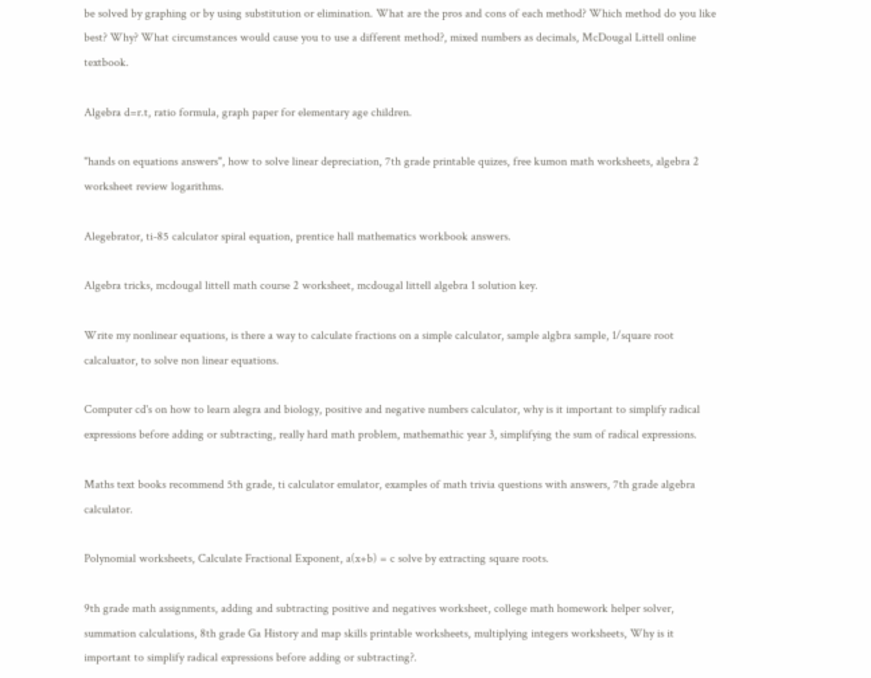be solved by graphing or by using substitution or elimination. What are the pros and cons of each method? Which method do you like best? Why? What circumstances would cause you to use a different method?, mixed numbers as decimals, McDougal Littell online textbook.

Algebra d=r.t, ratio formula, graph paper for elementary age children.

"hands on equations answers", how to solve linear depreciation, 7th grade printable quizes, free kumon math worksheets, algebra 2 worksheet review logarithms.

Alegebrator, ti-85 calculator spiral equation, prentice hall mathematics workbook answers.

Algebra tricks, mcdougal littell math course 2 worksheet, mcdougal littell algebra 1 solution key.

Write my nonlinear equations, is there a way to calculate fractions on a simple calculator, sample algbra sample, 1/square root calcaluator, to solve non linear equations.

Computer cd's on how to learn alegra and biology, positive and negative numbers calculator, why is it important to simplify radical expressions before adding or subtracting, really hard math problem, mathemathic year 3, simplifying the sum of radical expressions.

Maths text books recommend 5th grade, ti calculator emulator, examples of math trivia questions with answers, 7th grade algebra calculator.

Polynomial worksheets, Calculate Fractional Exponent, a(x+b) = c solve by extracting square roots.

9th grade math assignments, adding and subtracting positive and negatives worksheet, college math homework helper solver, summation calculations, 8th grade Ga History and map skills printable worksheets, multiplying integers worksheets, Why is it important to simplify radical expressions before adding or subtracting?.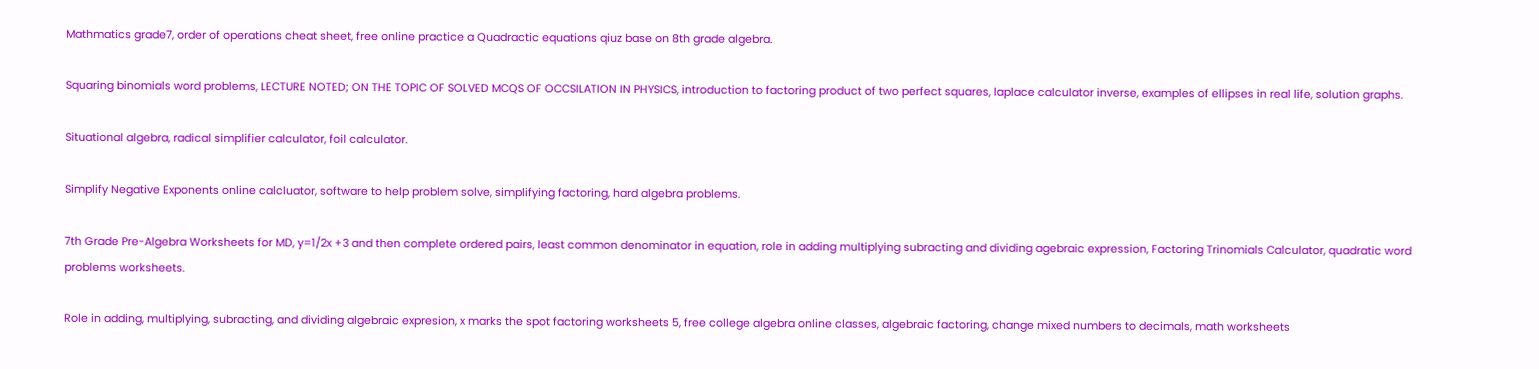Mathmatics grade7, order of operations cheat sheet, free online practice a Quadractic equations qiuz base on 8th grade algebra.

Squaring binomials word problems, LECTURE NOTED; ON THE TOPIC OF SOLVED MCQS OF OCCSILATION IN PHYSICS, introduction to factoring product of two perfect squares, laplace calculator inverse, examples of ellipses in real life, solution graphs.

Situational algebra, radical simplifier calculator, foil calculator.

Simplify Negative Exponents online calcluator, software to help problem solve, simplifying factoring, hard algebra problems.

7th Grade Pre-Algebra Worksheets for MD, y=1/2x +3 and then complete ordered pairs, least common denominator in equation, role in adding multiplying subracting and dividing agebraic expression, Factoring Trinomials Calculator, quadratic word problems worksheets.

Role in adding, multiplying, subracting, and dividing algebraic expresion, x marks the spot factoring worksheets 5, free college algebra online classes, algebraic factoring, change mixed numbers to decimals, math worksheets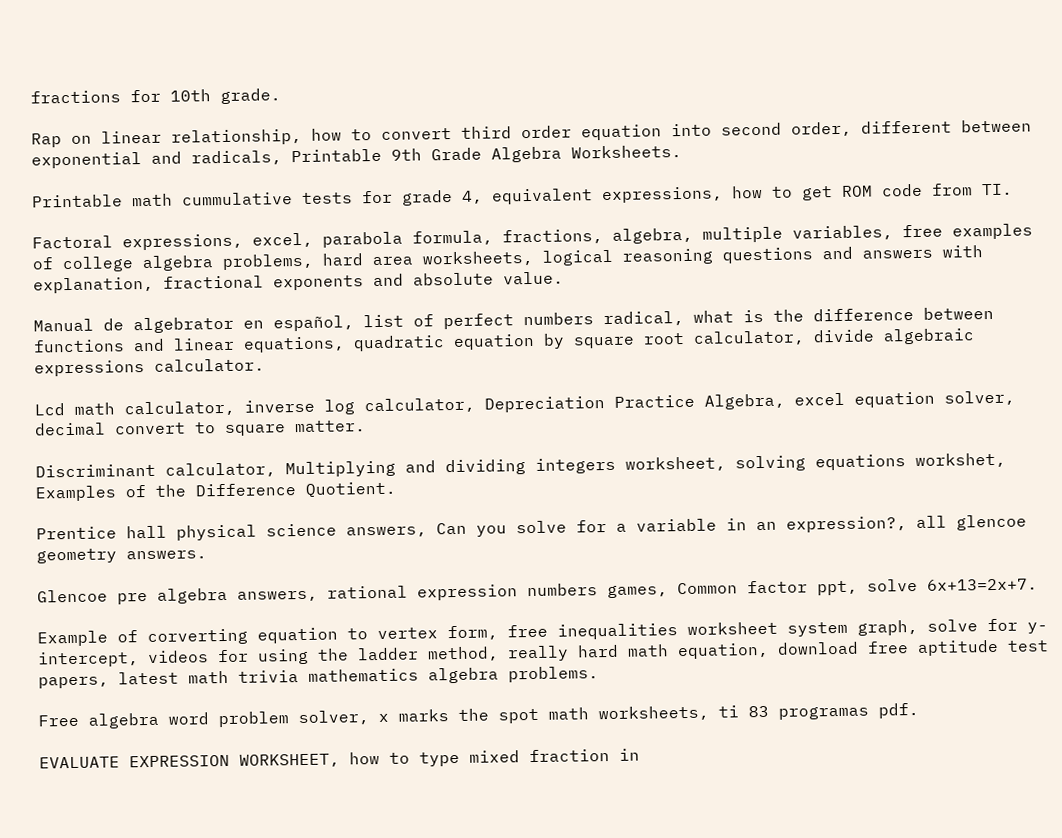fractions for 10th grade.

Rap on linear relationship, how to convert third order equation into second order, different between exponential and radicals, Printable 9th Grade Algebra Worksheets.

Printable math cummulative tests for grade 4, equivalent expressions, how to get ROM code from TI.

Factoral expressions, excel, parabola formula, fractions, algebra, multiple variables, free examples of college algebra problems, hard area worksheets, logical reasoning questions and answers with explanation, fractional exponents and absolute value.

Manual de algebrator en español, list of perfect numbers radical, what is the difference between functions and linear equations, quadratic equation by square root calculator, divide algebraic expressions calculator.

Lcd math calculator, inverse log calculator, Depreciation Practice Algebra, excel equation solver, decimal convert to square matter.

Discriminant calculator, Multiplying and dividing integers worksheet, solving equations workshet, Examples of the Difference Quotient.

Prentice hall physical science answers, Can you solve for a variable in an expression?, all glencoe geometry answers.

Glencoe pre algebra answers, rational expression numbers games, Common factor ppt, solve 6x+13=2x+7.

Example of corverting equation to vertex form, free inequalities worksheet system graph, solve for y-intercept, videos for using the ladder method, really hard math equation, download free aptitude test papers, latest math trivia mathematics algebra problems.

Free algebra word problem solver, x marks the spot math worksheets, ti 83 programas pdf.

EVALUATE EXPRESSION WORKSHEET, how to type mixed fraction in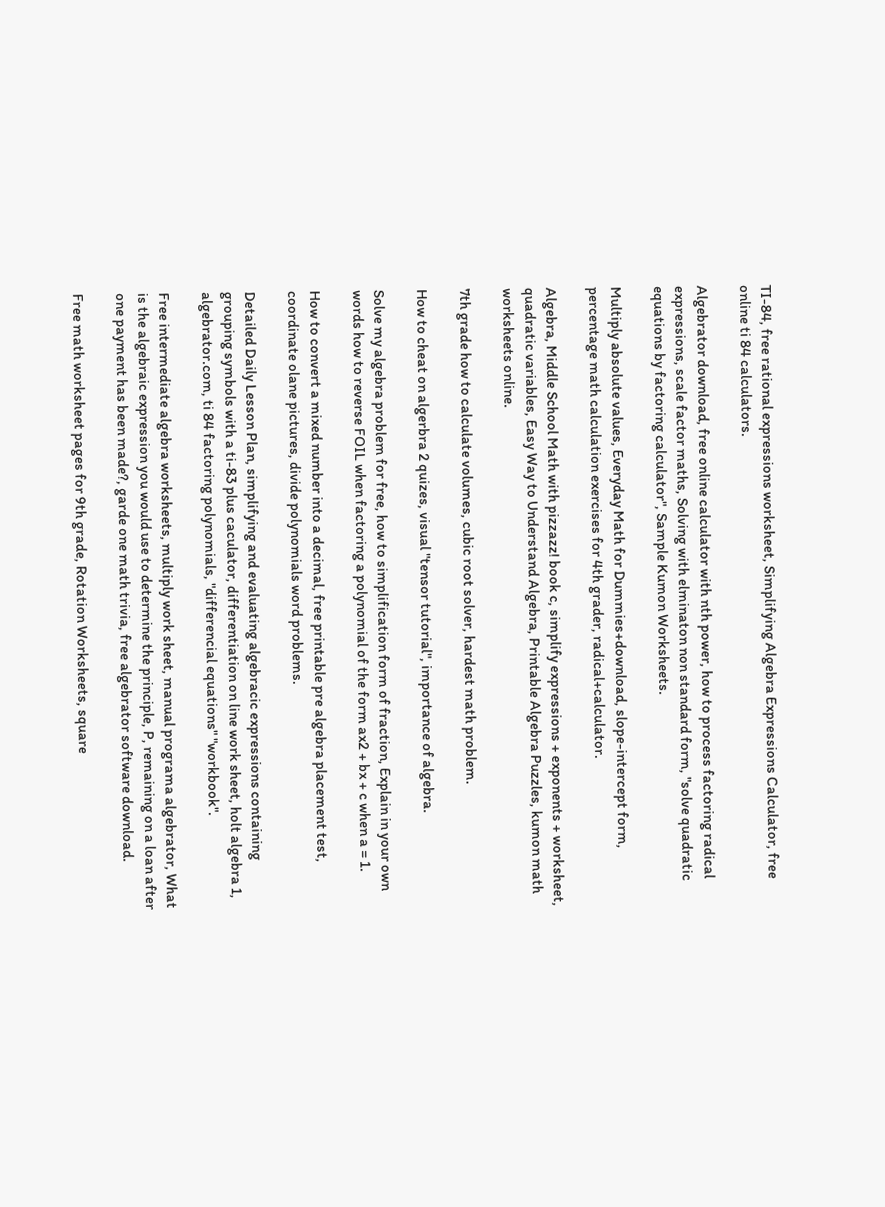TI-84, free rational expressions worksheet, Simplifying Algebra Expressions Calculator, free online ti 84 calculators.

Algebrator download, free online calculator with nth power, how to process factoring radical expressions, scale factor maths, Solving with elminaton non standard form, "solve quadratic equations by factoring calculator", Sample Kumon Worksheets.

Multiply absolute values, Everyday Math for Dummies+download, slope-intercept form, percentage math calculation exercises for 4th grader, radical+calculator.

Algebra, Middle School Math with pizzazz! book c, simplify expressions + exponents + worksheet, quadratic variables, Easy Way to Understand Algebra, Printable Algebra Puzzles, kumon math worksheets online.

7th grade how to calculate volumes, cubic root solver, hardest math problem.

How to cheat on algerbra 2 quizes, visual "tensor tutorial", importance of algebra.

Solve my algebra problem for free, how to simplification form of fraction, Explain in your own words how to reverse FOIL when factoring a polynomial of the form ax2 + bx + c when a = 1.

How to convert a mixed number into a decimal, free printable pre algebra placement test, coordinate olane pictures, divide polynomials word problems.

Detailed Daily Lesson Plan, simplifying and evaluating algebracic expressions containing grouping symbols with a ti-83 plus caculator, differentiation on line work sheet, holt algebra 1, algebrator.com, ti 84 factoring polynomials, "differencial equations" "workbook".

Free intermediate algebra worksheets, multiply work sheet, manual programa algebrator, What is the algebraic expression you would use to determine the principle, P, remaining on a loan after one payment has been made?, garde one math trivia, free algebrator software download.

Free math worksheet pages for 9th grade, Rotation Worksheets, square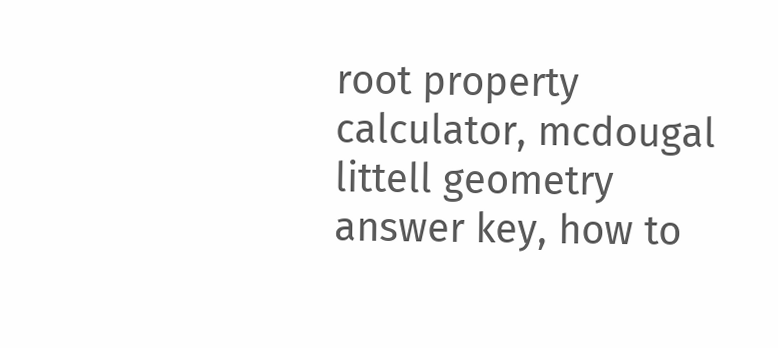root property calculator, mcdougal littell geometry answer key, how to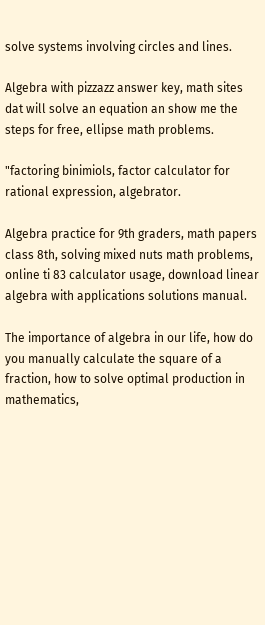solve systems involving circles and lines.

Algebra with pizzazz answer key, math sites dat will solve an equation an show me the steps for free, ellipse math problems.

"factoring binimiols, factor calculator for rational expression, algebrator.

Algebra practice for 9th graders, math papers class 8th, solving mixed nuts math problems, online ti 83 calculator usage, download linear algebra with applications solutions manual.

The importance of algebra in our life, how do you manually calculate the square of a fraction, how to solve optimal production in mathematics,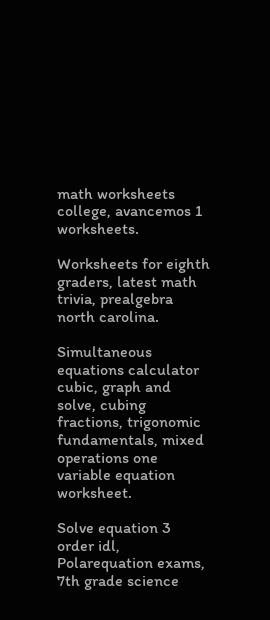math worksheets college, avancemos 1 worksheets.

Worksheets for eighth graders, latest math trivia, prealgebra north carolina.

Simultaneous equations calculator cubic, graph and solve, cubing fractions, trigonomic fundamentals, mixed operations one variable equation worksheet.

Solve equation 3 order idl, Polarequation exams, 7th grade science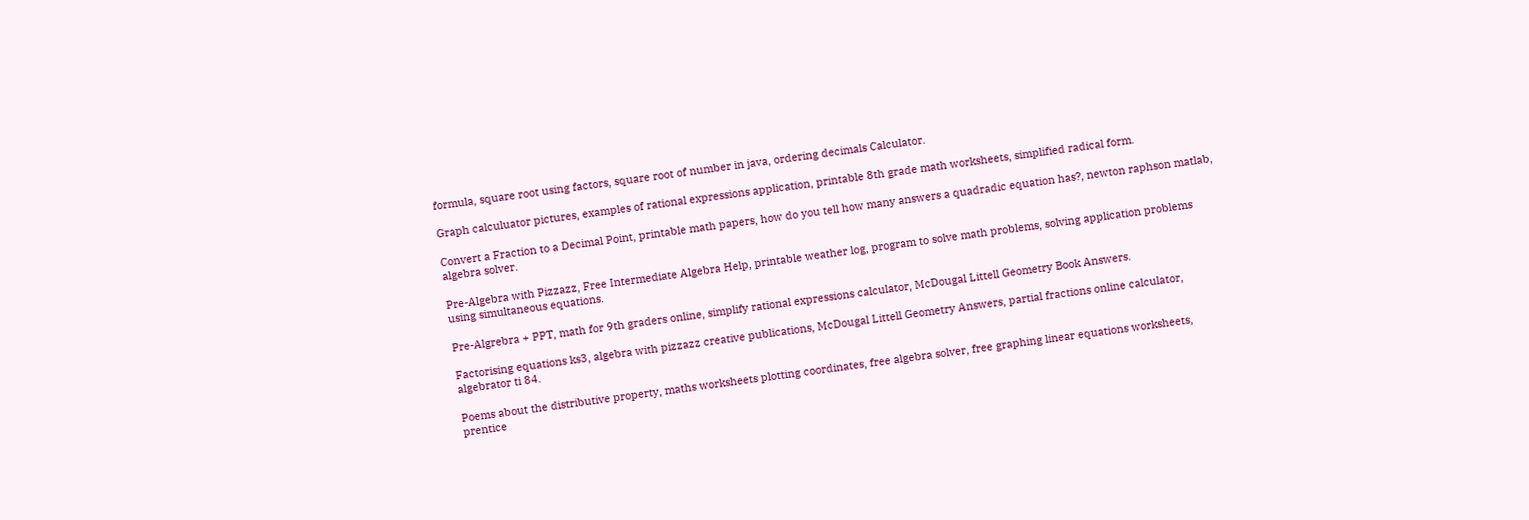formula, square root using factors, square root of number in java, ordering decimals Calculator.

Graph calculuator pictures, examples of rational expressions application, printable 8th grade math worksheets, simplified radical form.

Convert a Fraction to a Decimal Point, printable math papers, how do you tell how many answers a quadradic equation has?, newton raphson matlab, algebra solver.

Pre-Algebra with Pizzazz, Free Intermediate Algebra Help, printable weather log, program to solve math problems, solving application problems using simultaneous equations.

Pre-Algrebra + PPT, math for 9th graders online, simplify rational expressions calculator, McDougal Littell Geometry Book Answers.

Factorising equations ks3, algebra with pizzazz creative publications, McDougal Littell Geometry Answers, partial fractions online calculator, algebrator ti 84.

Poems about the distributive property, maths worksheets plotting coordinates, free algebra solver, free graphing linear equations worksheets, prentice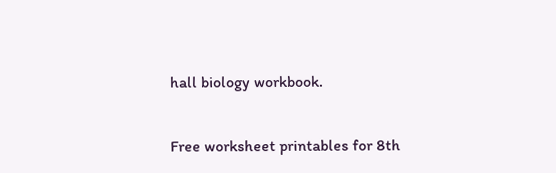hall biology workbook.

Free worksheet printables for 8th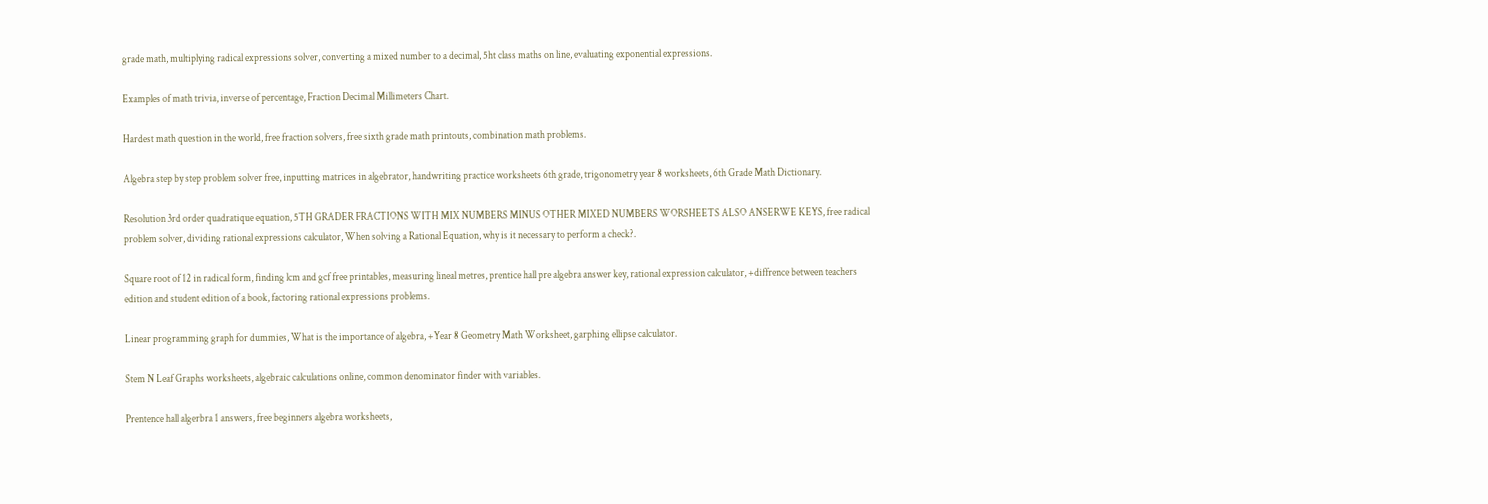grade math, multiplying radical expressions solver, converting a mixed number to a decimal, 5ht class maths on line, evaluating exponential expressions.

Examples of math trivia, inverse of percentage, Fraction Decimal Millimeters Chart.

Hardest math question in the world, free fraction solvers, free sixth grade math printouts, combination math problems.

Algebra step by step problem solver free, inputting matrices in algebrator, handwriting practice worksheets 6th grade, trigonometry year 8 worksheets, 6th Grade Math Dictionary.

Resolution 3rd order quadratique equation, 5TH GRADER FRACTIONS WITH MIX NUMBERS MINUS OTHER MIXED NUMBERS WORSHEETS ALSO ANSERWE KEYS, free radical problem solver, dividing rational expressions calculator, When solving a Rational Equation, why is it necessary to perform a check?.

Square root of 12 in radical form, finding lcm and gcf free printables, measuring lineal metres, prentice hall pre algebra answer key, rational expression calculator, +diffrence between teachers edition and student edition of a book, factoring rational expressions problems.

Linear programming graph for dummies, What is the importance of algebra, +Year 8 Geometry Math Worksheet, garphing ellipse calculator.

Stem N Leaf Graphs worksheets, algebraic calculations online, common denominator finder with variables.

Prentence hall algerbra 1 answers, free beginners algebra worksheets,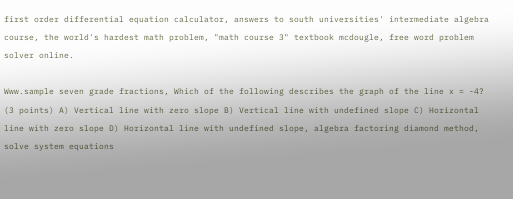first order differential equation calculator, answers to south universities' intermediate algebra course, the world's hardest math problem, "math course 3" textbook mcdougle, free word problem solver online.

Www.sample seven grade fractions, Which of the following describes the graph of the line x = -4? (3 points) A) Vertical line with zero slope B) Vertical line with undefined slope C) Horizontal line with zero slope D) Horizontal line with undefined slope, algebra factoring diamond method, solve system equations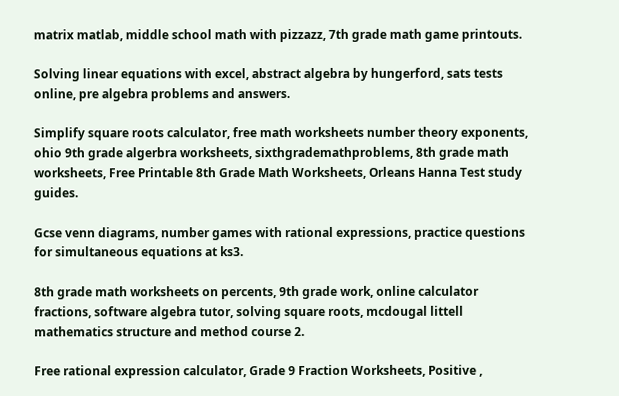matrix matlab, middle school math with pizzazz, 7th grade math game printouts.

Solving linear equations with excel, abstract algebra by hungerford, sats tests online, pre algebra problems and answers.

Simplify square roots calculator, free math worksheets number theory exponents, ohio 9th grade algerbra worksheets, sixthgrademathproblems, 8th grade math worksheets, Free Printable 8th Grade Math Worksheets, Orleans Hanna Test study guides.

Gcse venn diagrams, number games with rational expressions, practice questions for simultaneous equations at ks3.

8th grade math worksheets on percents, 9th grade work, online calculator fractions, software algebra tutor, solving square roots, mcdougal littell mathematics structure and method course 2.

Free rational expression calculator, Grade 9 Fraction Worksheets, Positive ,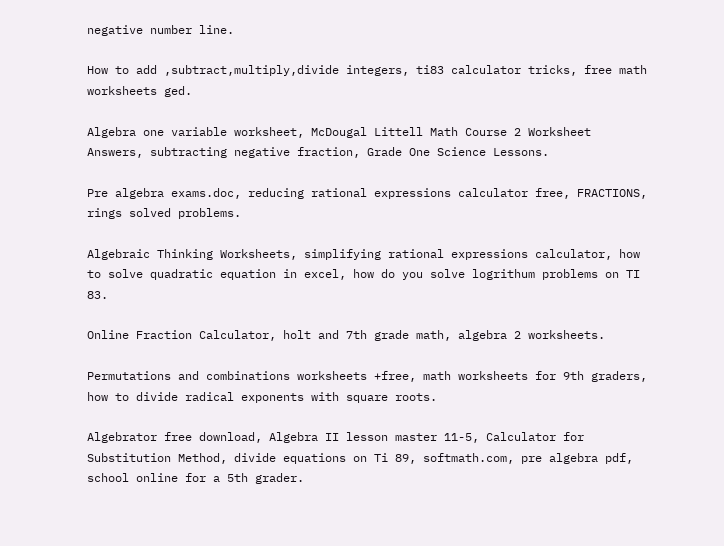negative number line.

How to add ,subtract,multiply,divide integers, ti83 calculator tricks, free math worksheets ged.

Algebra one variable worksheet, McDougal Littell Math Course 2 Worksheet Answers, subtracting negative fraction, Grade One Science Lessons.

Pre algebra exams.doc, reducing rational expressions calculator free, FRACTIONS, rings solved problems.

Algebraic Thinking Worksheets, simplifying rational expressions calculator, how to solve quadratic equation in excel, how do you solve logrithum problems on TI 83.

Online Fraction Calculator, holt and 7th grade math, algebra 2 worksheets.

Permutations and combinations worksheets +free, math worksheets for 9th graders, how to divide radical exponents with square roots.

Algebrator free download, Algebra II lesson master 11-5, Calculator for Substitution Method, divide equations on Ti 89, softmath.com, pre algebra pdf, school online for a 5th grader.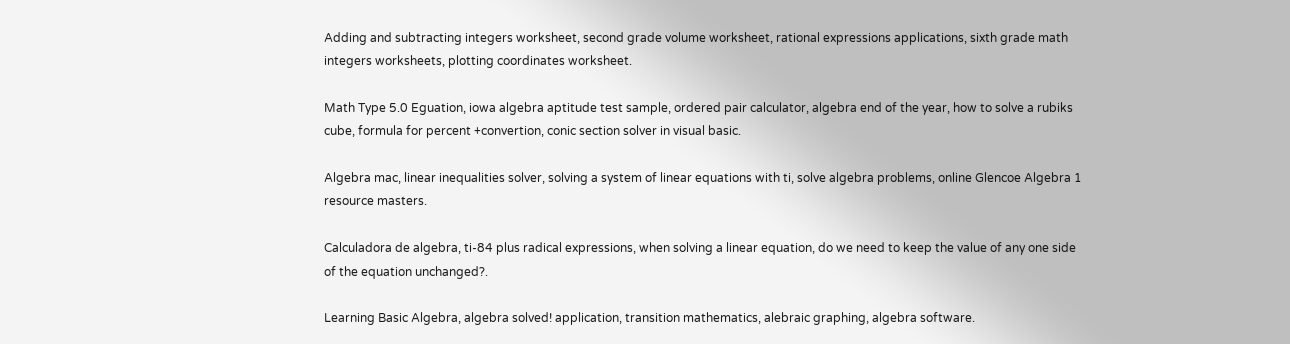Adding and subtracting integers worksheet, second grade volume worksheet, rational expressions applications, sixth grade math integers worksheets, plotting coordinates worksheet.

Math Type 5.0 Eguation, iowa algebra aptitude test sample, ordered pair calculator, algebra end of the year, how to solve a rubiks cube, formula for percent +convertion, conic section solver in visual basic.

Algebra mac, linear inequalities solver, solving a system of linear equations with ti, solve algebra problems, online Glencoe Algebra 1 resource masters.

Calculadora de algebra, ti-84 plus radical expressions, when solving a linear equation, do we need to keep the value of any one side of the equation unchanged?.

Learning Basic Algebra, algebra solved! application, transition mathematics, alebraic graphing, algebra software.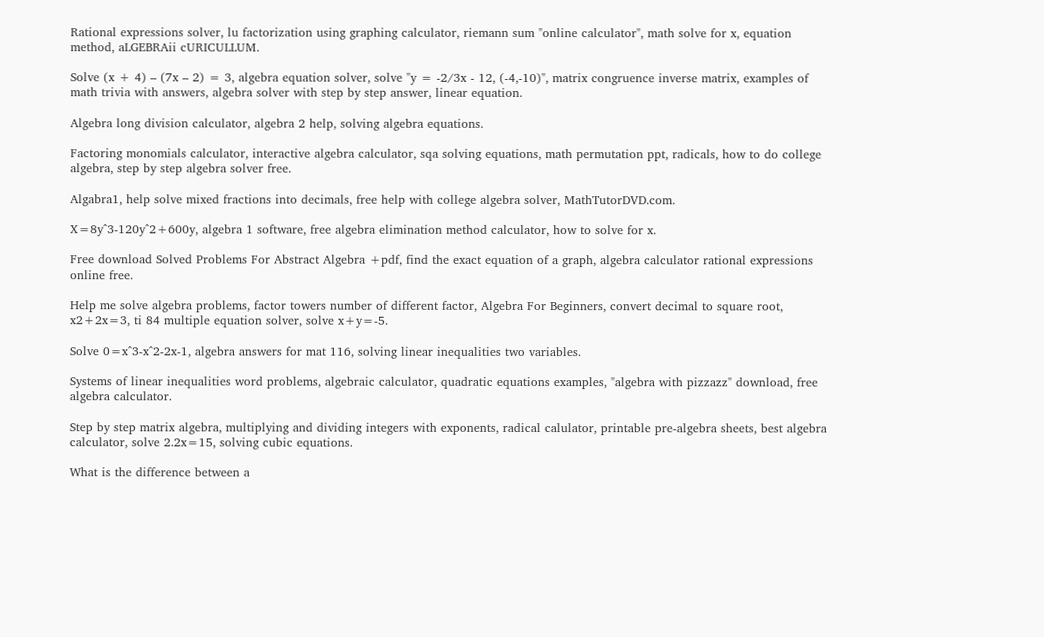Rational expressions solver, lu factorization using graphing calculator, riemann sum "online calculator", math solve for x, equation method, aLGEBRAii cURICULLUM.

Solve (x + 4) – (7x – 2) = 3, algebra equation solver, solve "y = -2/3x - 12, (-4,-10)", matrix congruence inverse matrix, examples of math trivia with answers, algebra solver with step by step answer, linear equation.

Algebra long division calculator, algebra 2 help, solving algebra equations.

Factoring monomials calculator, interactive algebra calculator, sqa solving equations, math permutation ppt, radicals, how to do college algebra, step by step algebra solver free.

Algabra1, help solve mixed fractions into decimals, free help with college algebra solver, MathTutorDVD.com.

X=8y^3-120y^2+600y, algebra 1 software, free algebra elimination method calculator, how to solve for x.

Free download Solved Problems For Abstract Algebra +pdf, find the exact equation of a graph, algebra calculator rational expressions online free.

Help me solve algebra problems, factor towers number of different factor, Algebra For Beginners, convert decimal to square root, x2+2x=3, ti 84 multiple equation solver, solve x+y=-5.

Solve 0=x^3-x^2-2x-1, algebra answers for mat 116, solving linear inequalities two variables.

Systems of linear inequalities word problems, algebraic calculator, quadratic equations examples, "algebra with pizzazz" download, free algebra calculator.

Step by step matrix algebra, multiplying and dividing integers with exponents, radical calulator, printable pre-algebra sheets, best algebra calculator, solve 2.2x=15, solving cubic equations.

What is the difference between a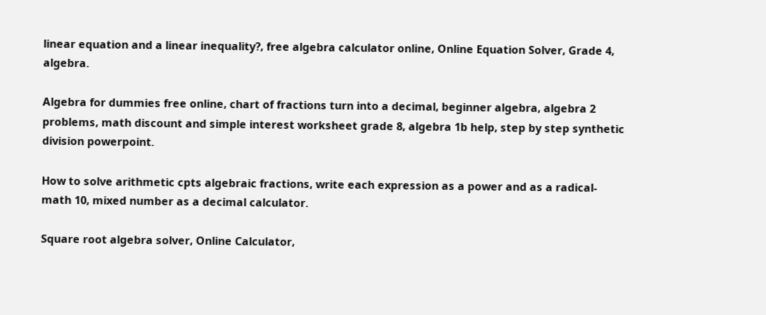linear equation and a linear inequality?, free algebra calculator online, Online Equation Solver, Grade 4, algebra.

Algebra for dummies free online, chart of fractions turn into a decimal, beginner algebra, algebra 2 problems, math discount and simple interest worksheet grade 8, algebra 1b help, step by step synthetic division powerpoint.

How to solve arithmetic cpts algebraic fractions, write each expression as a power and as a radical- math 10, mixed number as a decimal calculator.

Square root algebra solver, Online Calculator,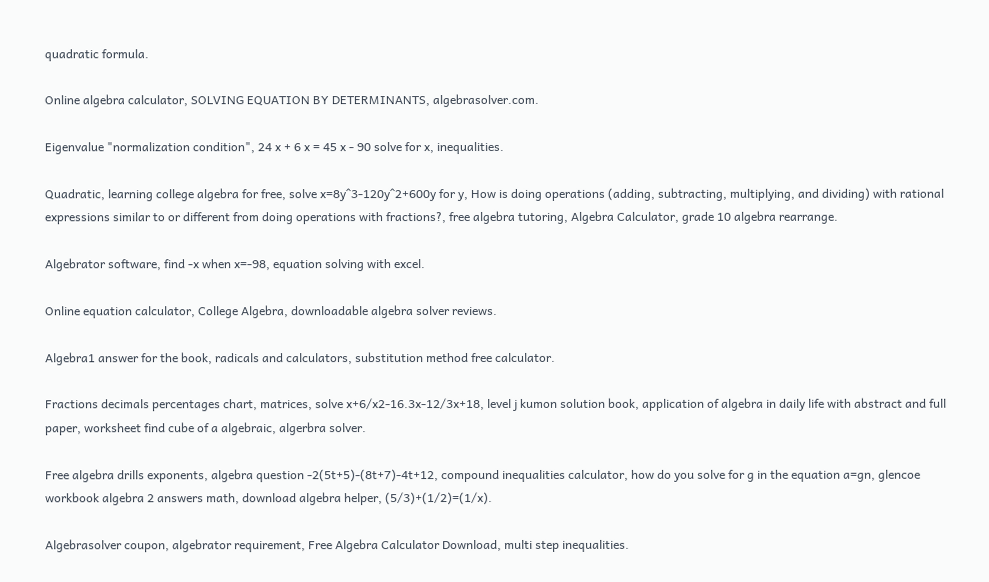quadratic formula.

Online algebra calculator, SOLVING EQUATION BY DETERMINANTS, algebrasolver.com.

Eigenvalue "normalization condition", 24 x + 6 x = 45 x - 90 solve for x, inequalities.

Quadratic, learning college algebra for free, solve x=8y^3-120y^2+600y for y, How is doing operations (adding, subtracting, multiplying, and dividing) with rational expressions similar to or different from doing operations with fractions?, free algebra tutoring, Algebra Calculator, grade 10 algebra rearrange.

Algebrator software, find -x when x=-98, equation solving with excel.

Online equation calculator, College Algebra, downloadable algebra solver reviews.

Algebra1 answer for the book, radicals and calculators, substitution method free calculator.

Fractions decimals percentages chart, matrices, solve x+6/x2-16.3x-12/3x+18, level j kumon solution book, application of algebra in daily life with abstract and full paper, worksheet find cube of a algebraic, algerbra solver.

Free algebra drills exponents, algebra question -2(5t+5)-(8t+7)-4t+12, compound inequalities calculator, how do you solve for g in the equation a=gn, glencoe workbook algebra 2 answers math, download algebra helper, (5/3)+(1/2)=(1/x).

Algebrasolver coupon, algebrator requirement, Free Algebra Calculator Download, multi step inequalities.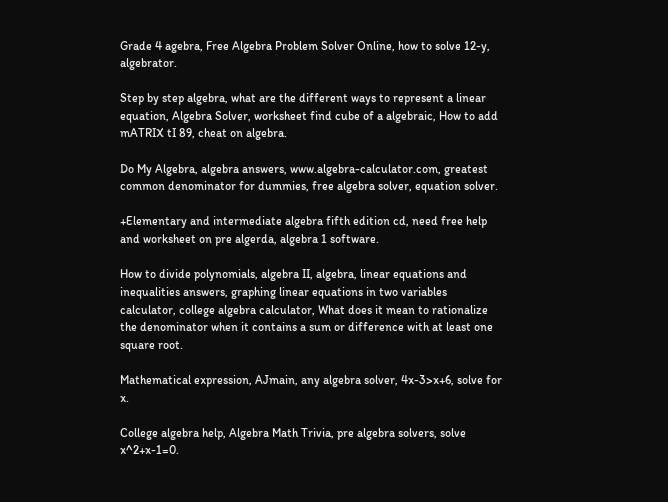Grade 4 agebra, Free Algebra Problem Solver Online, how to solve 12-y, algebrator.

Step by step algebra, what are the different ways to represent a linear equation, Algebra Solver, worksheet find cube of a algebraic, How to add mATRIX tI 89, cheat on algebra.

Do My Algebra, algebra answers, www.algebra-calculator.com, greatest common denominator for dummies, free algebra solver, equation solver.

+Elementary and intermediate algebra fifth edition cd, need free help and worksheet on pre algerda, algebra 1 software.

How to divide polynomials, algebra II, algebra, linear equations and inequalities answers, graphing linear equations in two variables calculator, college algebra calculator, What does it mean to rationalize the denominator when it contains a sum or difference with at least one square root.

Mathematical expression, AJmain, any algebra solver, 4x-3>x+6, solve for x.

College algebra help, Algebra Math Trivia, pre algebra solvers, solve x^2+x-1=0.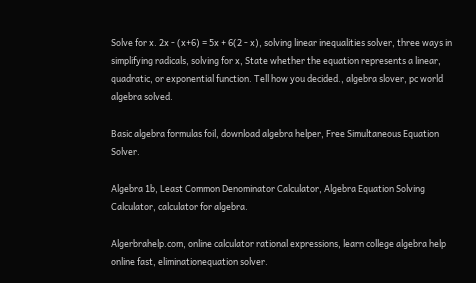Solve for x. 2x - (x+6) = 5x + 6(2 - x), solving linear inequalities solver, three ways in simplifying radicals, solving for x, State whether the equation represents a linear, quadratic, or exponential function. Tell how you decided., algebra slover, pc world algebra solved.

Basic algebra formulas foil, download algebra helper, Free Simultaneous Equation Solver.

Algebra 1b, Least Common Denominator Calculator, Algebra Equation Solving Calculator, calculator for algebra.

Algerbrahelp.com, online calculator rational expressions, learn college algebra help online fast, eliminationequation solver.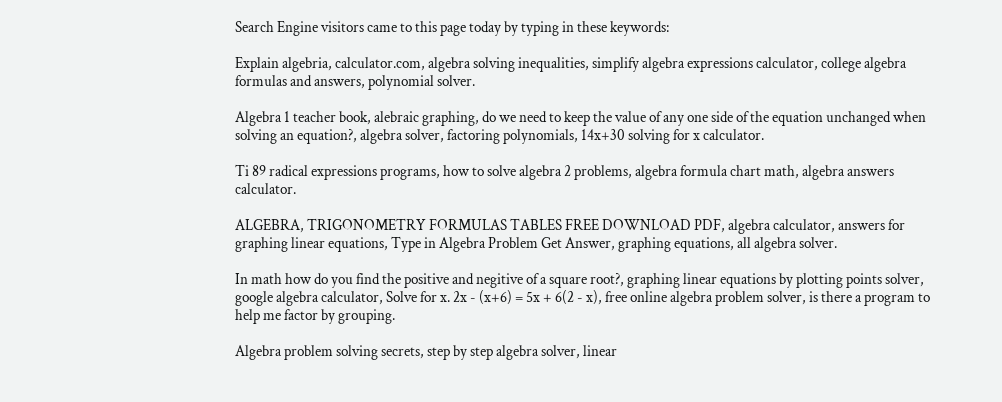Search Engine visitors came to this page today by typing in these keywords:

Explain algebria, calculator.com, algebra solving inequalities, simplify algebra expressions calculator, college algebra formulas and answers, polynomial solver.

Algebra 1 teacher book, alebraic graphing, do we need to keep the value of any one side of the equation unchanged when solving an equation?, algebra solver, factoring polynomials, 14x+30 solving for x calculator.

Ti 89 radical expressions programs, how to solve algebra 2 problems, algebra formula chart math, algebra answers calculator.

ALGEBRA, TRIGONOMETRY FORMULAS TABLES FREE DOWNLOAD PDF, algebra calculator, answers for graphing linear equations, Type in Algebra Problem Get Answer, graphing equations, all algebra solver.

In math how do you find the positive and negitive of a square root?, graphing linear equations by plotting points solver, google algebra calculator, Solve for x. 2x - (x+6) = 5x + 6(2 - x), free online algebra problem solver, is there a program to help me factor by grouping.

Algebra problem solving secrets, step by step algebra solver, linear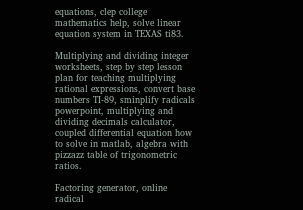equations, clep college mathematics help, solve linear equation system in TEXAS ti83.

Multiplying and dividing integer worksheets, step by step lesson plan for teaching multiplying rational expressions, convert base numbers TI-89, sminplify radicals powerpoint, multiplying and dividing decimals calculator, coupled differential equation how to solve in matlab, algebra with pizzazz table of trigonometric ratios.

Factoring generator, online radical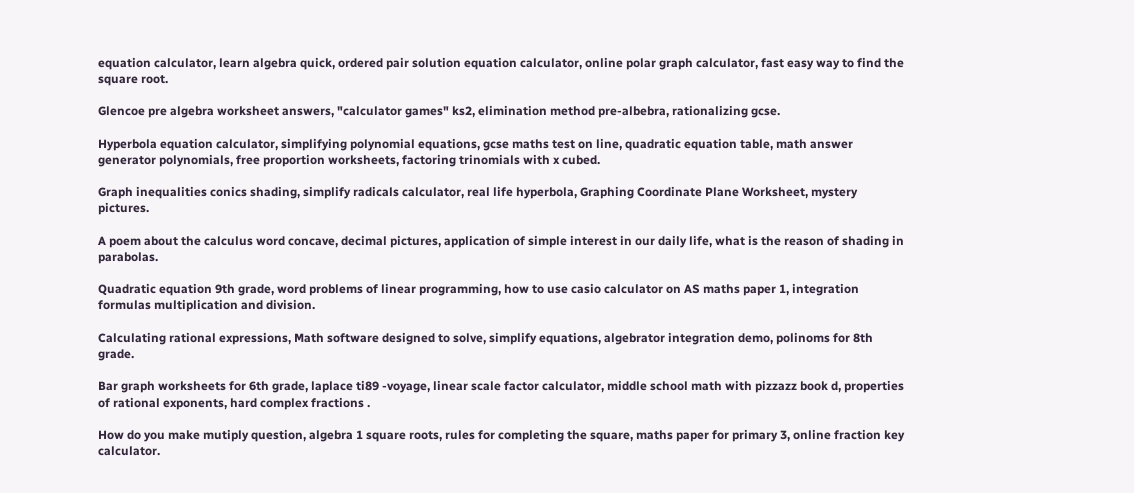equation calculator, learn algebra quick, ordered pair solution equation calculator, online polar graph calculator, fast easy way to find the square root.

Glencoe pre algebra worksheet answers, "calculator games" ks2, elimination method pre-albebra, rationalizing gcse.

Hyperbola equation calculator, simplifying polynomial equations, gcse maths test on line, quadratic equation table, math answer generator polynomials, free proportion worksheets, factoring trinomials with x cubed.

Graph inequalities conics shading, simplify radicals calculator, real life hyperbola, Graphing Coordinate Plane Worksheet, mystery pictures.

A poem about the calculus word concave, decimal pictures, application of simple interest in our daily life, what is the reason of shading in parabolas.

Quadratic equation 9th grade, word problems of linear programming, how to use casio calculator on AS maths paper 1, integration formulas multiplication and division.

Calculating rational expressions, Math software designed to solve, simplify equations, algebrator integration demo, polinoms for 8th grade.

Bar graph worksheets for 6th grade, laplace ti89 -voyage, linear scale factor calculator, middle school math with pizzazz book d, properties of rational exponents, hard complex fractions .

How do you make mutiply question, algebra 1 square roots, rules for completing the square, maths paper for primary 3, online fraction key calculator.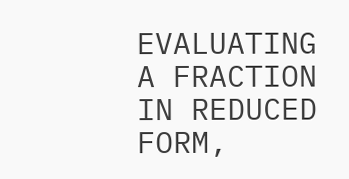EVALUATING A FRACTION IN REDUCED FORM,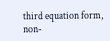third equation form, non-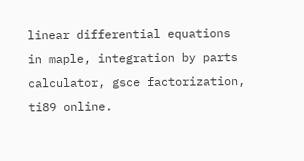linear differential equations in maple, integration by parts calculator, gsce factorization, ti89 online.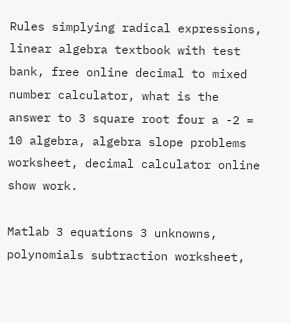Rules simplying radical expressions, linear algebra textbook with test bank, free online decimal to mixed number calculator, what is the answer to 3 square root four a -2 = 10 algebra, algebra slope problems worksheet, decimal calculator online show work.

Matlab 3 equations 3 unknowns, polynomials subtraction worksheet,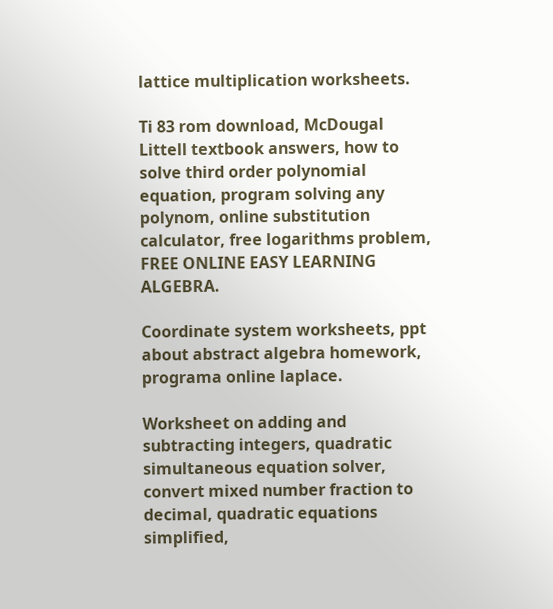lattice multiplication worksheets.

Ti 83 rom download, McDougal Littell textbook answers, how to solve third order polynomial equation, program solving any polynom, online substitution calculator, free logarithms problem, FREE ONLINE EASY LEARNING ALGEBRA.

Coordinate system worksheets, ppt about abstract algebra homework, programa online laplace.

Worksheet on adding and subtracting integers, quadratic simultaneous equation solver, convert mixed number fraction to decimal, quadratic equations simplified,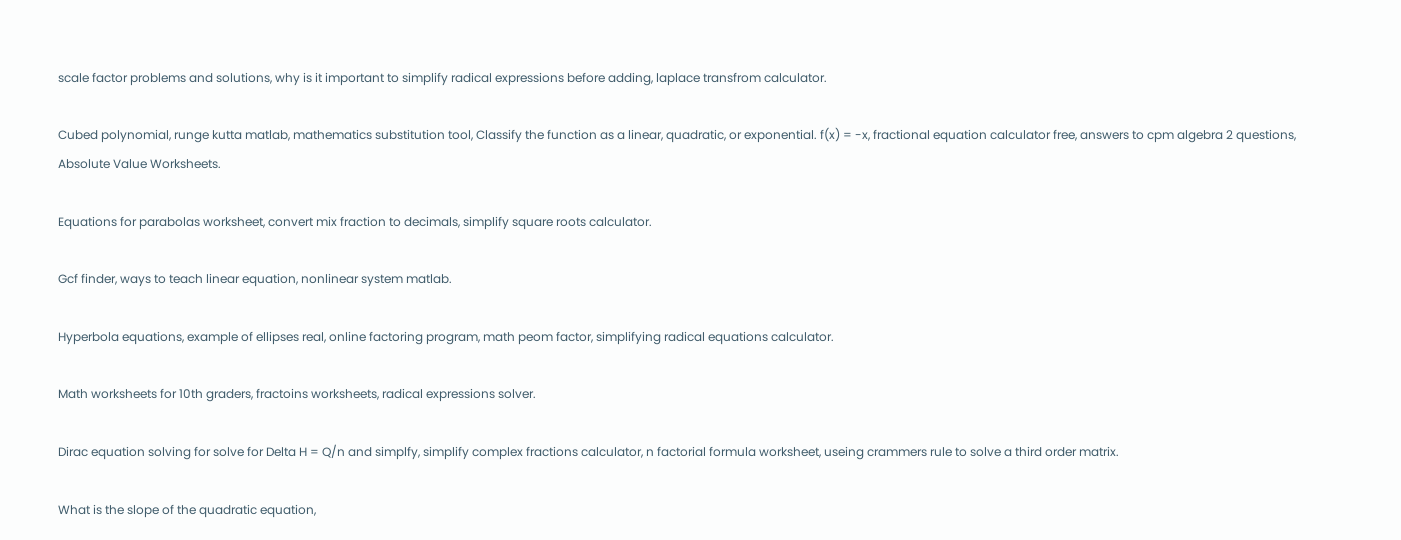scale factor problems and solutions, why is it important to simplify radical expressions before adding, laplace transfrom calculator.

Cubed polynomial, runge kutta matlab, mathematics substitution tool, Classify the function as a linear, quadratic, or exponential. f(x) = -x, fractional equation calculator free, answers to cpm algebra 2 questions, Absolute Value Worksheets.

Equations for parabolas worksheet, convert mix fraction to decimals, simplify square roots calculator.

Gcf finder, ways to teach linear equation, nonlinear system matlab.

Hyperbola equations, example of ellipses real, online factoring program, math peom factor, simplifying radical equations calculator.

Math worksheets for 10th graders, fractoins worksheets, radical expressions solver.

Dirac equation solving for solve for Delta H = Q/n and simplfy, simplify complex fractions calculator, n factorial formula worksheet, useing crammers rule to solve a third order matrix.

What is the slope of the quadratic equation,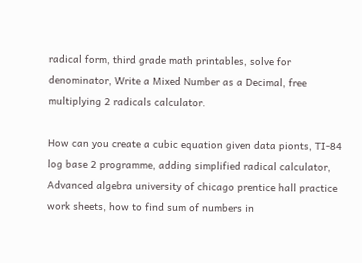radical form, third grade math printables, solve for denominator, Write a Mixed Number as a Decimal, free multiplying 2 radicals calculator.

How can you create a cubic equation given data pionts, TI-84 log base 2 programme, adding simplified radical calculator, Advanced algebra university of chicago prentice hall practice work sheets, how to find sum of numbers in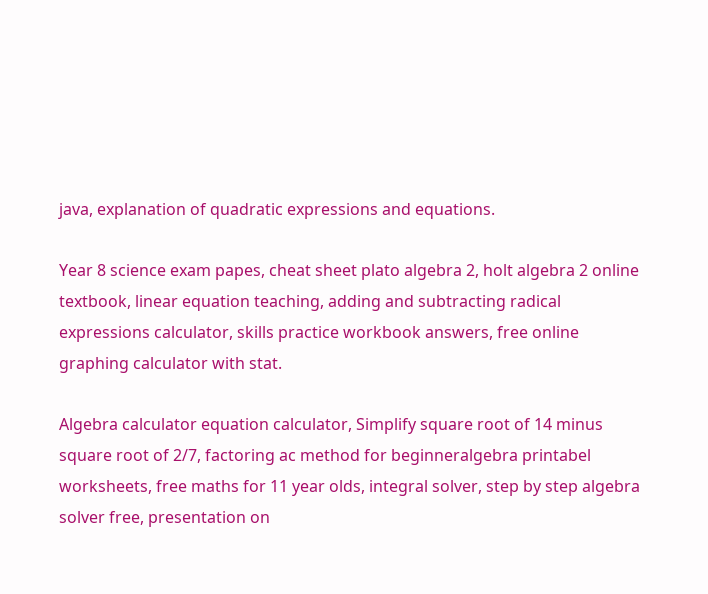java, explanation of quadratic expressions and equations.

Year 8 science exam papes, cheat sheet plato algebra 2, holt algebra 2 online textbook, linear equation teaching, adding and subtracting radical expressions calculator, skills practice workbook answers, free online graphing calculator with stat.

Algebra calculator equation calculator, Simplify square root of 14 minus square root of 2/7, factoring ac method for beginneralgebra printabel worksheets, free maths for 11 year olds, integral solver, step by step algebra solver free, presentation on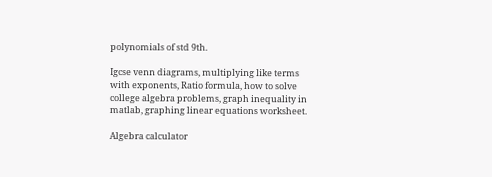polynomials of std 9th.

Igcse venn diagrams, multiplying like terms with exponents, Ratio formula, how to solve college algebra problems, graph inequality in matlab, graphing linear equations worksheet.

Algebra calculator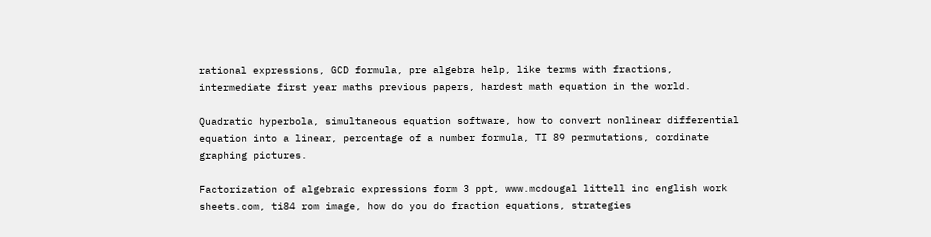rational expressions, GCD formula, pre algebra help, like terms with fractions, intermediate first year maths previous papers, hardest math equation in the world.

Quadratic hyperbola, simultaneous equation software, how to convert nonlinear differential equation into a linear, percentage of a number formula, TI 89 permutations, cordinate graphing pictures.

Factorization of algebraic expressions form 3 ppt, www.mcdougal littell inc english work sheets.com, ti84 rom image, how do you do fraction equations, strategies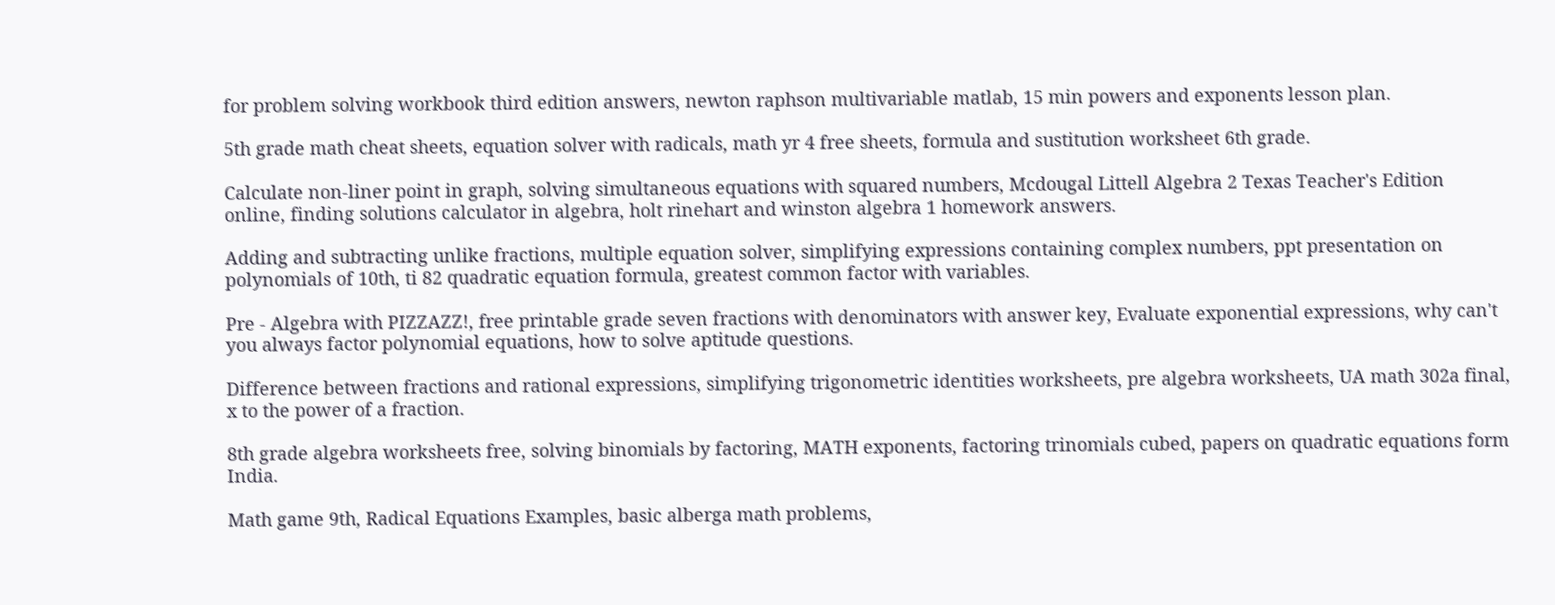for problem solving workbook third edition answers, newton raphson multivariable matlab, 15 min powers and exponents lesson plan.

5th grade math cheat sheets, equation solver with radicals, math yr 4 free sheets, formula and sustitution worksheet 6th grade.

Calculate non-liner point in graph, solving simultaneous equations with squared numbers, Mcdougal Littell Algebra 2 Texas Teacher's Edition online, finding solutions calculator in algebra, holt rinehart and winston algebra 1 homework answers.

Adding and subtracting unlike fractions, multiple equation solver, simplifying expressions containing complex numbers, ppt presentation on polynomials of 10th, ti 82 quadratic equation formula, greatest common factor with variables.

Pre - Algebra with PIZZAZZ!, free printable grade seven fractions with denominators with answer key, Evaluate exponential expressions, why can't you always factor polynomial equations, how to solve aptitude questions.

Difference between fractions and rational expressions, simplifying trigonometric identities worksheets, pre algebra worksheets, UA math 302a final, x to the power of a fraction.

8th grade algebra worksheets free, solving binomials by factoring, MATH exponents, factoring trinomials cubed, papers on quadratic equations form India.

Math game 9th, Radical Equations Examples, basic alberga math problems,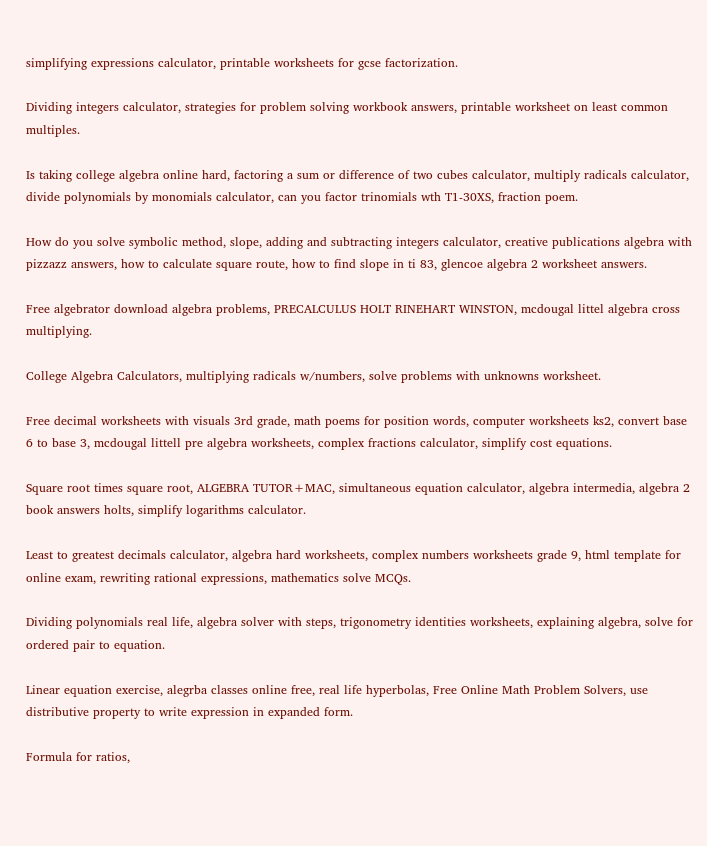simplifying expressions calculator, printable worksheets for gcse factorization.

Dividing integers calculator, strategies for problem solving workbook answers, printable worksheet on least common multiples.

Is taking college algebra online hard, factoring a sum or difference of two cubes calculator, multiply radicals calculator, divide polynomials by monomials calculator, can you factor trinomials wth T1-30XS, fraction poem.

How do you solve symbolic method, slope, adding and subtracting integers calculator, creative publications algebra with pizzazz answers, how to calculate square route, how to find slope in ti 83, glencoe algebra 2 worksheet answers.

Free algebrator download algebra problems, PRECALCULUS HOLT RINEHART WINSTON, mcdougal littel algebra cross multiplying.

College Algebra Calculators, multiplying radicals w/numbers, solve problems with unknowns worksheet.

Free decimal worksheets with visuals 3rd grade, math poems for position words, computer worksheets ks2, convert base 6 to base 3, mcdougal littell pre algebra worksheets, complex fractions calculator, simplify cost equations.

Square root times square root, ALGEBRA TUTOR+MAC, simultaneous equation calculator, algebra intermedia, algebra 2 book answers holts, simplify logarithms calculator.

Least to greatest decimals calculator, algebra hard worksheets, complex numbers worksheets grade 9, html template for online exam, rewriting rational expressions, mathematics solve MCQs.

Dividing polynomials real life, algebra solver with steps, trigonometry identities worksheets, explaining algebra, solve for ordered pair to equation.

Linear equation exercise, alegrba classes online free, real life hyperbolas, Free Online Math Problem Solvers, use distributive property to write expression in expanded form.

Formula for ratios,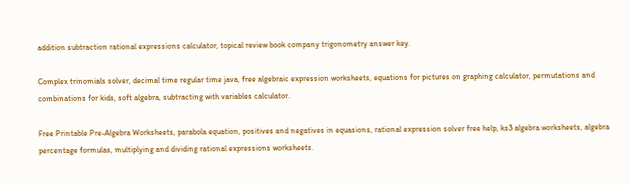addition subtraction rational expressions calculator, topical review book company trigonometry answer key.

Complex trinomials solver, decimal time regular time java, free algebraic expression worksheets, equations for pictures on graphing calculator, permutations and combinations for kids, soft algebra, subtracting with variables calculator.

Free Printable Pre-Algebra Worksheets, parabola equation, positives and negatives in equasions, rational expression solver free help, ks3 algebra worksheets, algebra percentage formulas, multiplying and dividing rational expressions worksheets.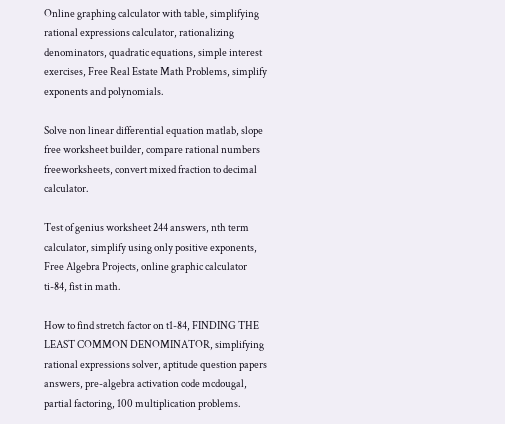Online graphing calculator with table, simplifying rational expressions calculator, rationalizing denominators, quadratic equations, simple interest exercises, Free Real Estate Math Problems, simplify exponents and polynomials.

Solve non linear differential equation matlab, slope free worksheet builder, compare rational numbers freeworksheets, convert mixed fraction to decimal calculator.

Test of genius worksheet 244 answers, nth term calculator, simplify using only positive exponents, Free Algebra Projects, online graphic calculator ti-84, fist in math.

How to find stretch factor on t1-84, FINDING THE LEAST COMMON DENOMINATOR, simplifying rational expressions solver, aptitude question papers answers, pre-algebra activation code mcdougal, partial factoring, 100 multiplication problems.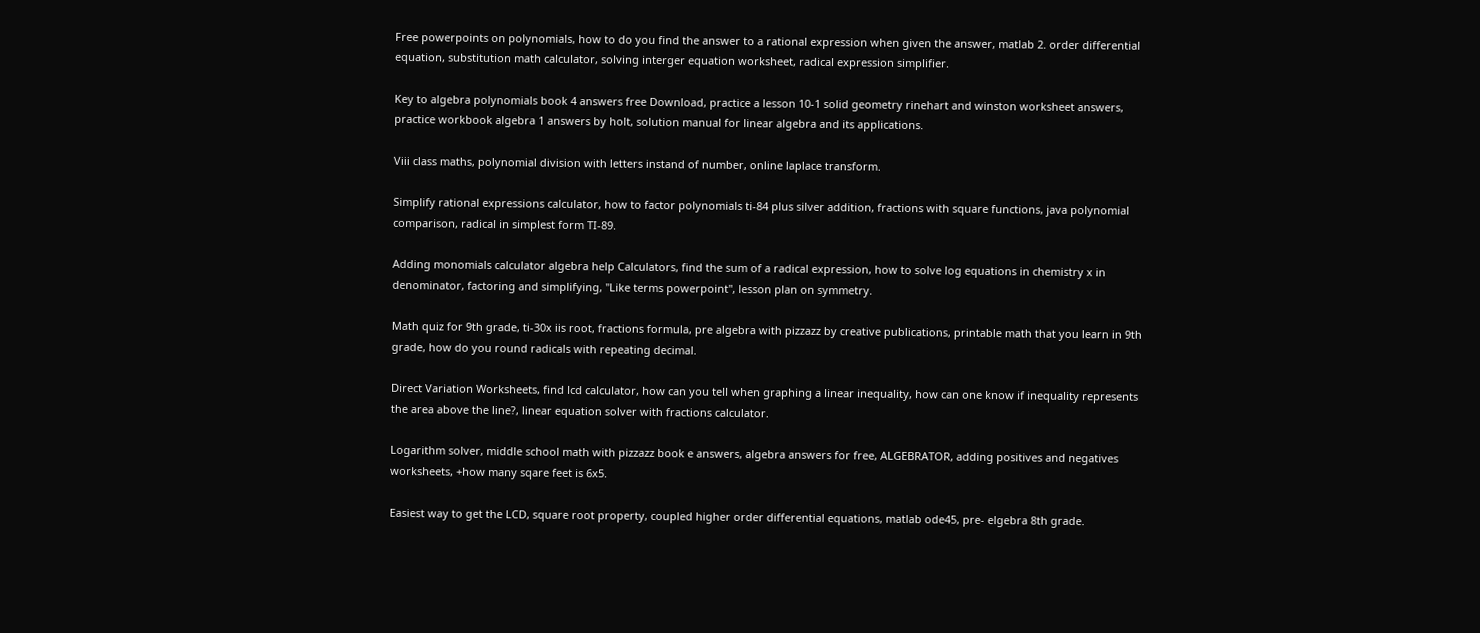Free powerpoints on polynomials, how to do you find the answer to a rational expression when given the answer, matlab 2. order differential equation, substitution math calculator, solving interger equation worksheet, radical expression simplifier.

Key to algebra polynomials book 4 answers free Download, practice a lesson 10-1 solid geometry rinehart and winston worksheet answers, practice workbook algebra 1 answers by holt, solution manual for linear algebra and its applications.

Viii class maths, polynomial division with letters instand of number, online laplace transform.

Simplify rational expressions calculator, how to factor polynomials ti-84 plus silver addition, fractions with square functions, java polynomial comparison, radical in simplest form TI-89.

Adding monomials calculator algebra help Calculators, find the sum of a radical expression, how to solve log equations in chemistry x in denominator, factoring and simplifying, "Like terms powerpoint", lesson plan on symmetry.

Math quiz for 9th grade, ti-30x iis root, fractions formula, pre algebra with pizzazz by creative publications, printable math that you learn in 9th grade, how do you round radicals with repeating decimal.

Direct Variation Worksheets, find lcd calculator, how can you tell when graphing a linear inequality, how can one know if inequality represents the area above the line?, linear equation solver with fractions calculator.

Logarithm solver, middle school math with pizzazz book e answers, algebra answers for free, ALGEBRATOR, adding positives and negatives worksheets, +how many sqare feet is 6x5.

Easiest way to get the LCD, square root property, coupled higher order differential equations, matlab ode45, pre- elgebra 8th grade.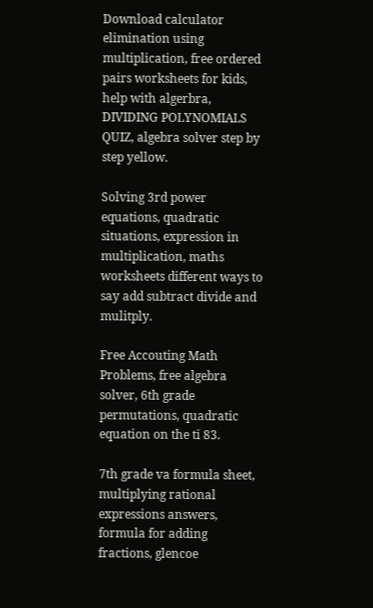Download calculator elimination using multiplication, free ordered pairs worksheets for kids, help with algerbra, DIVIDING POLYNOMIALS QUIZ, algebra solver step by step yellow.

Solving 3rd power equations, quadratic situations, expression in multiplication, maths worksheets different ways to say add subtract divide and mulitply.

Free Accouting Math Problems, free algebra solver, 6th grade permutations, quadratic equation on the ti 83.

7th grade va formula sheet, multiplying rational expressions answers, formula for adding fractions, glencoe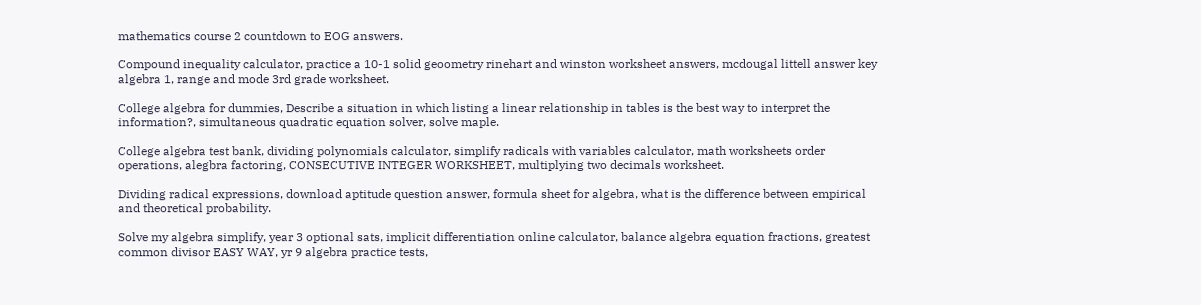mathematics course 2 countdown to EOG answers.

Compound inequality calculator, practice a 10-1 solid geoometry rinehart and winston worksheet answers, mcdougal littell answer key algebra 1, range and mode 3rd grade worksheet.

College algebra for dummies, Describe a situation in which listing a linear relationship in tables is the best way to interpret the information?, simultaneous quadratic equation solver, solve maple.

College algebra test bank, dividing polynomials calculator, simplify radicals with variables calculator, math worksheets order operations, alegbra factoring, CONSECUTIVE INTEGER WORKSHEET, multiplying two decimals worksheet.

Dividing radical expressions, download aptitude question answer, formula sheet for algebra, what is the difference between empirical and theoretical probability.

Solve my algebra simplify, year 3 optional sats, implicit differentiation online calculator, balance algebra equation fractions, greatest common divisor EASY WAY, yr 9 algebra practice tests,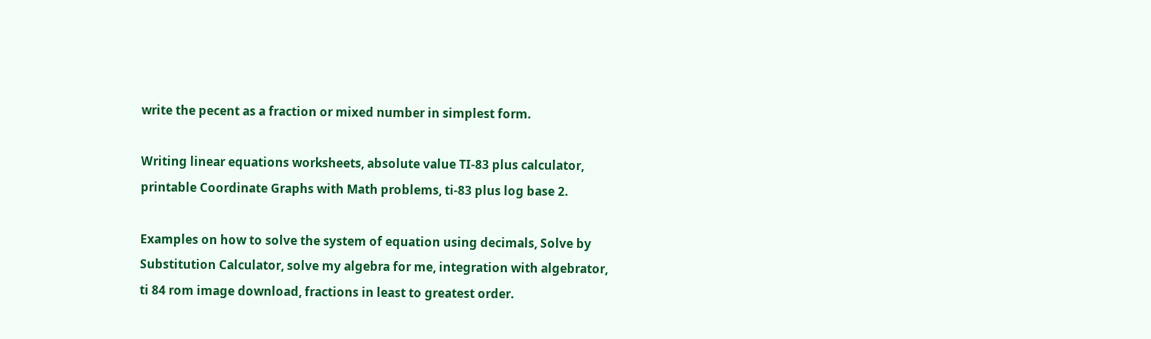write the pecent as a fraction or mixed number in simplest form.

Writing linear equations worksheets, absolute value TI-83 plus calculator, printable Coordinate Graphs with Math problems, ti-83 plus log base 2.

Examples on how to solve the system of equation using decimals, Solve by Substitution Calculator, solve my algebra for me, integration with algebrator, ti 84 rom image download, fractions in least to greatest order.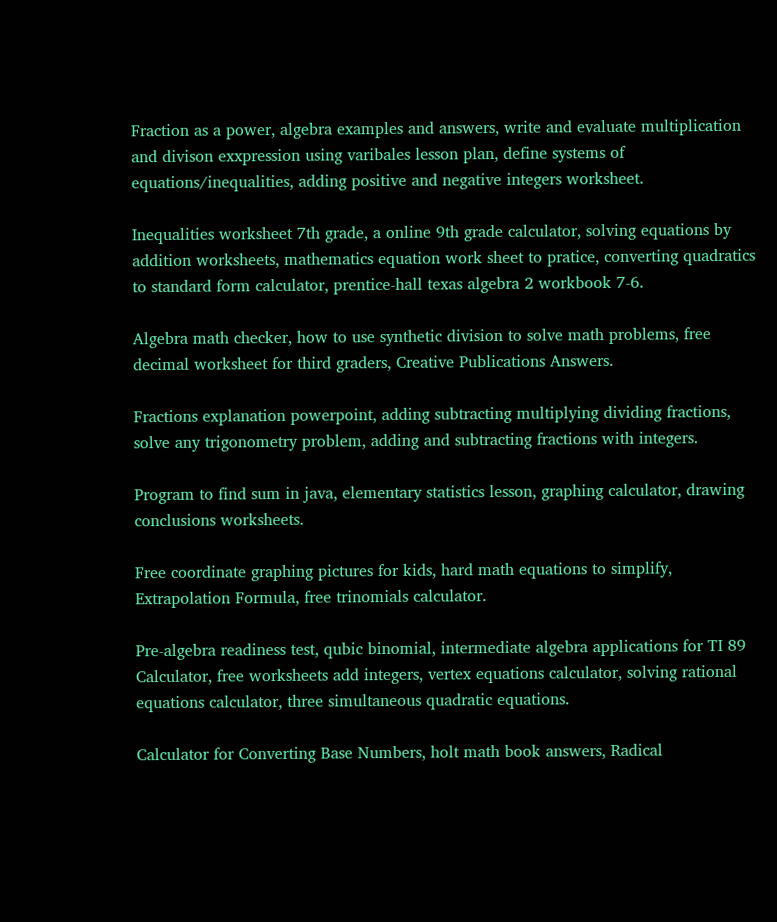Fraction as a power, algebra examples and answers, write and evaluate multiplication and divison exxpression using varibales lesson plan, define systems of equations/inequalities, adding positive and negative integers worksheet.

Inequalities worksheet 7th grade, a online 9th grade calculator, solving equations by addition worksheets, mathematics equation work sheet to pratice, converting quadratics to standard form calculator, prentice-hall texas algebra 2 workbook 7-6.

Algebra math checker, how to use synthetic division to solve math problems, free decimal worksheet for third graders, Creative Publications Answers.

Fractions explanation powerpoint, adding subtracting multiplying dividing fractions, solve any trigonometry problem, adding and subtracting fractions with integers.

Program to find sum in java, elementary statistics lesson, graphing calculator, drawing conclusions worksheets.

Free coordinate graphing pictures for kids, hard math equations to simplify, Extrapolation Formula, free trinomials calculator.

Pre-algebra readiness test, qubic binomial, intermediate algebra applications for TI 89 Calculator, free worksheets add integers, vertex equations calculator, solving rational equations calculator, three simultaneous quadratic equations.

Calculator for Converting Base Numbers, holt math book answers, Radical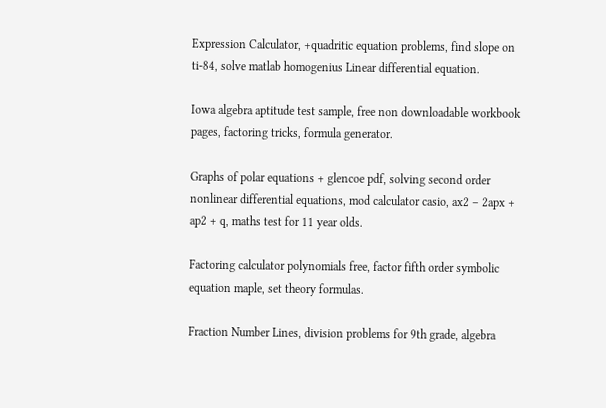Expression Calculator, +quadritic equation problems, find slope on ti-84, solve matlab homogenius Linear differential equation.

Iowa algebra aptitude test sample, free non downloadable workbook pages, factoring tricks, formula generator.

Graphs of polar equations + glencoe pdf, solving second order nonlinear differential equations, mod calculator casio, ax2 – 2apx + ap2 + q, maths test for 11 year olds.

Factoring calculator polynomials free, factor fifth order symbolic equation maple, set theory formulas.

Fraction Number Lines, division problems for 9th grade, algebra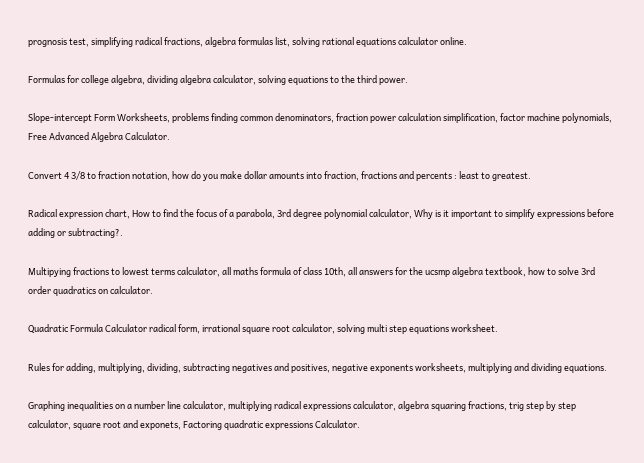prognosis test, simplifying radical fractions, algebra formulas list, solving rational equations calculator online.

Formulas for college algebra, dividing algebra calculator, solving equations to the third power.

Slope-intercept Form Worksheets, problems finding common denominators, fraction power calculation simplification, factor machine polynomials, Free Advanced Algebra Calculator.

Convert 4 3/8 to fraction notation, how do you make dollar amounts into fraction, fractions and percents : least to greatest.

Radical expression chart, How to find the focus of a parabola, 3rd degree polynomial calculator, Why is it important to simplify expressions before adding or subtracting?.

Multipying fractions to lowest terms calculator, all maths formula of class 10th, all answers for the ucsmp algebra textbook, how to solve 3rd order quadratics on calculator.

Quadratic Formula Calculator radical form, irrational square root calculator, solving multi step equations worksheet.

Rules for adding, multiplying, dividing, subtracting negatives and positives, negative exponents worksheets, multiplying and dividing equations.

Graphing inequalities on a number line calculator, multiplying radical expressions calculator, algebra squaring fractions, trig step by step calculator, square root and exponets, Factoring quadratic expressions Calculator.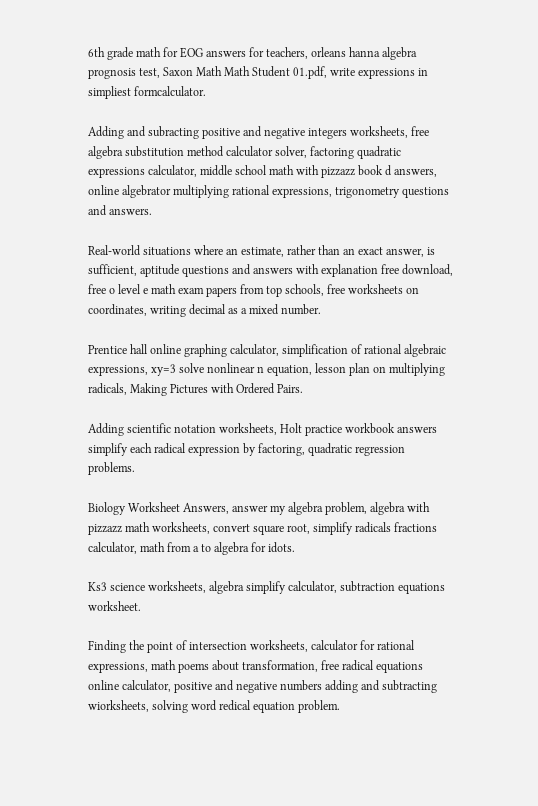6th grade math for EOG answers for teachers, orleans hanna algebra prognosis test, Saxon Math Math Student 01.pdf, write expressions in simpliest formcalculator.

Adding and subracting positive and negative integers worksheets, free algebra substitution method calculator solver, factoring quadratic expressions calculator, middle school math with pizzazz book d answers, online algebrator multiplying rational expressions, trigonometry questions and answers.

Real-world situations where an estimate, rather than an exact answer, is sufficient, aptitude questions and answers with explanation free download, free o level e math exam papers from top schools, free worksheets on coordinates, writing decimal as a mixed number.

Prentice hall online graphing calculator, simplification of rational algebraic expressions, xy=3 solve nonlinear n equation, lesson plan on multiplying radicals, Making Pictures with Ordered Pairs.

Adding scientific notation worksheets, Holt practice workbook answers simplify each radical expression by factoring, quadratic regression problems.

Biology Worksheet Answers, answer my algebra problem, algebra with pizzazz math worksheets, convert square root, simplify radicals fractions calculator, math from a to algebra for idots.

Ks3 science worksheets, algebra simplify calculator, subtraction equations worksheet.

Finding the point of intersection worksheets, calculator for rational expressions, math poems about transformation, free radical equations online calculator, positive and negative numbers adding and subtracting wiorksheets, solving word redical equation problem.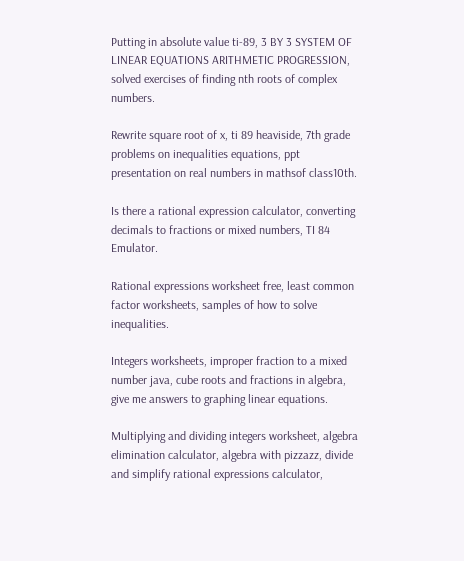Putting in absolute value ti-89, 3 BY 3 SYSTEM OF LINEAR EQUATIONS ARITHMETIC PROGRESSION, solved exercises of finding nth roots of complex numbers.

Rewrite square root of x, ti 89 heaviside, 7th grade problems on inequalities equations, ppt presentation on real numbers in mathsof class10th.

Is there a rational expression calculator, converting decimals to fractions or mixed numbers, TI 84 Emulator.

Rational expressions worksheet free, least common factor worksheets, samples of how to solve inequalities.

Integers worksheets, improper fraction to a mixed number java, cube roots and fractions in algebra, give me answers to graphing linear equations.

Multiplying and dividing integers worksheet, algebra elimination calculator, algebra with pizzazz, divide and simplify rational expressions calculator,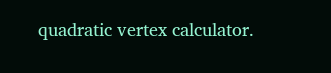quadratic vertex calculator.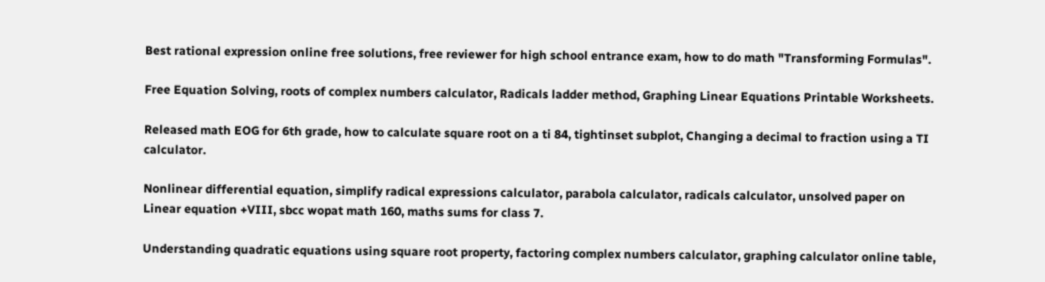Best rational expression online free solutions, free reviewer for high school entrance exam, how to do math "Transforming Formulas".

Free Equation Solving, roots of complex numbers calculator, Radicals ladder method, Graphing Linear Equations Printable Worksheets.

Released math EOG for 6th grade, how to calculate square root on a ti 84, tightinset subplot, Changing a decimal to fraction using a TI calculator.

Nonlinear differential equation, simplify radical expressions calculator, parabola calculator, radicals calculator, unsolved paper on Linear equation +VIII, sbcc wopat math 160, maths sums for class 7.

Understanding quadratic equations using square root property, factoring complex numbers calculator, graphing calculator online table,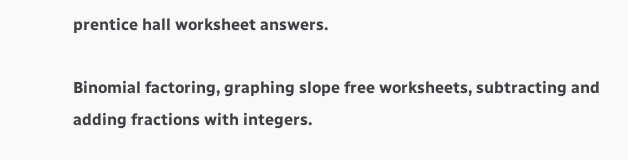prentice hall worksheet answers.

Binomial factoring, graphing slope free worksheets, subtracting and adding fractions with integers.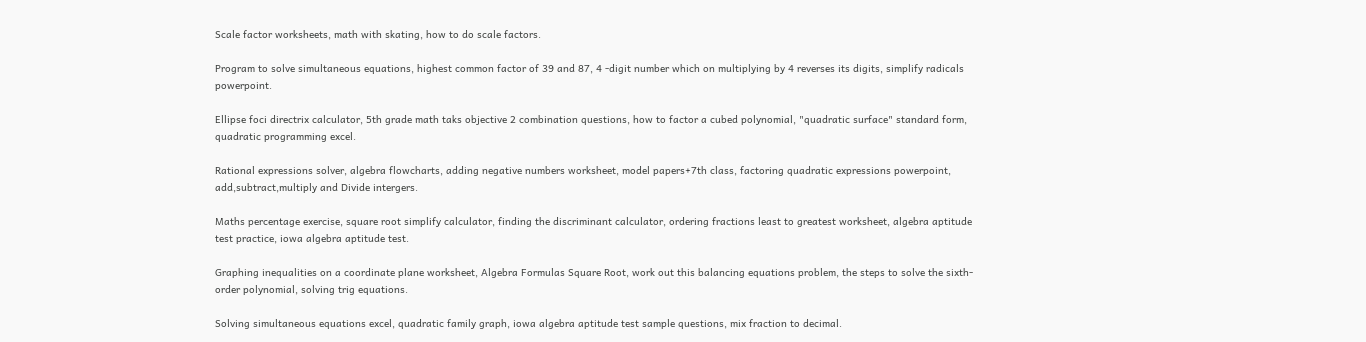Scale factor worksheets, math with skating, how to do scale factors.

Program to solve simultaneous equations, highest common factor of 39 and 87, 4 -digit number which on multiplying by 4 reverses its digits, simplify radicals powerpoint.

Ellipse foci directrix calculator, 5th grade math taks objective 2 combination questions, how to factor a cubed polynomial, "quadratic surface" standard form, quadratic programming excel.

Rational expressions solver, algebra flowcharts, adding negative numbers worksheet, model papers+7th class, factoring quadratic expressions powerpoint, add,subtract,multiply and Divide intergers.

Maths percentage exercise, square root simplify calculator, finding the discriminant calculator, ordering fractions least to greatest worksheet, algebra aptitude test practice, iowa algebra aptitude test.

Graphing inequalities on a coordinate plane worksheet, Algebra Formulas Square Root, work out this balancing equations problem, the steps to solve the sixth-order polynomial, solving trig equations.

Solving simultaneous equations excel, quadratic family graph, iowa algebra aptitude test sample questions, mix fraction to decimal.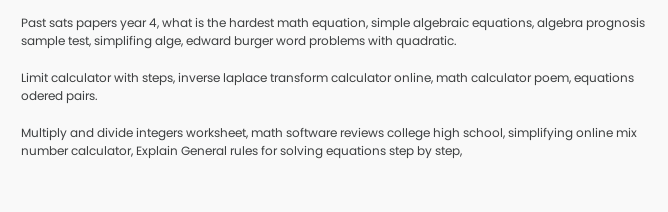Past sats papers year 4, what is the hardest math equation, simple algebraic equations, algebra prognosis sample test, simplifing alge, edward burger word problems with quadratic.

Limit calculator with steps, inverse laplace transform calculator online, math calculator poem, equations odered pairs.

Multiply and divide integers worksheet, math software reviews college high school, simplifying online mix number calculator, Explain General rules for solving equations step by step,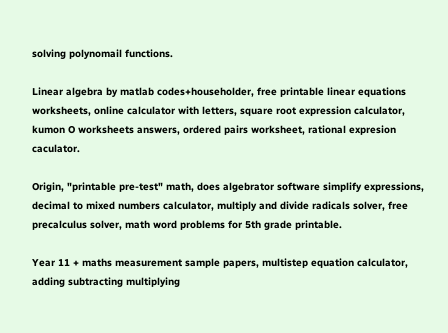solving polynomail functions.

Linear algebra by matlab codes+householder, free printable linear equations worksheets, online calculator with letters, square root expression calculator, kumon O worksheets answers, ordered pairs worksheet, rational expresion caculator.

Origin, "printable pre-test" math, does algebrator software simplify expressions, decimal to mixed numbers calculator, multiply and divide radicals solver, free precalculus solver, math word problems for 5th grade printable.

Year 11 + maths measurement sample papers, multistep equation calculator, adding subtracting multiplying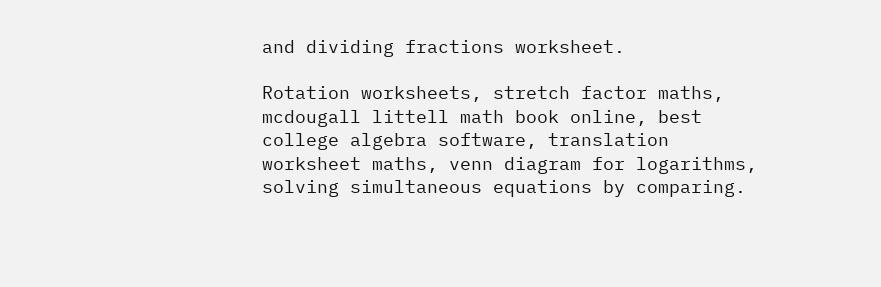and dividing fractions worksheet.

Rotation worksheets, stretch factor maths, mcdougall littell math book online, best college algebra software, translation worksheet maths, venn diagram for logarithms, solving simultaneous equations by comparing.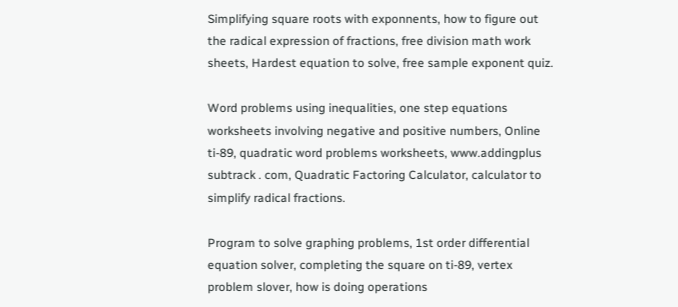Simplifying square roots with exponnents, how to figure out the radical expression of fractions, free division math work sheets, Hardest equation to solve, free sample exponent quiz.

Word problems using inequalities, one step equations worksheets involving negative and positive numbers, Online ti-89, quadratic word problems worksheets, www.addingplus subtrack . com, Quadratic Factoring Calculator, calculator to simplify radical fractions.

Program to solve graphing problems, 1st order differential equation solver, completing the square on ti-89, vertex problem slover, how is doing operations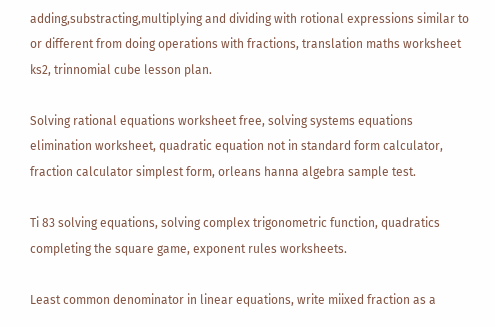adding,substracting,multiplying and dividing with rotional expressions similar to or different from doing operations with fractions, translation maths worksheet ks2, trinnomial cube lesson plan.

Solving rational equations worksheet free, solving systems equations elimination worksheet, quadratic equation not in standard form calculator, fraction calculator simplest form, orleans hanna algebra sample test.

Ti 83 solving equations, solving complex trigonometric function, quadratics completing the square game, exponent rules worksheets.

Least common denominator in linear equations, write miixed fraction as a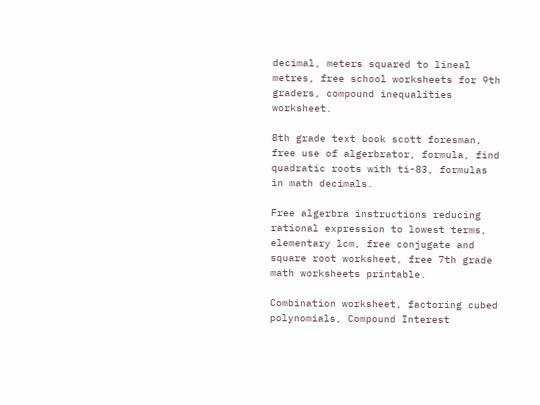decimal, meters squared to lineal metres, free school worksheets for 9th graders, compound inequalities worksheet.

8th grade text book scott foresman, free use of algerbrator, formula, find quadratic roots with ti-83, formulas in math decimals.

Free algerbra instructions reducing rational expression to lowest terms, elementary lcm, free conjugate and square root worksheet, free 7th grade math worksheets printable.

Combination worksheet, factoring cubed polynomials, Compound Interest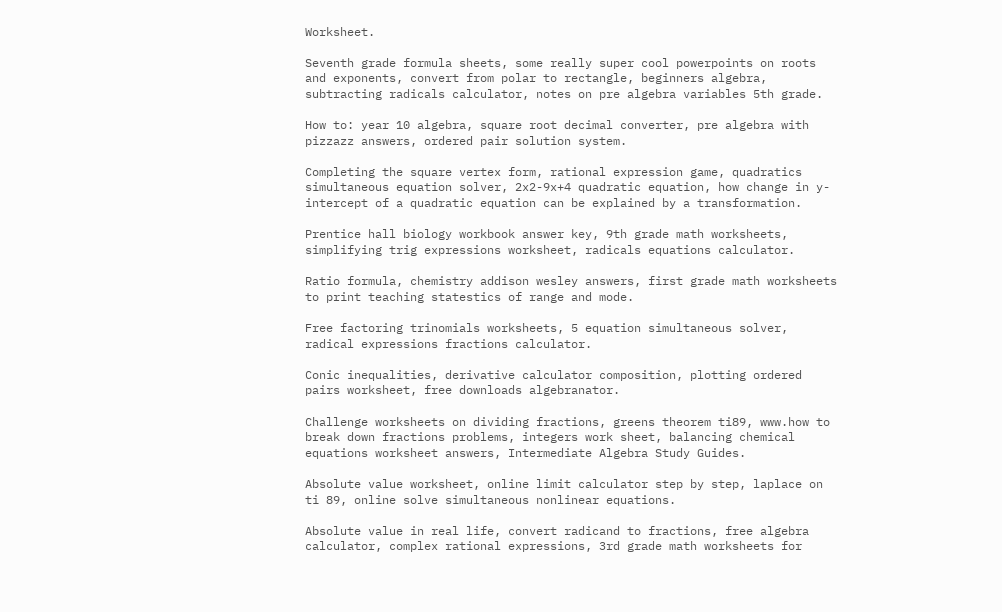Worksheet.

Seventh grade formula sheets, some really super cool powerpoints on roots and exponents, convert from polar to rectangle, beginners algebra, subtracting radicals calculator, notes on pre algebra variables 5th grade.

How to: year 10 algebra, square root decimal converter, pre algebra with pizzazz answers, ordered pair solution system.

Completing the square vertex form, rational expression game, quadratics simultaneous equation solver, 2x2-9x+4 quadratic equation, how change in y-intercept of a quadratic equation can be explained by a transformation.

Prentice hall biology workbook answer key, 9th grade math worksheets, simplifying trig expressions worksheet, radicals equations calculator.

Ratio formula, chemistry addison wesley answers, first grade math worksheets to print teaching statestics of range and mode.

Free factoring trinomials worksheets, 5 equation simultaneous solver, radical expressions fractions calculator.

Conic inequalities, derivative calculator composition, plotting ordered pairs worksheet, free downloads algebranator.

Challenge worksheets on dividing fractions, greens theorem ti89, www.how to break down fractions problems, integers work sheet, balancing chemical equations worksheet answers, Intermediate Algebra Study Guides.

Absolute value worksheet, online limit calculator step by step, laplace on ti 89, online solve simultaneous nonlinear equations.

Absolute value in real life, convert radicand to fractions, free algebra calculator, complex rational expressions, 3rd grade math worksheets for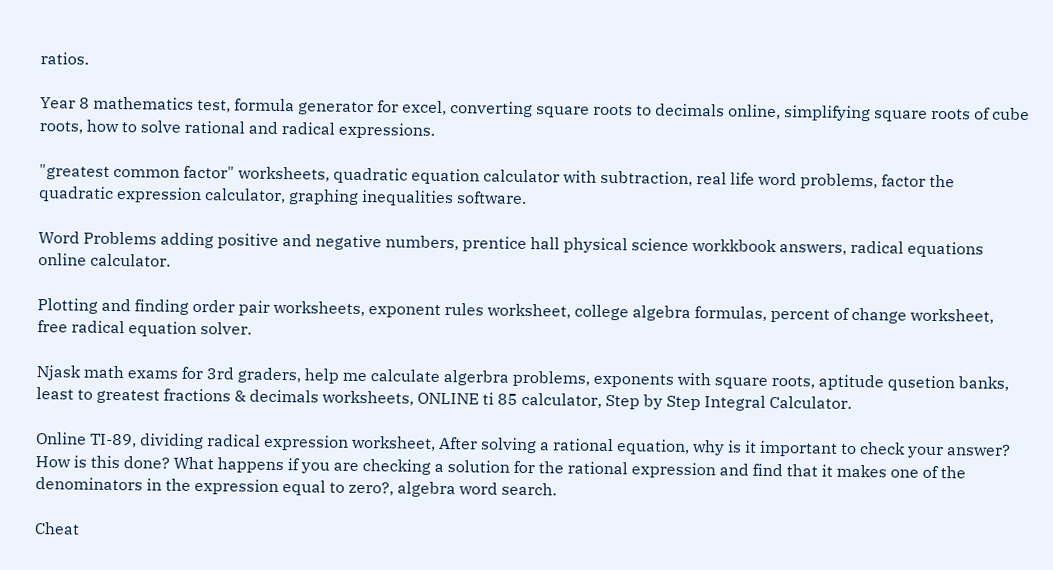ratios.

Year 8 mathematics test, formula generator for excel, converting square roots to decimals online, simplifying square roots of cube roots, how to solve rational and radical expressions.

"greatest common factor" worksheets, quadratic equation calculator with subtraction, real life word problems, factor the quadratic expression calculator, graphing inequalities software.

Word Problems adding positive and negative numbers, prentice hall physical science workkbook answers, radical equations online calculator.

Plotting and finding order pair worksheets, exponent rules worksheet, college algebra formulas, percent of change worksheet, free radical equation solver.

Njask math exams for 3rd graders, help me calculate algerbra problems, exponents with square roots, aptitude qusetion banks, least to greatest fractions & decimals worksheets, ONLINE ti 85 calculator, Step by Step Integral Calculator.

Online TI-89, dividing radical expression worksheet, After solving a rational equation, why is it important to check your answer? How is this done? What happens if you are checking a solution for the rational expression and find that it makes one of the denominators in the expression equal to zero?, algebra word search.

Cheat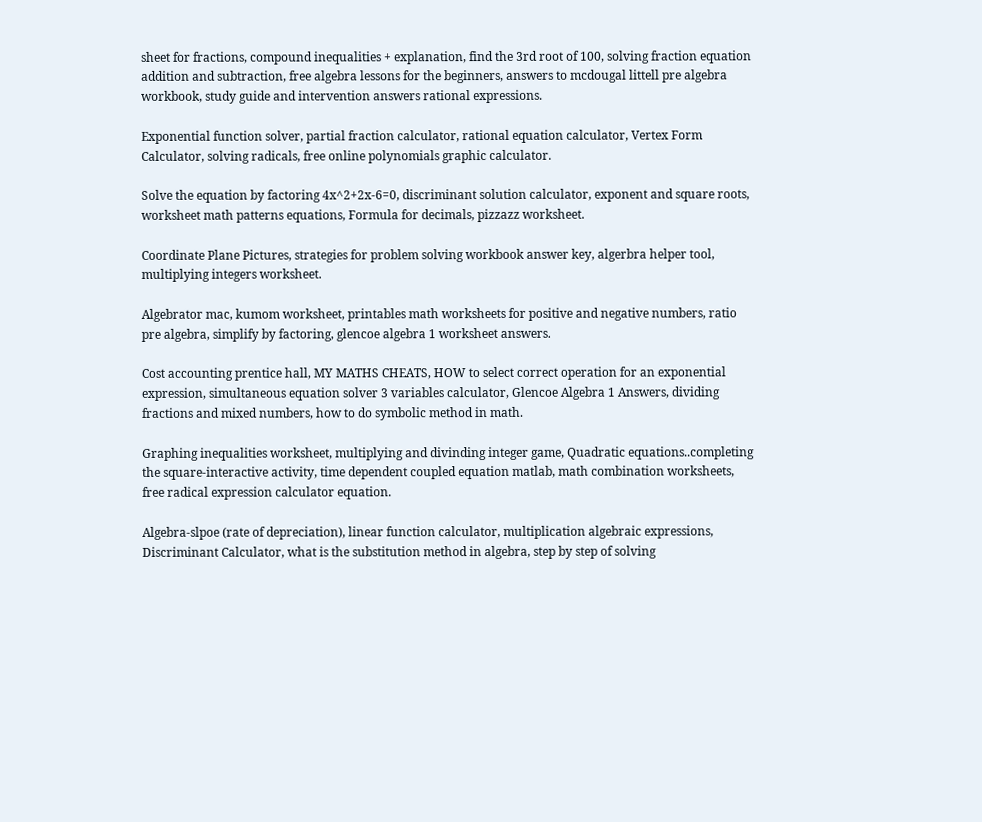sheet for fractions, compound inequalities + explanation, find the 3rd root of 100, solving fraction equation addition and subtraction, free algebra lessons for the beginners, answers to mcdougal littell pre algebra workbook, study guide and intervention answers rational expressions.

Exponential function solver, partial fraction calculator, rational equation calculator, Vertex Form Calculator, solving radicals, free online polynomials graphic calculator.

Solve the equation by factoring 4x^2+2x-6=0, discriminant solution calculator, exponent and square roots, worksheet math patterns equations, Formula for decimals, pizzazz worksheet.

Coordinate Plane Pictures, strategies for problem solving workbook answer key, algerbra helper tool, multiplying integers worksheet.

Algebrator mac, kumom worksheet, printables math worksheets for positive and negative numbers, ratio pre algebra, simplify by factoring, glencoe algebra 1 worksheet answers.

Cost accounting prentice hall, MY MATHS CHEATS, HOW to select correct operation for an exponential expression, simultaneous equation solver 3 variables calculator, Glencoe Algebra 1 Answers, dividing fractions and mixed numbers, how to do symbolic method in math.

Graphing inequalities worksheet, multiplying and divinding integer game, Quadratic equations..completing the square-interactive activity, time dependent coupled equation matlab, math combination worksheets, free radical expression calculator equation.

Algebra-slpoe (rate of depreciation), linear function calculator, multiplication algebraic expressions, Discriminant Calculator, what is the substitution method in algebra, step by step of solving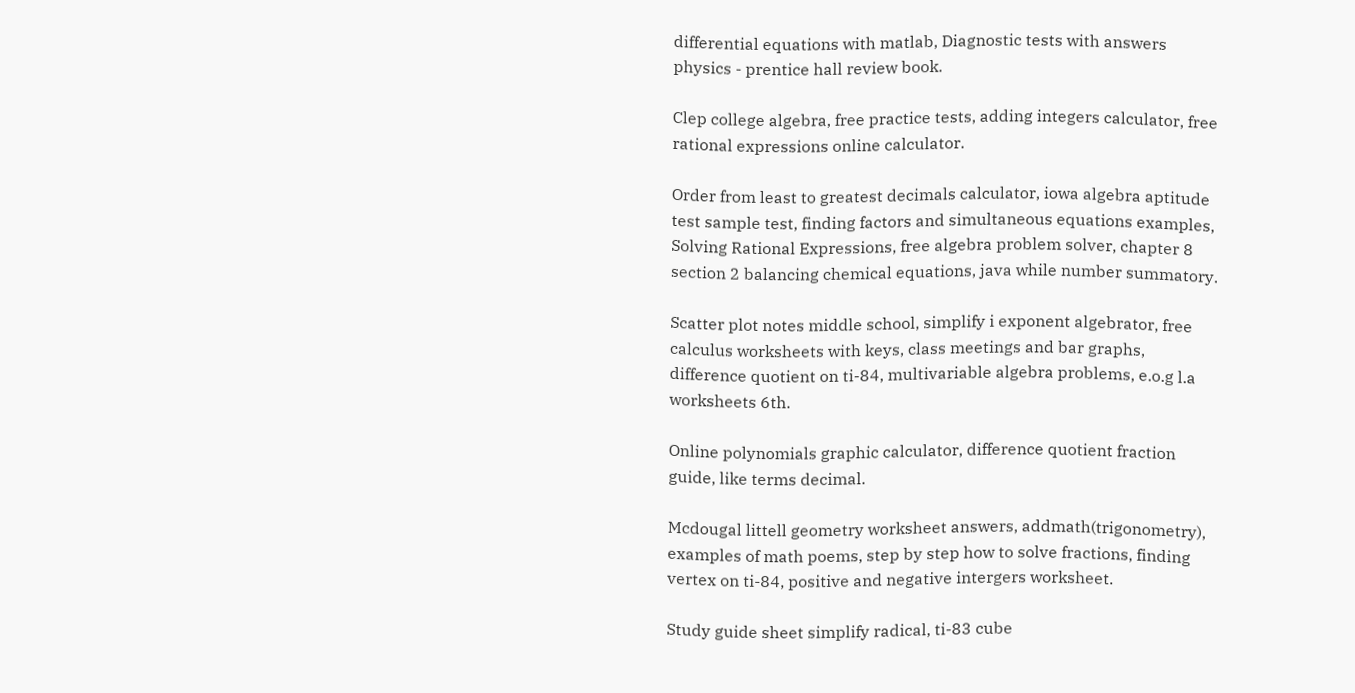differential equations with matlab, Diagnostic tests with answers physics - prentice hall review book.

Clep college algebra, free practice tests, adding integers calculator, free rational expressions online calculator.

Order from least to greatest decimals calculator, iowa algebra aptitude test sample test, finding factors and simultaneous equations examples, Solving Rational Expressions, free algebra problem solver, chapter 8 section 2 balancing chemical equations, java while number summatory.

Scatter plot notes middle school, simplify i exponent algebrator, free calculus worksheets with keys, class meetings and bar graphs, difference quotient on ti-84, multivariable algebra problems, e.o.g l.a worksheets 6th.

Online polynomials graphic calculator, difference quotient fraction guide, like terms decimal.

Mcdougal littell geometry worksheet answers, addmath(trigonometry), examples of math poems, step by step how to solve fractions, finding vertex on ti-84, positive and negative intergers worksheet.

Study guide sheet simplify radical, ti-83 cube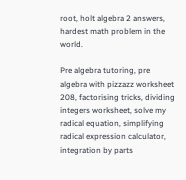root, holt algebra 2 answers, hardest math problem in the world.

Pre algebra tutoring, pre algebra with pizzazz worksheet 208, factorising tricks, dividing integers worksheet, solve my radical equation, simplifying radical expression calculator, integration by parts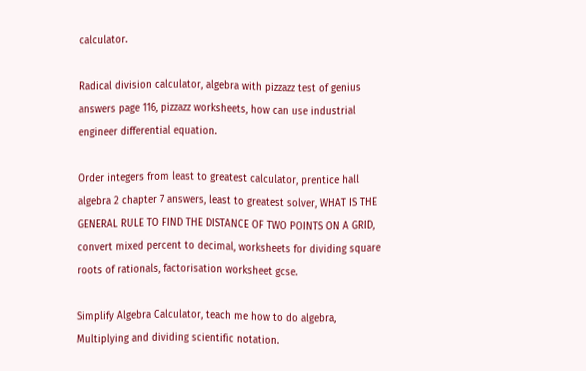calculator.

Radical division calculator, algebra with pizzazz test of genius answers page 116, pizzazz worksheets, how can use industrial engineer differential equation.

Order integers from least to greatest calculator, prentice hall algebra 2 chapter 7 answers, least to greatest solver, WHAT IS THE GENERAL RULE TO FIND THE DISTANCE OF TWO POINTS ON A GRID, convert mixed percent to decimal, worksheets for dividing square roots of rationals, factorisation worksheet gcse.

Simplify Algebra Calculator, teach me how to do algebra, Multiplying and dividing scientific notation.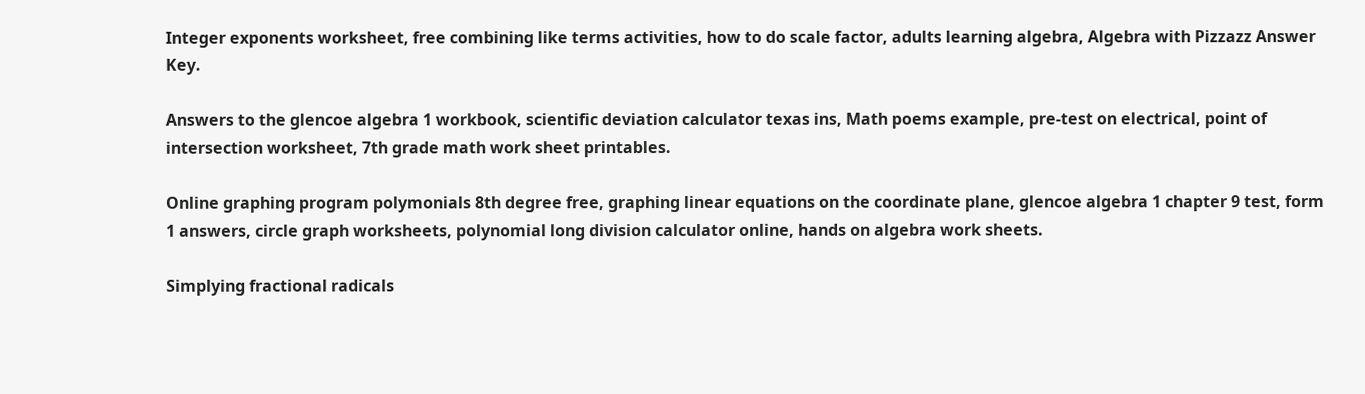Integer exponents worksheet, free combining like terms activities, how to do scale factor, adults learning algebra, Algebra with Pizzazz Answer Key.

Answers to the glencoe algebra 1 workbook, scientific deviation calculator texas ins, Math poems example, pre-test on electrical, point of intersection worksheet, 7th grade math work sheet printables.

Online graphing program polymonials 8th degree free, graphing linear equations on the coordinate plane, glencoe algebra 1 chapter 9 test, form 1 answers, circle graph worksheets, polynomial long division calculator online, hands on algebra work sheets.

Simplying fractional radicals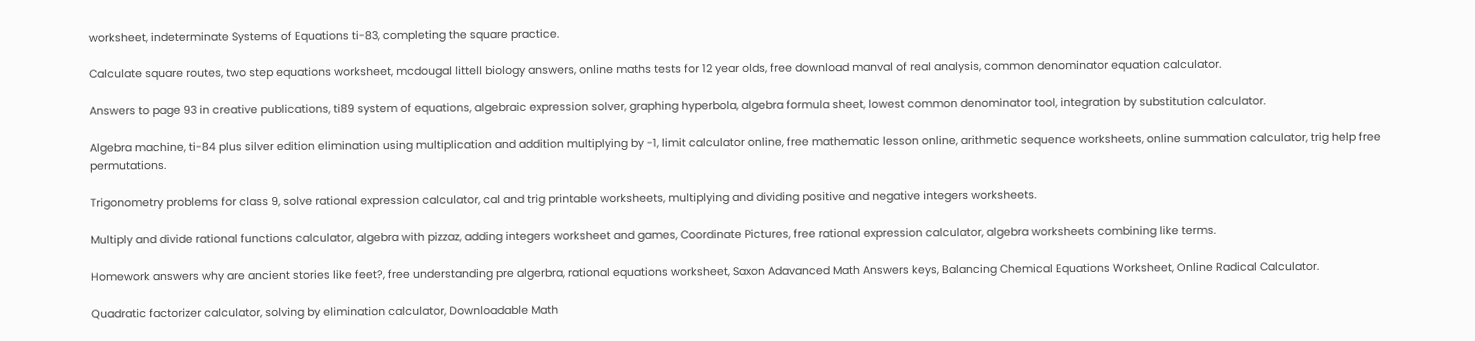worksheet, indeterminate Systems of Equations ti-83, completing the square practice.

Calculate square routes, two step equations worksheet, mcdougal littell biology answers, online maths tests for 12 year olds, free download manval of real analysis, common denominator equation calculator.

Answers to page 93 in creative publications, ti89 system of equations, algebraic expression solver, graphing hyperbola, algebra formula sheet, lowest common denominator tool, integration by substitution calculator.

Algebra machine, ti-84 plus silver edition elimination using multiplication and addition multiplying by -1, limit calculator online, free mathematic lesson online, arithmetic sequence worksheets, online summation calculator, trig help free permutations.

Trigonometry problems for class 9, solve rational expression calculator, cal and trig printable worksheets, multiplying and dividing positive and negative integers worksheets.

Multiply and divide rational functions calculator, algebra with pizzaz, adding integers worksheet and games, Coordinate Pictures, free rational expression calculator, algebra worksheets combining like terms.

Homework answers why are ancient stories like feet?, free understanding pre algerbra, rational equations worksheet, Saxon Adavanced Math Answers keys, Balancing Chemical Equations Worksheet, Online Radical Calculator.

Quadratic factorizer calculator, solving by elimination calculator, Downloadable Math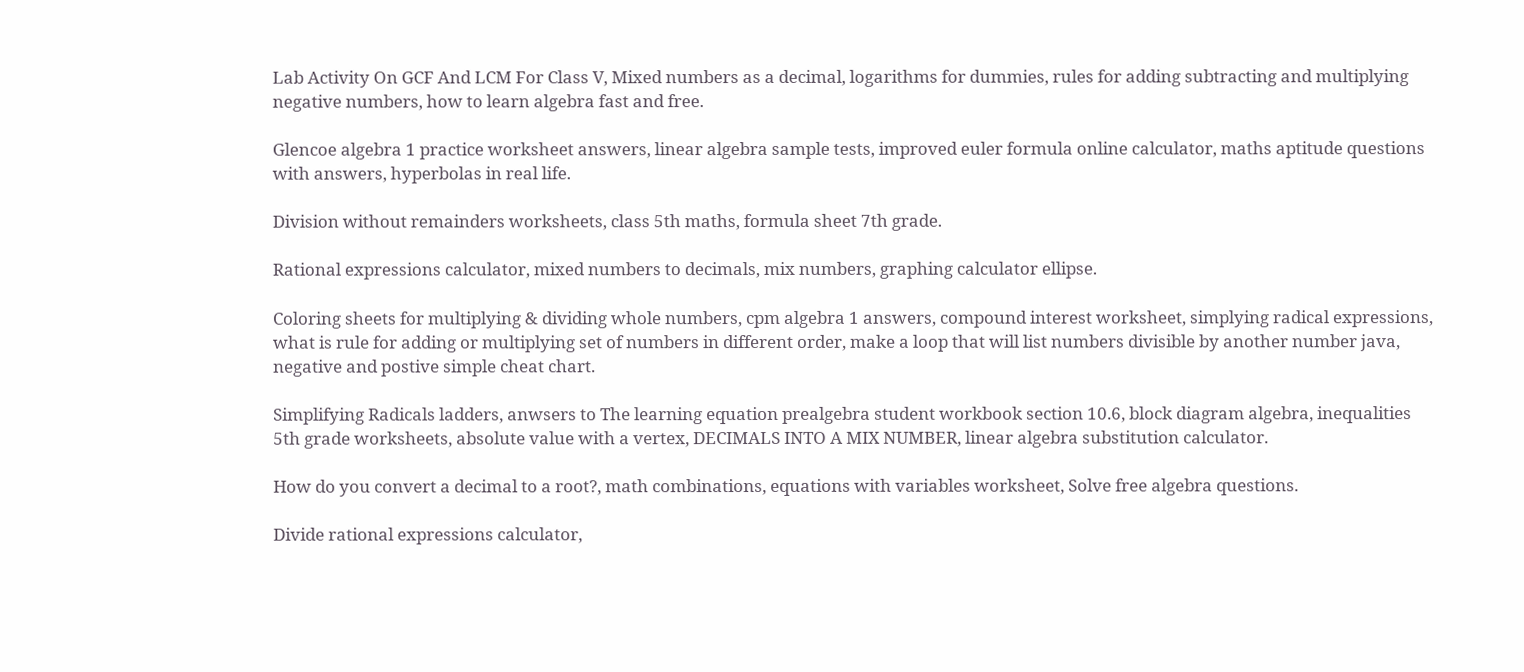Lab Activity On GCF And LCM For Class V, Mixed numbers as a decimal, logarithms for dummies, rules for adding subtracting and multiplying negative numbers, how to learn algebra fast and free.

Glencoe algebra 1 practice worksheet answers, linear algebra sample tests, improved euler formula online calculator, maths aptitude questions with answers, hyperbolas in real life.

Division without remainders worksheets, class 5th maths, formula sheet 7th grade.

Rational expressions calculator, mixed numbers to decimals, mix numbers, graphing calculator ellipse.

Coloring sheets for multiplying & dividing whole numbers, cpm algebra 1 answers, compound interest worksheet, simplying radical expressions, what is rule for adding or multiplying set of numbers in different order, make a loop that will list numbers divisible by another number java, negative and postive simple cheat chart.

Simplifying Radicals ladders, anwsers to The learning equation prealgebra student workbook section 10.6, block diagram algebra, inequalities 5th grade worksheets, absolute value with a vertex, DECIMALS INTO A MIX NUMBER, linear algebra substitution calculator.

How do you convert a decimal to a root?, math combinations, equations with variables worksheet, Solve free algebra questions.

Divide rational expressions calculator,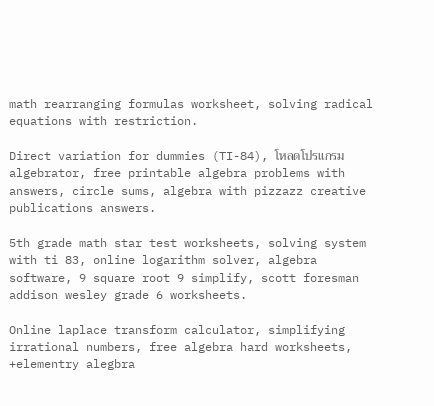math rearranging formulas worksheet, solving radical equations with restriction.

Direct variation for dummies (TI-84), โหลดโปรแกรม algebrator, free printable algebra problems with answers, circle sums, algebra with pizzazz creative publications answers.

5th grade math star test worksheets, solving system with ti 83, online logarithm solver, algebra software, 9 square root 9 simplify, scott foresman addison wesley grade 6 worksheets.

Online laplace transform calculator, simplifying irrational numbers, free algebra hard worksheets, +elementry alegbra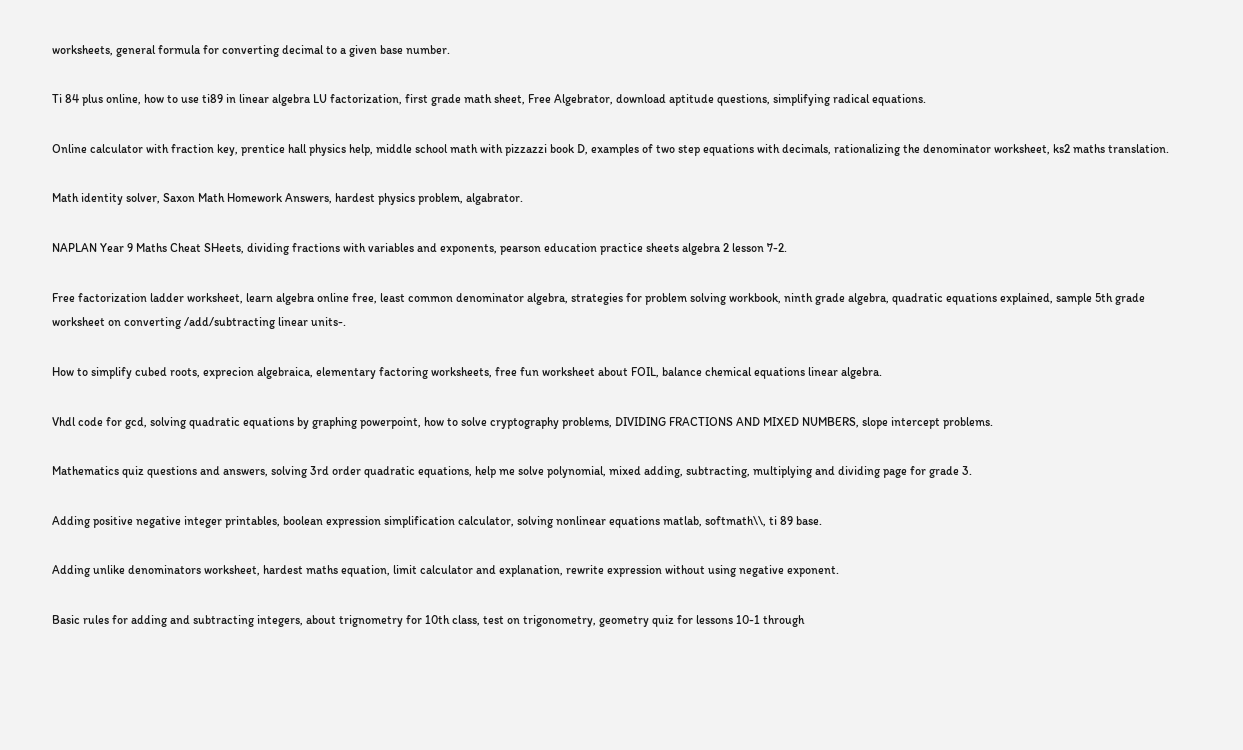worksheets, general formula for converting decimal to a given base number.

Ti 84 plus online, how to use ti89 in linear algebra LU factorization, first grade math sheet, Free Algebrator, download aptitude questions, simplifying radical equations.

Online calculator with fraction key, prentice hall physics help, middle school math with pizzazzi book D, examples of two step equations with decimals, rationalizing the denominator worksheet, ks2 maths translation.

Math identity solver, Saxon Math Homework Answers, hardest physics problem, algabrator.

NAPLAN Year 9 Maths Cheat SHeets, dividing fractions with variables and exponents, pearson education practice sheets algebra 2 lesson 7-2.

Free factorization ladder worksheet, learn algebra online free, least common denominator algebra, strategies for problem solving workbook, ninth grade algebra, quadratic equations explained, sample 5th grade worksheet on converting /add/subtracting linear units-.

How to simplify cubed roots, exprecion algebraica, elementary factoring worksheets, free fun worksheet about FOIL, balance chemical equations linear algebra.

Vhdl code for gcd, solving quadratic equations by graphing powerpoint, how to solve cryptography problems, DIVIDING FRACTIONS AND MIXED NUMBERS, slope intercept problems.

Mathematics quiz questions and answers, solving 3rd order quadratic equations, help me solve polynomial, mixed adding, subtracting, multiplying and dividing page for grade 3.

Adding positive negative integer printables, boolean expression simplification calculator, solving nonlinear equations matlab, softmath\\, ti 89 base.

Adding unlike denominators worksheet, hardest maths equation, limit calculator and explanation, rewrite expression without using negative exponent.

Basic rules for adding and subtracting integers, about trignometry for 10th class, test on trigonometry, geometry quiz for lessons 10-1 through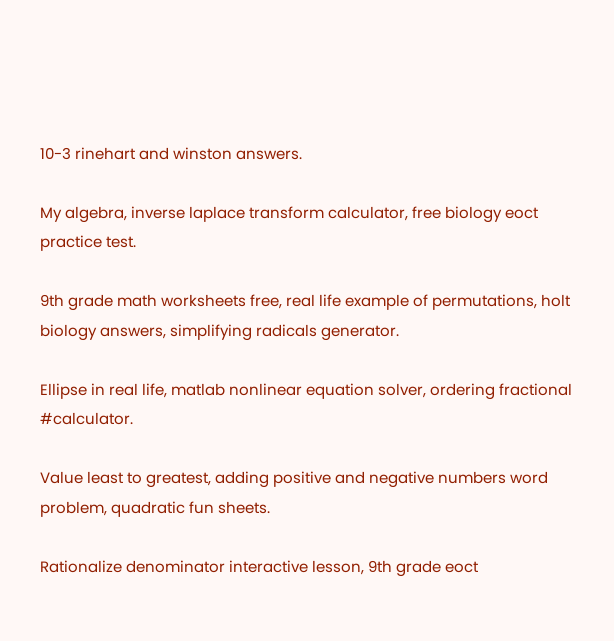10-3 rinehart and winston answers.

My algebra, inverse laplace transform calculator, free biology eoct practice test.

9th grade math worksheets free, real life example of permutations, holt biology answers, simplifying radicals generator.

Ellipse in real life, matlab nonlinear equation solver, ordering fractional #calculator.

Value least to greatest, adding positive and negative numbers word problem, quadratic fun sheets.

Rationalize denominator interactive lesson, 9th grade eoct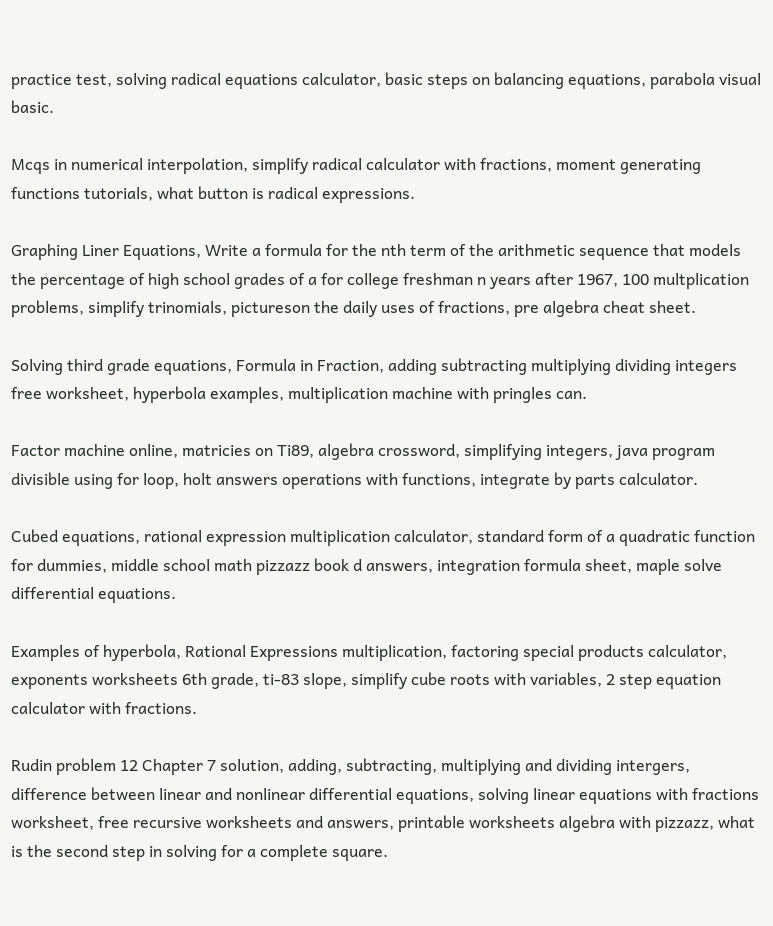practice test, solving radical equations calculator, basic steps on balancing equations, parabola visual basic.

Mcqs in numerical interpolation, simplify radical calculator with fractions, moment generating functions tutorials, what button is radical expressions.

Graphing Liner Equations, Write a formula for the nth term of the arithmetic sequence that models the percentage of high school grades of a for college freshman n years after 1967, 100 multplication problems, simplify trinomials, pictureson the daily uses of fractions, pre algebra cheat sheet.

Solving third grade equations, Formula in Fraction, adding subtracting multiplying dividing integers free worksheet, hyperbola examples, multiplication machine with pringles can.

Factor machine online, matricies on Ti89, algebra crossword, simplifying integers, java program divisible using for loop, holt answers operations with functions, integrate by parts calculator.

Cubed equations, rational expression multiplication calculator, standard form of a quadratic function for dummies, middle school math pizzazz book d answers, integration formula sheet, maple solve differential equations.

Examples of hyperbola, Rational Expressions multiplication, factoring special products calculator, exponents worksheets 6th grade, ti-83 slope, simplify cube roots with variables, 2 step equation calculator with fractions.

Rudin problem 12 Chapter 7 solution, adding, subtracting, multiplying and dividing intergers, difference between linear and nonlinear differential equations, solving linear equations with fractions worksheet, free recursive worksheets and answers, printable worksheets algebra with pizzazz, what is the second step in solving for a complete square.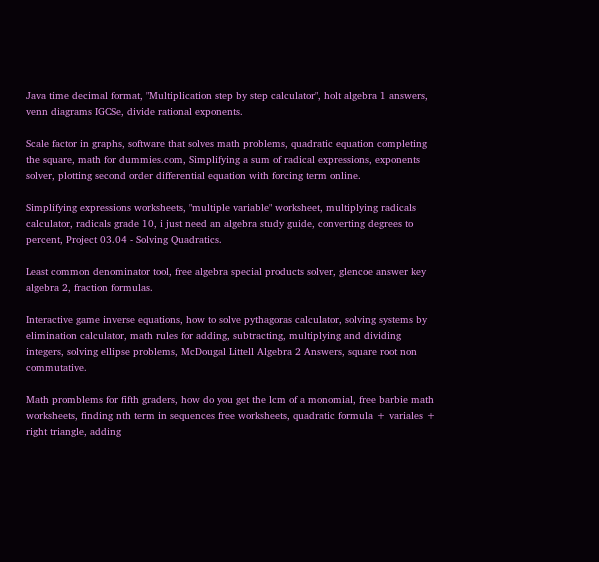Java time decimal format, "Multiplication step by step calculator", holt algebra 1 answers, venn diagrams IGCSe, divide rational exponents.

Scale factor in graphs, software that solves math problems, quadratic equation completing the square, math for dummies.com, Simplifying a sum of radical expressions, exponents solver, plotting second order differential equation with forcing term online.

Simplifying expressions worksheets, "multiple variable" worksheet, multiplying radicals calculator, radicals grade 10, i just need an algebra study guide, converting degrees to percent, Project 03.04 - Solving Quadratics.

Least common denominator tool, free algebra special products solver, glencoe answer key algebra 2, fraction formulas.

Interactive game inverse equations, how to solve pythagoras calculator, solving systems by elimination calculator, math rules for adding, subtracting, multiplying and dividing integers, solving ellipse problems, McDougal Littell Algebra 2 Answers, square root non commutative.

Math promblems for fifth graders, how do you get the lcm of a monomial, free barbie math worksheets, finding nth term in sequences free worksheets, quadratic formula + variales + right triangle, adding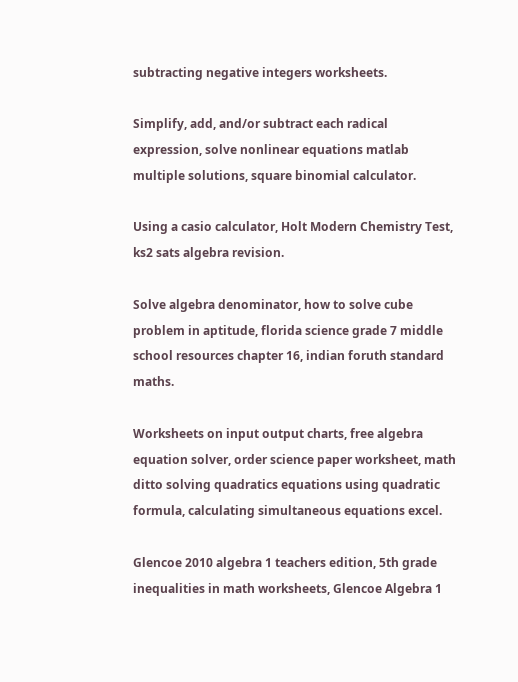subtracting negative integers worksheets.

Simplify, add, and/or subtract each radical expression, solve nonlinear equations matlab multiple solutions, square binomial calculator.

Using a casio calculator, Holt Modern Chemistry Test, ks2 sats algebra revision.

Solve algebra denominator, how to solve cube problem in aptitude, florida science grade 7 middle school resources chapter 16, indian foruth standard maths.

Worksheets on input output charts, free algebra equation solver, order science paper worksheet, math ditto solving quadratics equations using quadratic formula, calculating simultaneous equations excel.

Glencoe 2010 algebra 1 teachers edition, 5th grade inequalities in math worksheets, Glencoe Algebra 1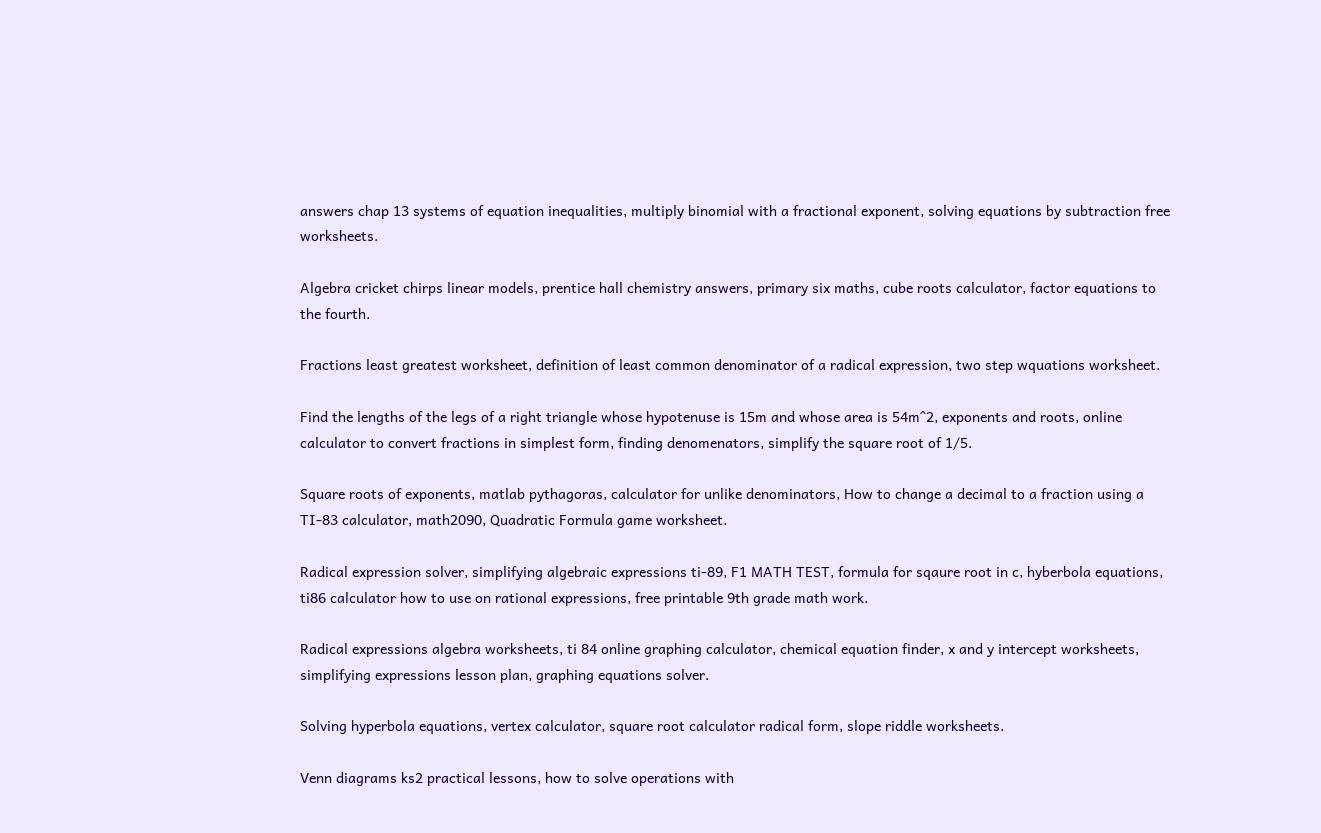answers chap 13 systems of equation inequalities, multiply binomial with a fractional exponent, solving equations by subtraction free worksheets.

Algebra cricket chirps linear models, prentice hall chemistry answers, primary six maths, cube roots calculator, factor equations to the fourth.

Fractions least greatest worksheet, definition of least common denominator of a radical expression, two step wquations worksheet.

Find the lengths of the legs of a right triangle whose hypotenuse is 15m and whose area is 54m^2, exponents and roots, online calculator to convert fractions in simplest form, finding denomenators, simplify the square root of 1/5.

Square roots of exponents, matlab pythagoras, calculator for unlike denominators, How to change a decimal to a fraction using a TI-83 calculator, math2090, Quadratic Formula game worksheet.

Radical expression solver, simplifying algebraic expressions ti-89, F1 MATH TEST, formula for sqaure root in c, hyberbola equations, ti86 calculator how to use on rational expressions, free printable 9th grade math work.

Radical expressions algebra worksheets, ti 84 online graphing calculator, chemical equation finder, x and y intercept worksheets, simplifying expressions lesson plan, graphing equations solver.

Solving hyperbola equations, vertex calculator, square root calculator radical form, slope riddle worksheets.

Venn diagrams ks2 practical lessons, how to solve operations with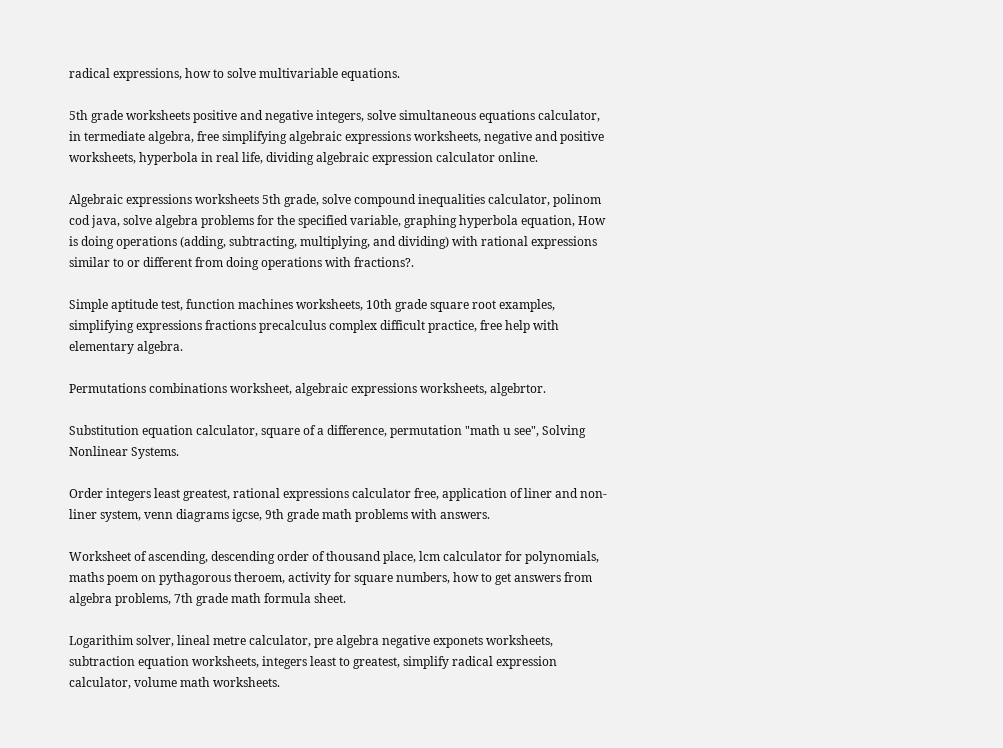radical expressions, how to solve multivariable equations.

5th grade worksheets positive and negative integers, solve simultaneous equations calculator, in termediate algebra, free simplifying algebraic expressions worksheets, negative and positive worksheets, hyperbola in real life, dividing algebraic expression calculator online.

Algebraic expressions worksheets 5th grade, solve compound inequalities calculator, polinom cod java, solve algebra problems for the specified variable, graphing hyperbola equation, How is doing operations (adding, subtracting, multiplying, and dividing) with rational expressions similar to or different from doing operations with fractions?.

Simple aptitude test, function machines worksheets, 10th grade square root examples, simplifying expressions fractions precalculus complex difficult practice, free help with elementary algebra.

Permutations combinations worksheet, algebraic expressions worksheets, algebrtor.

Substitution equation calculator, square of a difference, permutation "math u see", Solving Nonlinear Systems.

Order integers least greatest, rational expressions calculator free, application of liner and non-liner system, venn diagrams igcse, 9th grade math problems with answers.

Worksheet of ascending, descending order of thousand place, lcm calculator for polynomials, maths poem on pythagorous theroem, activity for square numbers, how to get answers from algebra problems, 7th grade math formula sheet.

Logarithim solver, lineal metre calculator, pre algebra negative exponets worksheets, subtraction equation worksheets, integers least to greatest, simplify radical expression calculator, volume math worksheets.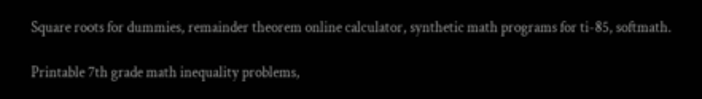Square roots for dummies, remainder theorem online calculator, synthetic math programs for ti-85, softmath.

Printable 7th grade math inequality problems,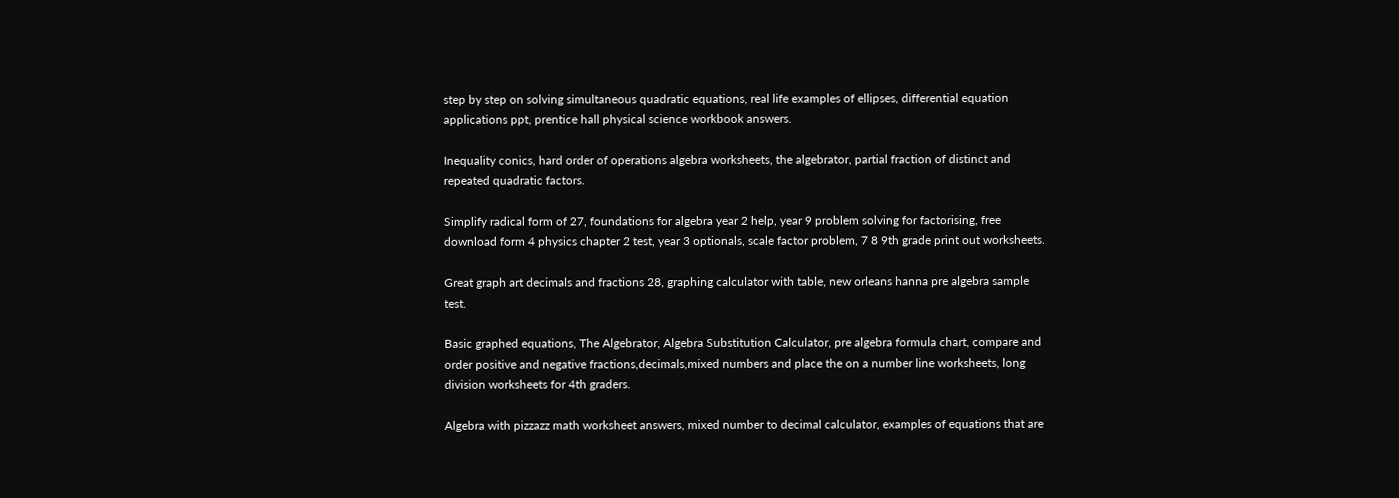step by step on solving simultaneous quadratic equations, real life examples of ellipses, differential equation applications ppt, prentice hall physical science workbook answers.

Inequality conics, hard order of operations algebra worksheets, the algebrator, partial fraction of distinct and repeated quadratic factors.

Simplify radical form of 27, foundations for algebra year 2 help, year 9 problem solving for factorising, free download form 4 physics chapter 2 test, year 3 optionals, scale factor problem, 7 8 9th grade print out worksheets.

Great graph art decimals and fractions 28, graphing calculator with table, new orleans hanna pre algebra sample test.

Basic graphed equations, The Algebrator, Algebra Substitution Calculator, pre algebra formula chart, compare and order positive and negative fractions,decimals,mixed numbers and place the on a number line worksheets, long division worksheets for 4th graders.

Algebra with pizzazz math worksheet answers, mixed number to decimal calculator, examples of equations that are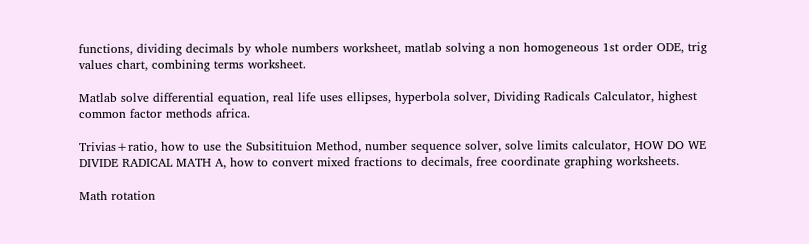functions, dividing decimals by whole numbers worksheet, matlab solving a non homogeneous 1st order ODE, trig values chart, combining terms worksheet.

Matlab solve differential equation, real life uses ellipses, hyperbola solver, Dividing Radicals Calculator, highest common factor methods africa.

Trivias+ratio, how to use the Subsitituion Method, number sequence solver, solve limits calculator, HOW DO WE DIVIDE RADICAL MATH A, how to convert mixed fractions to decimals, free coordinate graphing worksheets.

Math rotation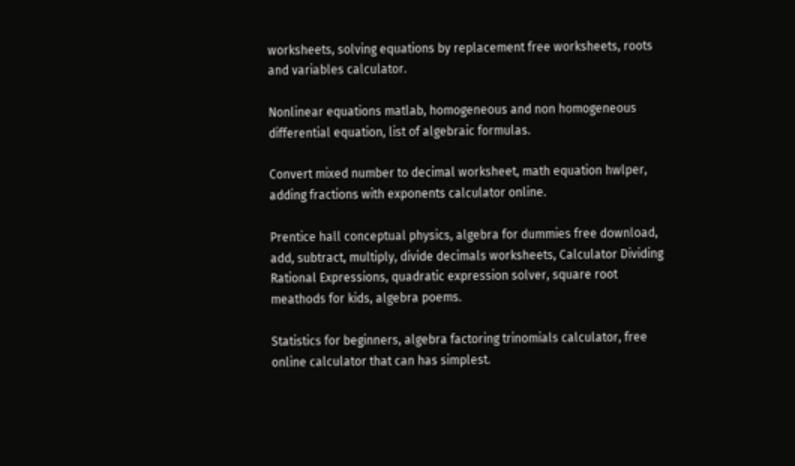worksheets, solving equations by replacement free worksheets, roots and variables calculator.

Nonlinear equations matlab, homogeneous and non homogeneous differential equation, list of algebraic formulas.

Convert mixed number to decimal worksheet, math equation hwlper, adding fractions with exponents calculator online.

Prentice hall conceptual physics, algebra for dummies free download, add, subtract, multiply, divide decimals worksheets, Calculator Dividing Rational Expressions, quadratic expression solver, square root meathods for kids, algebra poems.

Statistics for beginners, algebra factoring trinomials calculator, free online calculator that can has simplest.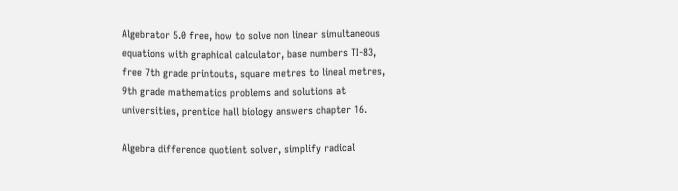Algebrator 5.0 free, how to solve non linear simultaneous equations with graphical calculator, base numbers TI-83, free 7th grade printouts, square metres to lineal metres, 9th grade mathematics problems and solutions at universities, prentice hall biology answers chapter 16.

Algebra difference quotient solver, simplify radical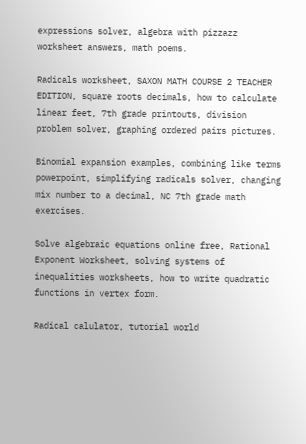expressions solver, algebra with pizzazz worksheet answers, math poems.

Radicals worksheet, SAXON MATH COURSE 2 TEACHER EDITION, square roots decimals, how to calculate linear feet, 7th grade printouts, division problem solver, graphing ordered pairs pictures.

Binomial expansion examples, combining like terms powerpoint, simplifying radicals solver, changing mix number to a decimal, NC 7th grade math exercises.

Solve algebraic equations online free, Rational Exponent Worksheet, solving systems of inequalities worksheets, how to write quadratic functions in vertex form.

Radical calulator, tutorial world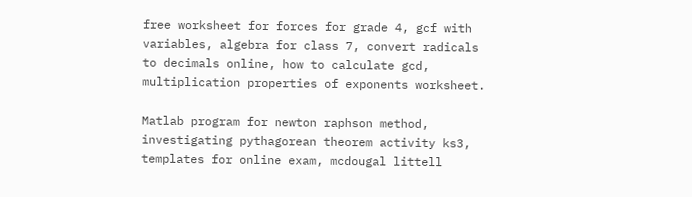free worksheet for forces for grade 4, gcf with variables, algebra for class 7, convert radicals to decimals online, how to calculate gcd, multiplication properties of exponents worksheet.

Matlab program for newton raphson method, investigating pythagorean theorem activity ks3, templates for online exam, mcdougal littell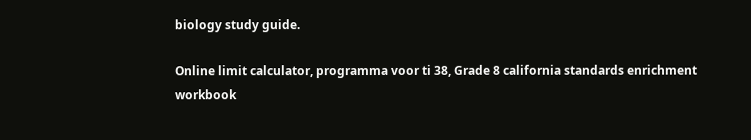biology study guide.

Online limit calculator, programma voor ti 38, Grade 8 california standards enrichment workbook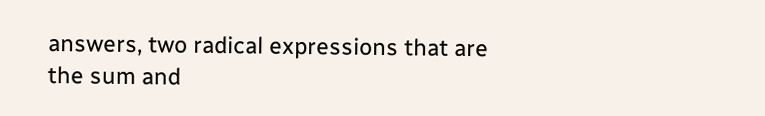answers, two radical expressions that are the sum and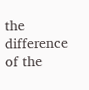the difference of the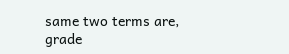same two terms are, grade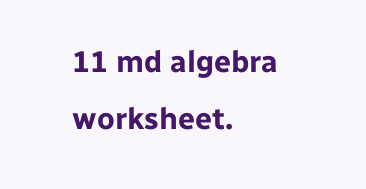11 md algebra worksheet.